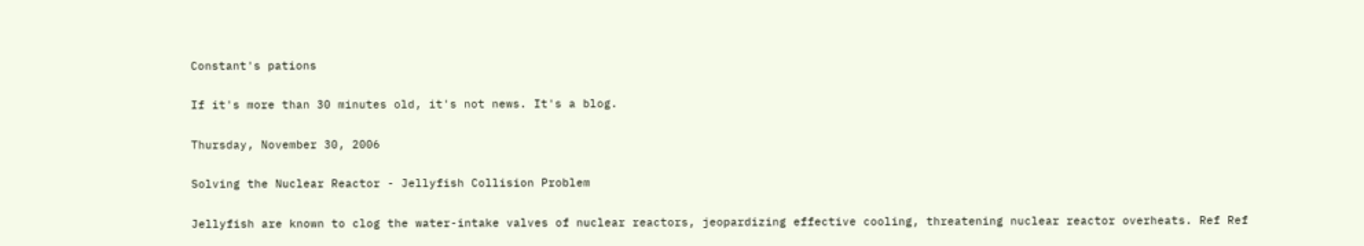Constant's pations

If it's more than 30 minutes old, it's not news. It's a blog.

Thursday, November 30, 2006

Solving the Nuclear Reactor - Jellyfish Collision Problem

Jellyfish are known to clog the water-intake valves of nuclear reactors, jeopardizing effective cooling, threatening nuclear reactor overheats. Ref Ref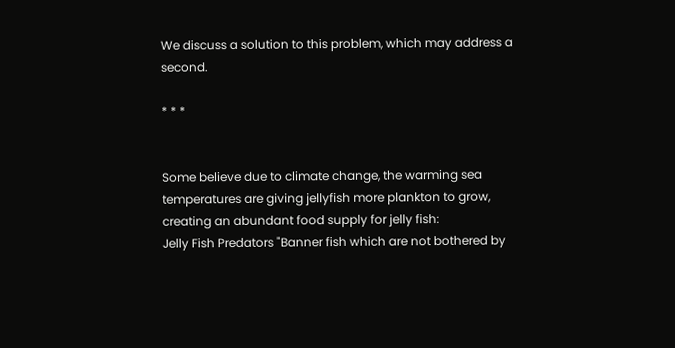We discuss a solution to this problem, which may address a second.

* * *


Some believe due to climate change, the warming sea temperatures are giving jellyfish more plankton to grow, creating an abundant food supply for jelly fish:
Jelly Fish Predators "Banner fish which are not bothered by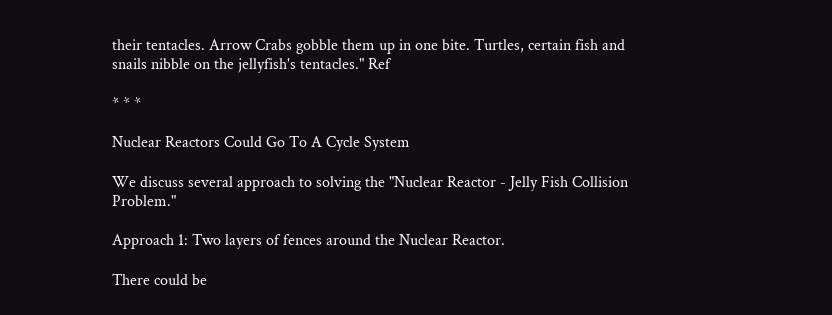their tentacles. Arrow Crabs gobble them up in one bite. Turtles, certain fish and snails nibble on the jellyfish's tentacles." Ref

* * *

Nuclear Reactors Could Go To A Cycle System

We discuss several approach to solving the "Nuclear Reactor - Jelly Fish Collision Problem."

Approach 1: Two layers of fences around the Nuclear Reactor.

There could be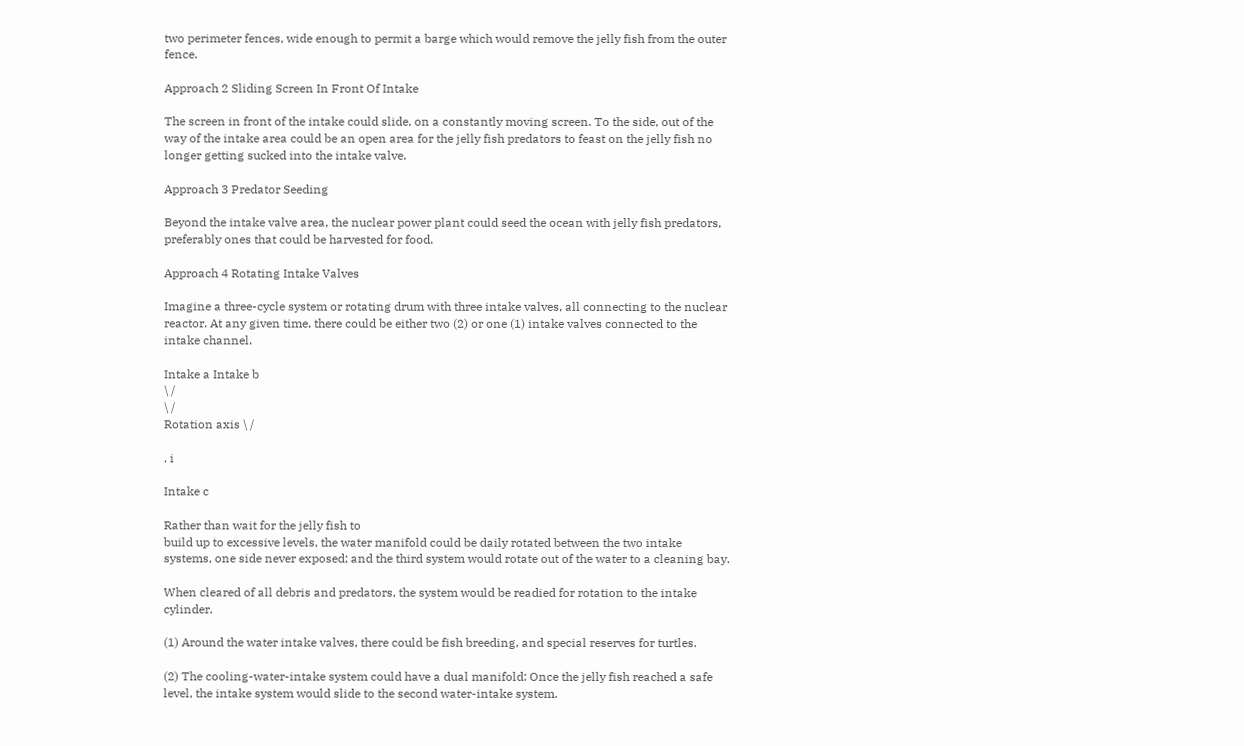two perimeter fences, wide enough to permit a barge which would remove the jelly fish from the outer fence.

Approach 2 Sliding Screen In Front Of Intake

The screen in front of the intake could slide, on a constantly moving screen. To the side, out of the way of the intake area could be an open area for the jelly fish predators to feast on the jelly fish no longer getting sucked into the intake valve.

Approach 3 Predator Seeding

Beyond the intake valve area, the nuclear power plant could seed the ocean with jelly fish predators, preferably ones that could be harvested for food.

Approach 4 Rotating Intake Valves

Imagine a three-cycle system or rotating drum with three intake valves, all connecting to the nuclear reactor. At any given time, there could be either two (2) or one (1) intake valves connected to the intake channel.

Intake a Intake b
\ /
\ /
Rotation axis \ /

. i

Intake c

Rather than wait for the jelly fish to
build up to excessive levels, the water manifold could be daily rotated between the two intake systems, one side never exposed; and the third system would rotate out of the water to a cleaning bay.

When cleared of all debris and predators, the system would be readied for rotation to the intake cylinder.

(1) Around the water intake valves, there could be fish breeding, and special reserves for turtles.

(2) The cooling-water-intake system could have a dual manifold: Once the jelly fish reached a safe level, the intake system would slide to the second water-intake system.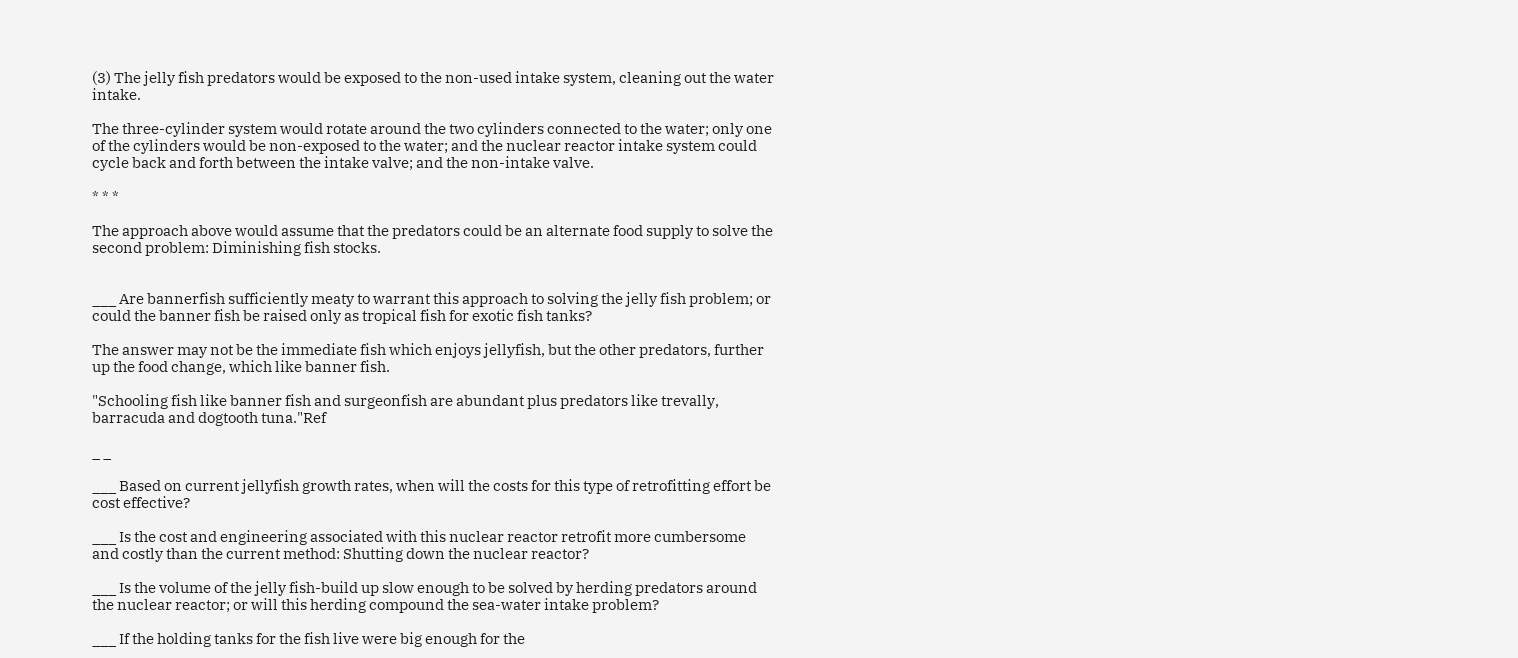(3) The jelly fish predators would be exposed to the non-used intake system, cleaning out the water intake.

The three-cylinder system would rotate around the two cylinders connected to the water; only one of the cylinders would be non-exposed to the water; and the nuclear reactor intake system could cycle back and forth between the intake valve; and the non-intake valve.

* * *

The approach above would assume that the predators could be an alternate food supply to solve the second problem: Diminishing fish stocks.


___ Are bannerfish sufficiently meaty to warrant this approach to solving the jelly fish problem; or could the banner fish be raised only as tropical fish for exotic fish tanks?

The answer may not be the immediate fish which enjoys jellyfish, but the other predators, further up the food change, which like banner fish.

"Schooling fish like banner fish and surgeonfish are abundant plus predators like trevally, barracuda and dogtooth tuna."Ref

_ _

___ Based on current jellyfish growth rates, when will the costs for this type of retrofitting effort be cost effective?

___ Is the cost and engineering associated with this nuclear reactor retrofit more cumbersome and costly than the current method: Shutting down the nuclear reactor?

___ Is the volume of the jelly fish-build up slow enough to be solved by herding predators around the nuclear reactor; or will this herding compound the sea-water intake problem?

___ If the holding tanks for the fish live were big enough for the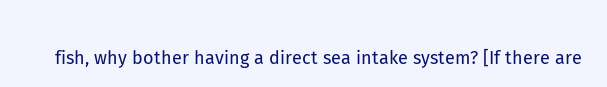fish, why bother having a direct sea intake system? [If there are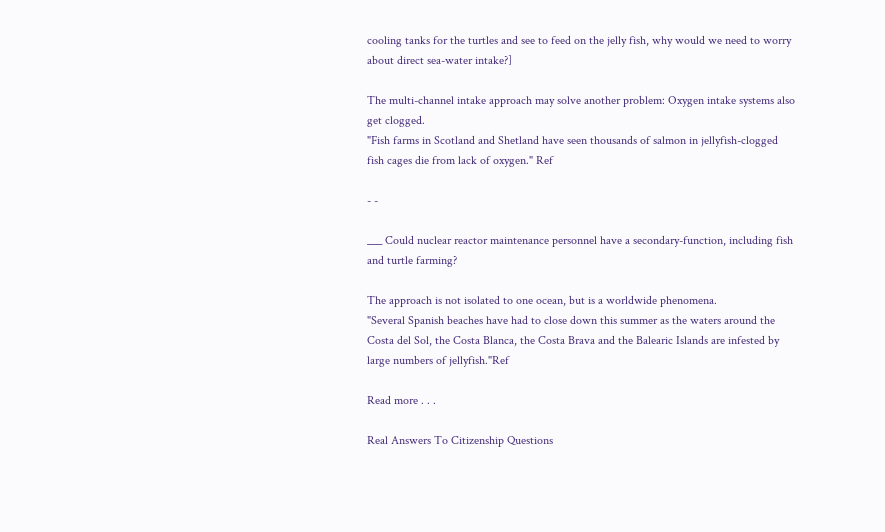cooling tanks for the turtles and see to feed on the jelly fish, why would we need to worry about direct sea-water intake?]

The multi-channel intake approach may solve another problem: Oxygen intake systems also get clogged.
"Fish farms in Scotland and Shetland have seen thousands of salmon in jellyfish-clogged fish cages die from lack of oxygen." Ref

- -

___ Could nuclear reactor maintenance personnel have a secondary-function, including fish and turtle farming?

The approach is not isolated to one ocean, but is a worldwide phenomena.
"Several Spanish beaches have had to close down this summer as the waters around the Costa del Sol, the Costa Blanca, the Costa Brava and the Balearic Islands are infested by large numbers of jellyfish."Ref

Read more . . .

Real Answers To Citizenship Questions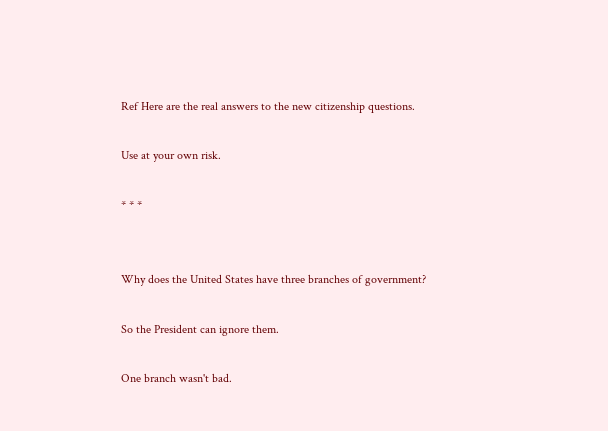Ref Here are the real answers to the new citizenship questions.

Use at your own risk.

* * *


Why does the United States have three branches of government?

So the President can ignore them.

One branch wasn't bad.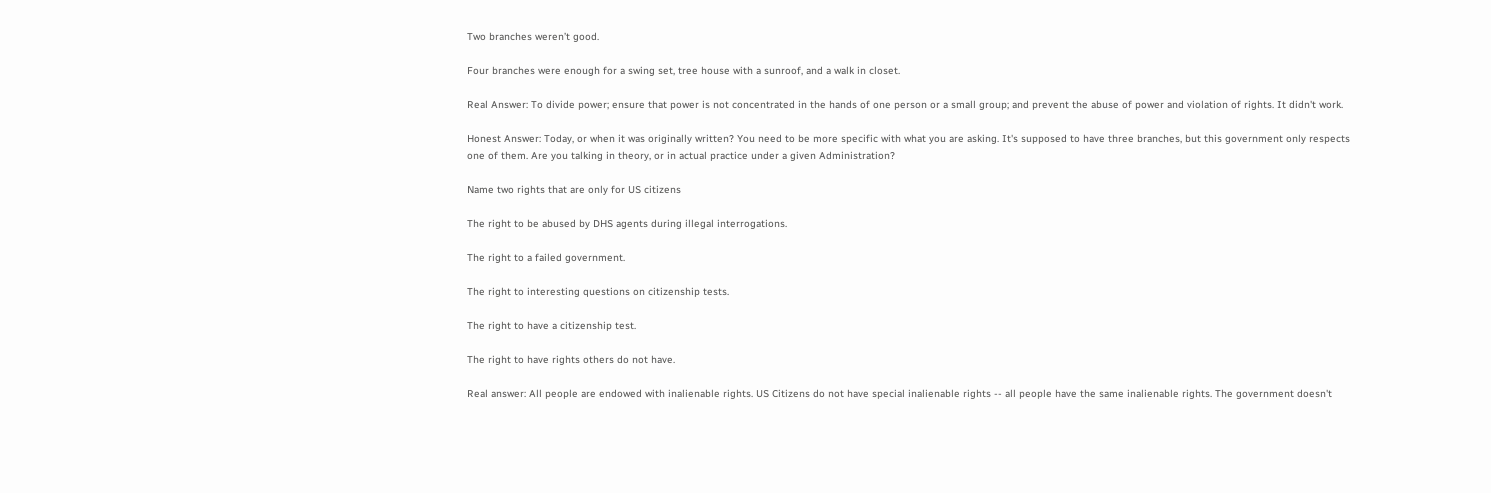Two branches weren’t good.

Four branches were enough for a swing set, tree house with a sunroof, and a walk in closet.

Real Answer: To divide power; ensure that power is not concentrated in the hands of one person or a small group; and prevent the abuse of power and violation of rights. It didn't work.

Honest Answer: Today, or when it was originally written? You need to be more specific with what you are asking. It's supposed to have three branches, but this government only respects one of them. Are you talking in theory, or in actual practice under a given Administration?

Name two rights that are only for US citizens

The right to be abused by DHS agents during illegal interrogations.

The right to a failed government.

The right to interesting questions on citizenship tests.

The right to have a citizenship test.

The right to have rights others do not have.

Real answer: All people are endowed with inalienable rights. US Citizens do not have special inalienable rights -- all people have the same inalienable rights. The government doesn't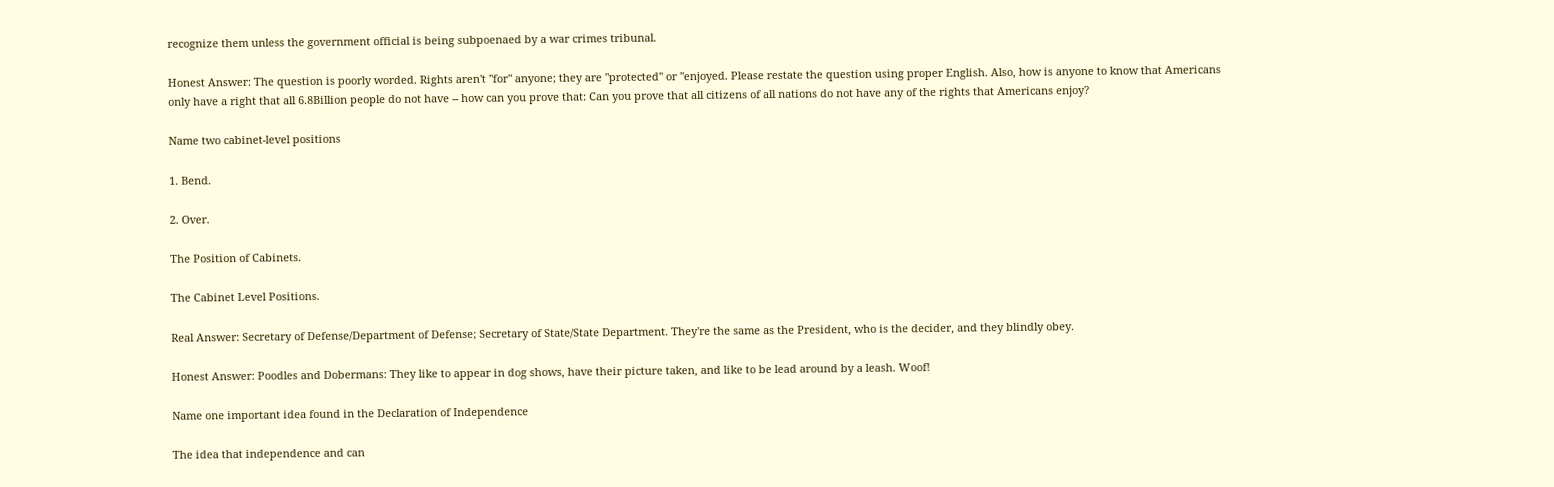recognize them unless the government official is being subpoenaed by a war crimes tribunal.

Honest Answer: The question is poorly worded. Rights aren't "for" anyone; they are "protected" or "enjoyed. Please restate the question using proper English. Also, how is anyone to know that Americans only have a right that all 6.8Billion people do not have -- how can you prove that: Can you prove that all citizens of all nations do not have any of the rights that Americans enjoy?

Name two cabinet-level positions

1. Bend.

2. Over.

The Position of Cabinets.

The Cabinet Level Positions.

Real Answer: Secretary of Defense/Department of Defense; Secretary of State/State Department. They're the same as the President, who is the decider, and they blindly obey.

Honest Answer: Poodles and Dobermans: They like to appear in dog shows, have their picture taken, and like to be lead around by a leash. Woof!

Name one important idea found in the Declaration of Independence

The idea that independence and can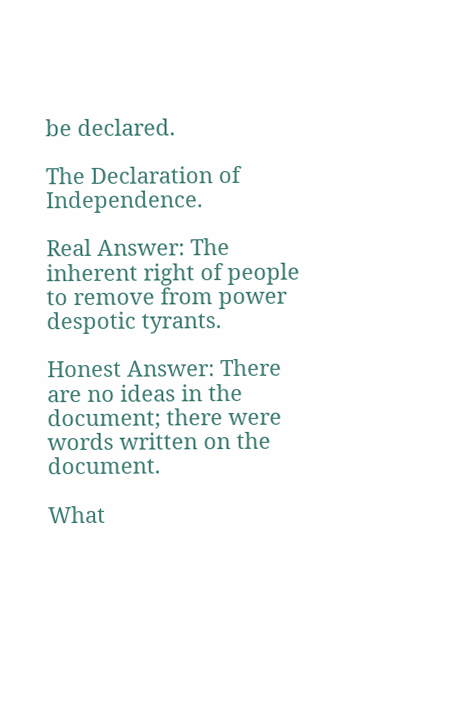be declared.

The Declaration of Independence.

Real Answer: The inherent right of people to remove from power despotic tyrants.

Honest Answer: There are no ideas in the document; there were words written on the document.

What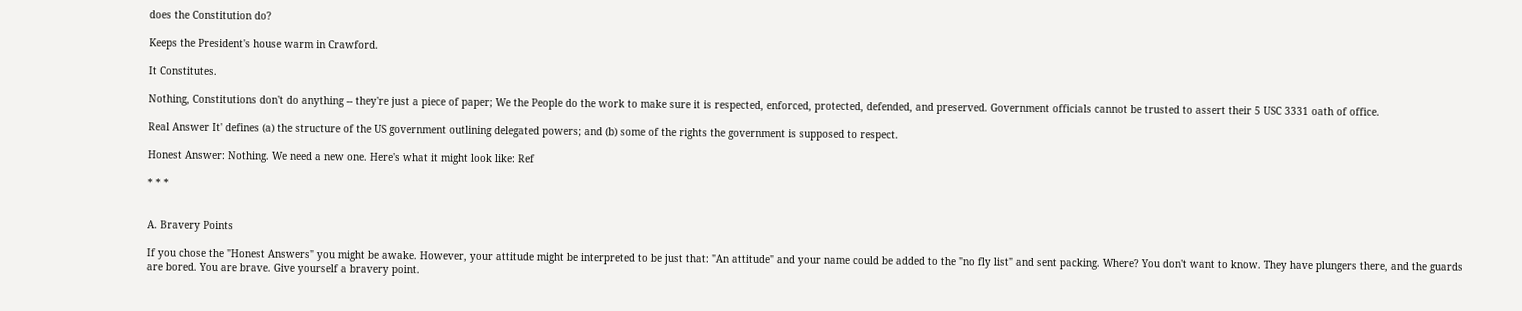does the Constitution do?

Keeps the President's house warm in Crawford.

It Constitutes.

Nothing, Constitutions don't do anything -- they're just a piece of paper; We the People do the work to make sure it is respected, enforced, protected, defended, and preserved. Government officials cannot be trusted to assert their 5 USC 3331 oath of office.

Real Answer It' defines (a) the structure of the US government outlining delegated powers; and (b) some of the rights the government is supposed to respect.

Honest Answer: Nothing. We need a new one. Here's what it might look like: Ref

* * *


A. Bravery Points

If you chose the "Honest Answers" you might be awake. However, your attitude might be interpreted to be just that: "An attitude" and your name could be added to the "no fly list" and sent packing. Where? You don't want to know. They have plungers there, and the guards are bored. You are brave. Give yourself a bravery point.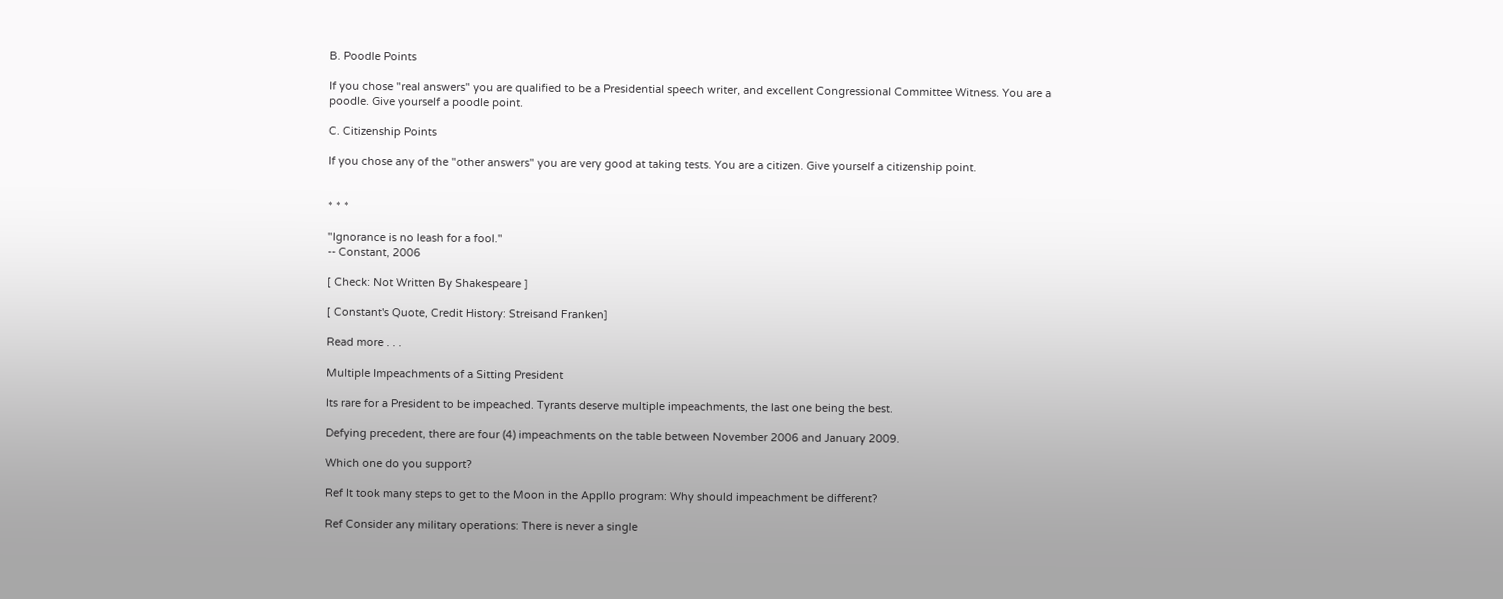B. Poodle Points

If you chose "real answers" you are qualified to be a Presidential speech writer, and excellent Congressional Committee Witness. You are a poodle. Give yourself a poodle point.

C. Citizenship Points

If you chose any of the "other answers" you are very good at taking tests. You are a citizen. Give yourself a citizenship point.


* * *

"Ignorance is no leash for a fool."
-- Constant, 2006

[ Check: Not Written By Shakespeare ]

[ Constant's Quote, Credit History: Streisand Franken]

Read more . . .

Multiple Impeachments of a Sitting President

Its rare for a President to be impeached. Tyrants deserve multiple impeachments, the last one being the best.

Defying precedent, there are four (4) impeachments on the table between November 2006 and January 2009.

Which one do you support?

Ref It took many steps to get to the Moon in the Appllo program: Why should impeachment be different?

Ref Consider any military operations: There is never a single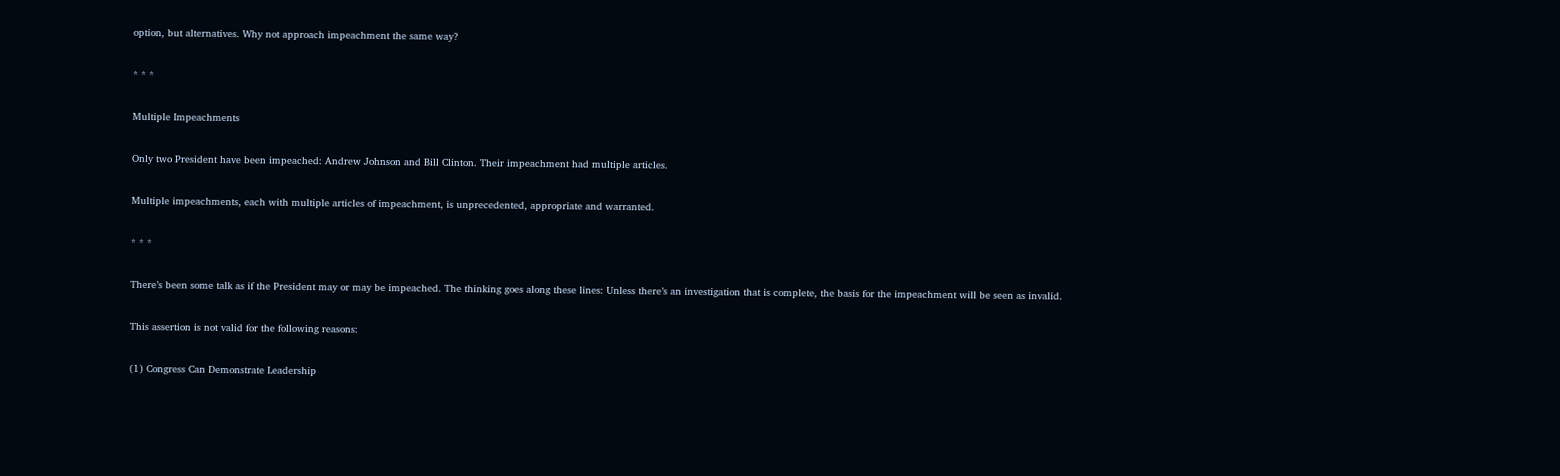option, but alternatives. Why not approach impeachment the same way?

* * *

Multiple Impeachments

Only two President have been impeached: Andrew Johnson and Bill Clinton. Their impeachment had multiple articles.

Multiple impeachments, each with multiple articles of impeachment, is unprecedented, appropriate and warranted.

* * *

There’s been some talk as if the President may or may be impeached. The thinking goes along these lines: Unless there’s an investigation that is complete, the basis for the impeachment will be seen as invalid.

This assertion is not valid for the following reasons:

(1) Congress Can Demonstrate Leadership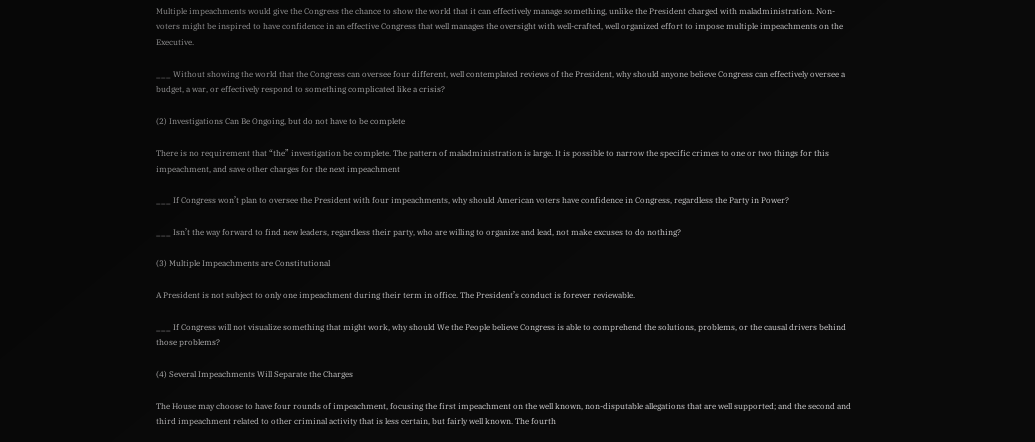Multiple impeachments would give the Congress the chance to show the world that it can effectively manage something, unlike the President charged with maladministration. Non-voters might be inspired to have confidence in an effective Congress that well manages the oversight with well-crafted, well organized effort to impose multiple impeachments on the Executive.

___ Without showing the world that the Congress can oversee four different, well contemplated reviews of the President, why should anyone believe Congress can effectively oversee a budget, a war, or effectively respond to something complicated like a crisis?

(2) Investigations Can Be Ongoing, but do not have to be complete

There is no requirement that “the” investigation be complete. The pattern of maladministration is large. It is possible to narrow the specific crimes to one or two things for this impeachment, and save other charges for the next impeachment

___ If Congress won’t plan to oversee the President with four impeachments, why should American voters have confidence in Congress, regardless the Party in Power?

___ Isn’t the way forward to find new leaders, regardless their party, who are willing to organize and lead, not make excuses to do nothing?

(3) Multiple Impeachments are Constitutional

A President is not subject to only one impeachment during their term in office. The President’s conduct is forever reviewable.

___ If Congress will not visualize something that might work, why should We the People believe Congress is able to comprehend the solutions, problems, or the causal drivers behind those problems?

(4) Several Impeachments Will Separate the Charges

The House may choose to have four rounds of impeachment, focusing the first impeachment on the well known, non-disputable allegations that are well supported; and the second and third impeachment related to other criminal activity that is less certain, but fairly well known. The fourth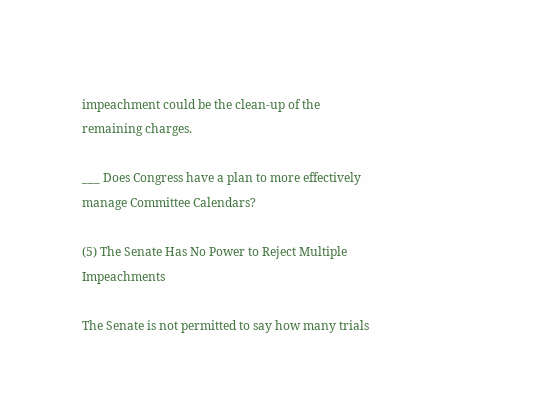impeachment could be the clean-up of the remaining charges.

___ Does Congress have a plan to more effectively manage Committee Calendars?

(5) The Senate Has No Power to Reject Multiple Impeachments

The Senate is not permitted to say how many trials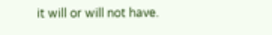it will or will not have.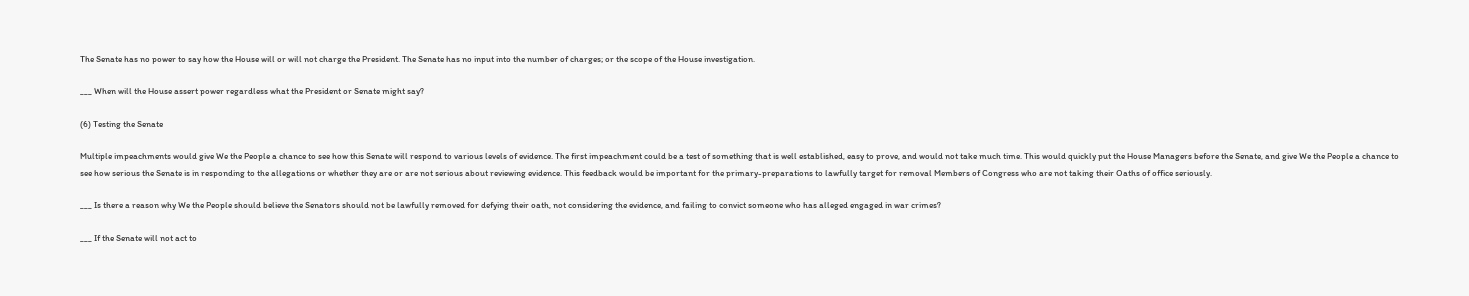The Senate has no power to say how the House will or will not charge the President. The Senate has no input into the number of charges; or the scope of the House investigation.

___ When will the House assert power regardless what the President or Senate might say?

(6) Testing the Senate

Multiple impeachments would give We the People a chance to see how this Senate will respond to various levels of evidence. The first impeachment could be a test of something that is well established, easy to prove, and would not take much time. This would quickly put the House Managers before the Senate, and give We the People a chance to see how serious the Senate is in responding to the allegations or whether they are or are not serious about reviewing evidence. This feedback would be important for the primary-preparations to lawfully target for removal Members of Congress who are not taking their Oaths of office seriously.

___ Is there a reason why We the People should believe the Senators should not be lawfully removed for defying their oath, not considering the evidence, and failing to convict someone who has alleged engaged in war crimes?

___ If the Senate will not act to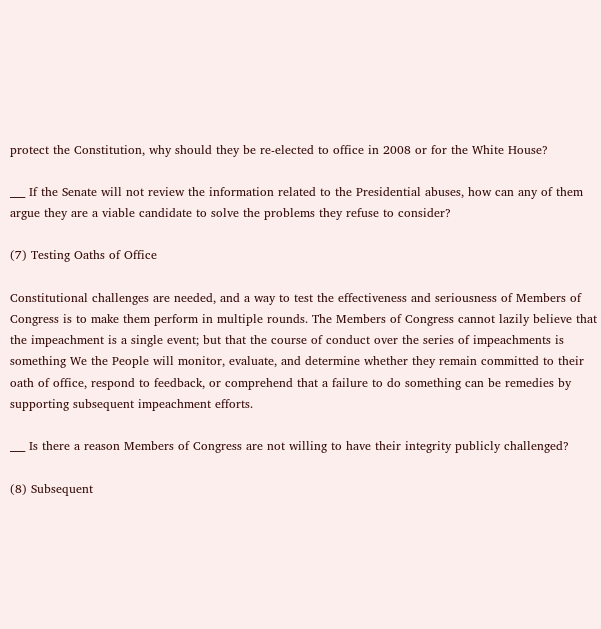protect the Constitution, why should they be re-elected to office in 2008 or for the White House?

___ If the Senate will not review the information related to the Presidential abuses, how can any of them argue they are a viable candidate to solve the problems they refuse to consider?

(7) Testing Oaths of Office

Constitutional challenges are needed, and a way to test the effectiveness and seriousness of Members of Congress is to make them perform in multiple rounds. The Members of Congress cannot lazily believe that the impeachment is a single event; but that the course of conduct over the series of impeachments is something We the People will monitor, evaluate, and determine whether they remain committed to their oath of office, respond to feedback, or comprehend that a failure to do something can be remedies by supporting subsequent impeachment efforts.

___ Is there a reason Members of Congress are not willing to have their integrity publicly challenged?

(8) Subsequent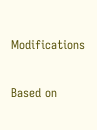Modifications

Based on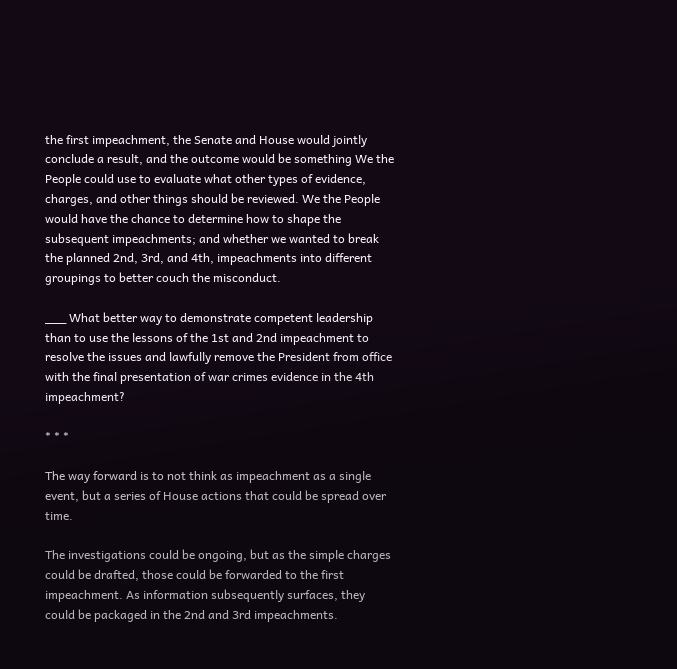the first impeachment, the Senate and House would jointly conclude a result, and the outcome would be something We the People could use to evaluate what other types of evidence, charges, and other things should be reviewed. We the People would have the chance to determine how to shape the subsequent impeachments; and whether we wanted to break the planned 2nd, 3rd, and 4th, impeachments into different groupings to better couch the misconduct.

___ What better way to demonstrate competent leadership than to use the lessons of the 1st and 2nd impeachment to resolve the issues and lawfully remove the President from office with the final presentation of war crimes evidence in the 4th impeachment?

* * *

The way forward is to not think as impeachment as a single event, but a series of House actions that could be spread over time.

The investigations could be ongoing, but as the simple charges could be drafted, those could be forwarded to the first impeachment. As information subsequently surfaces, they could be packaged in the 2nd and 3rd impeachments.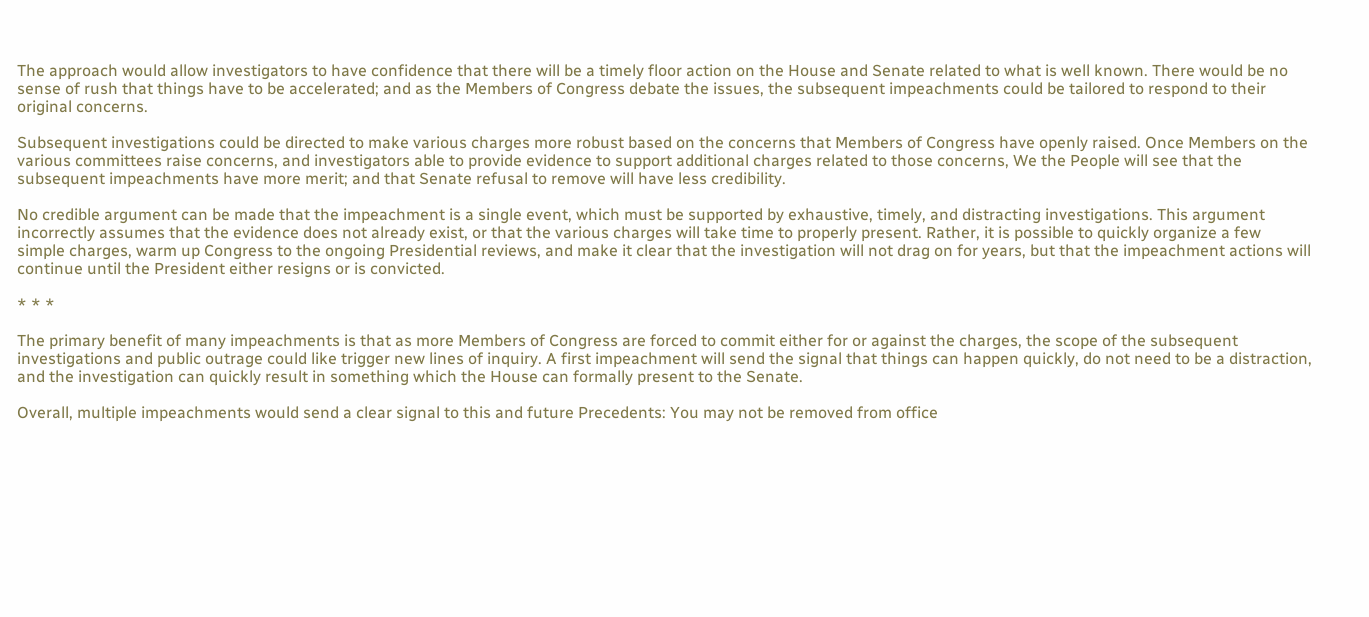The approach would allow investigators to have confidence that there will be a timely floor action on the House and Senate related to what is well known. There would be no sense of rush that things have to be accelerated; and as the Members of Congress debate the issues, the subsequent impeachments could be tailored to respond to their original concerns.

Subsequent investigations could be directed to make various charges more robust based on the concerns that Members of Congress have openly raised. Once Members on the various committees raise concerns, and investigators able to provide evidence to support additional charges related to those concerns, We the People will see that the subsequent impeachments have more merit; and that Senate refusal to remove will have less credibility.

No credible argument can be made that the impeachment is a single event, which must be supported by exhaustive, timely, and distracting investigations. This argument incorrectly assumes that the evidence does not already exist, or that the various charges will take time to properly present. Rather, it is possible to quickly organize a few simple charges, warm up Congress to the ongoing Presidential reviews, and make it clear that the investigation will not drag on for years, but that the impeachment actions will continue until the President either resigns or is convicted.

* * *

The primary benefit of many impeachments is that as more Members of Congress are forced to commit either for or against the charges, the scope of the subsequent investigations and public outrage could like trigger new lines of inquiry. A first impeachment will send the signal that things can happen quickly, do not need to be a distraction, and the investigation can quickly result in something which the House can formally present to the Senate.

Overall, multiple impeachments would send a clear signal to this and future Precedents: You may not be removed from office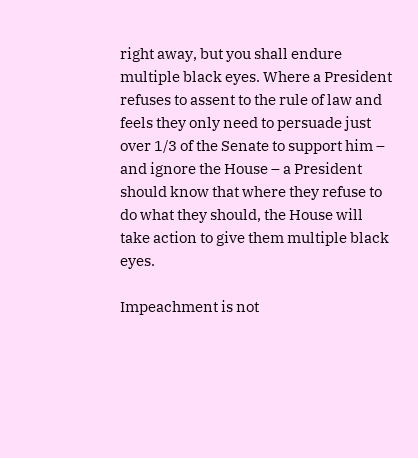right away, but you shall endure multiple black eyes. Where a President refuses to assent to the rule of law and feels they only need to persuade just over 1/3 of the Senate to support him – and ignore the House – a President should know that where they refuse to do what they should, the House will take action to give them multiple black eyes.

Impeachment is not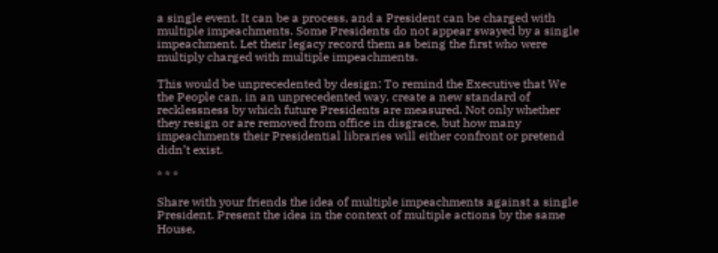a single event. It can be a process, and a President can be charged with multiple impeachments. Some Presidents do not appear swayed by a single impeachment. Let their legacy record them as being the first who were multiply charged with multiple impeachments.

This would be unprecedented by design: To remind the Executive that We the People can, in an unprecedented way, create a new standard of recklessness by which future Presidents are measured. Not only whether they resign or are removed from office in disgrace, but how many impeachments their Presidential libraries will either confront or pretend didn’t exist.

* * *

Share with your friends the idea of multiple impeachments against a single President. Present the idea in the context of multiple actions by the same House,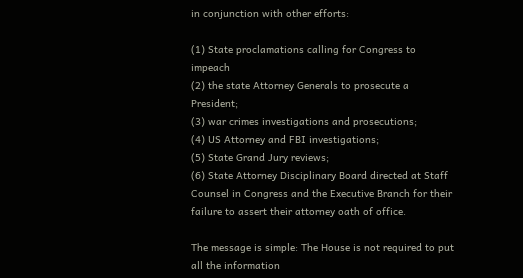in conjunction with other efforts:

(1) State proclamations calling for Congress to impeach
(2) the state Attorney Generals to prosecute a President;
(3) war crimes investigations and prosecutions;
(4) US Attorney and FBI investigations;
(5) State Grand Jury reviews;
(6) State Attorney Disciplinary Board directed at Staff Counsel in Congress and the Executive Branch for their failure to assert their attorney oath of office.

The message is simple: The House is not required to put all the information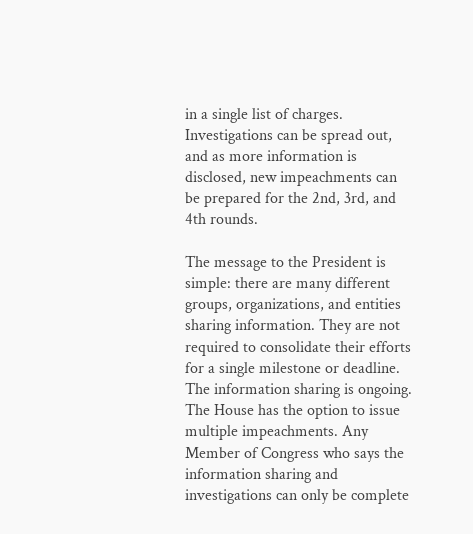in a single list of charges. Investigations can be spread out, and as more information is disclosed, new impeachments can be prepared for the 2nd, 3rd, and 4th rounds.

The message to the President is simple: there are many different groups, organizations, and entities sharing information. They are not required to consolidate their efforts for a single milestone or deadline. The information sharing is ongoing. The House has the option to issue multiple impeachments. Any Member of Congress who says the information sharing and investigations can only be complete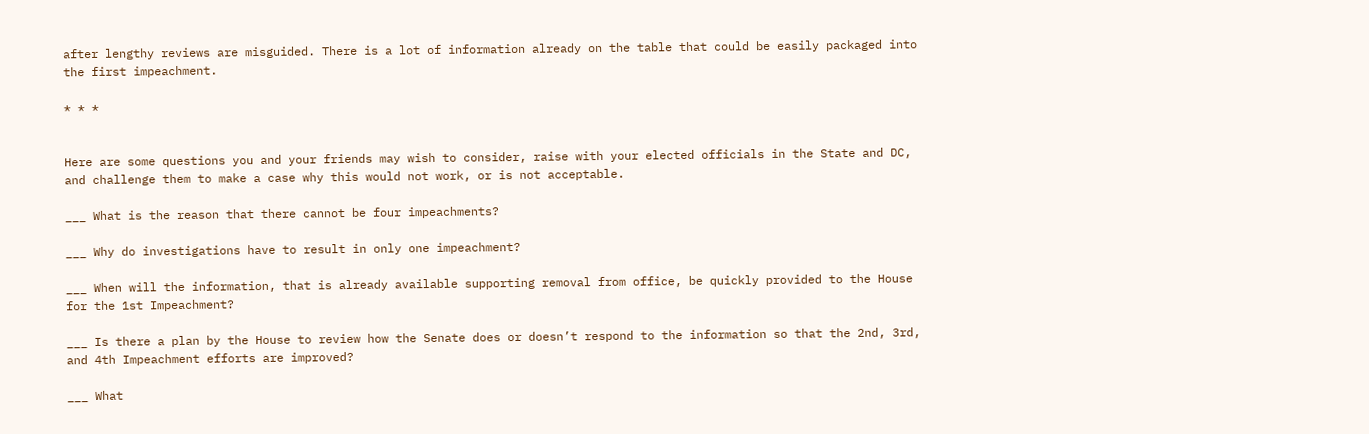after lengthy reviews are misguided. There is a lot of information already on the table that could be easily packaged into the first impeachment.

* * *


Here are some questions you and your friends may wish to consider, raise with your elected officials in the State and DC, and challenge them to make a case why this would not work, or is not acceptable.

___ What is the reason that there cannot be four impeachments?

___ Why do investigations have to result in only one impeachment?

___ When will the information, that is already available supporting removal from office, be quickly provided to the House for the 1st Impeachment?

___ Is there a plan by the House to review how the Senate does or doesn’t respond to the information so that the 2nd, 3rd, and 4th Impeachment efforts are improved?

___ What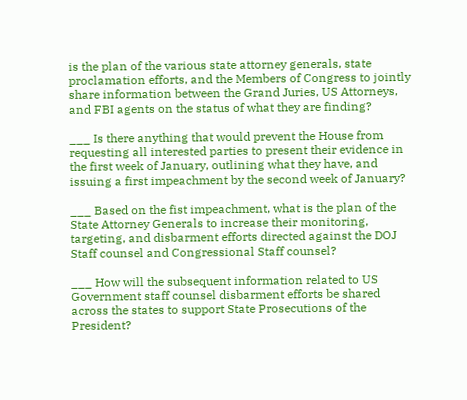is the plan of the various state attorney generals, state proclamation efforts, and the Members of Congress to jointly share information between the Grand Juries, US Attorneys, and FBI agents on the status of what they are finding?

___ Is there anything that would prevent the House from requesting all interested parties to present their evidence in the first week of January, outlining what they have, and issuing a first impeachment by the second week of January?

___ Based on the fist impeachment, what is the plan of the State Attorney Generals to increase their monitoring, targeting, and disbarment efforts directed against the DOJ Staff counsel and Congressional Staff counsel?

___ How will the subsequent information related to US Government staff counsel disbarment efforts be shared across the states to support State Prosecutions of the President?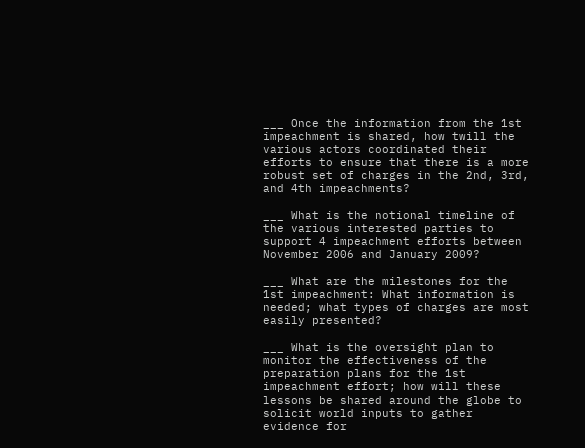___ Once the information from the 1st impeachment is shared, how twill the various actors coordinated their efforts to ensure that there is a more robust set of charges in the 2nd, 3rd, and 4th impeachments?

___ What is the notional timeline of the various interested parties to support 4 impeachment efforts between November 2006 and January 2009?

___ What are the milestones for the 1st impeachment: What information is needed; what types of charges are most easily presented?

___ What is the oversight plan to monitor the effectiveness of the preparation plans for the 1st impeachment effort; how will these lessons be shared around the globe to solicit world inputs to gather evidence for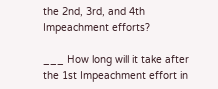the 2nd, 3rd, and 4th Impeachment efforts?

___ How long will it take after the 1st Impeachment effort in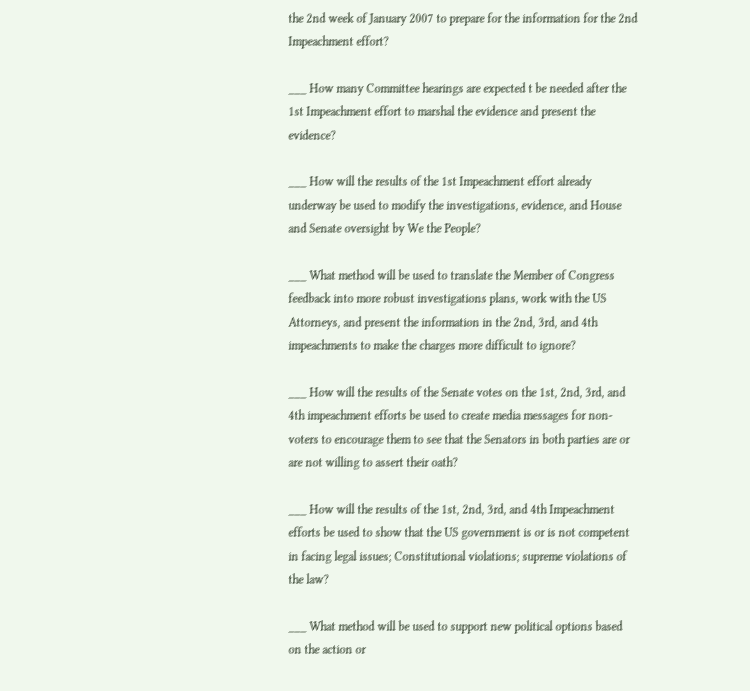the 2nd week of January 2007 to prepare for the information for the 2nd Impeachment effort?

___ How many Committee hearings are expected t be needed after the 1st Impeachment effort to marshal the evidence and present the evidence?

___ How will the results of the 1st Impeachment effort already underway be used to modify the investigations, evidence, and House and Senate oversight by We the People?

___ What method will be used to translate the Member of Congress feedback into more robust investigations plans, work with the US Attorneys, and present the information in the 2nd, 3rd, and 4th impeachments to make the charges more difficult to ignore?

___ How will the results of the Senate votes on the 1st, 2nd, 3rd, and 4th impeachment efforts be used to create media messages for non-voters to encourage them to see that the Senators in both parties are or are not willing to assert their oath?

___ How will the results of the 1st, 2nd, 3rd, and 4th Impeachment efforts be used to show that the US government is or is not competent in facing legal issues; Constitutional violations; supreme violations of the law?

___ What method will be used to support new political options based on the action or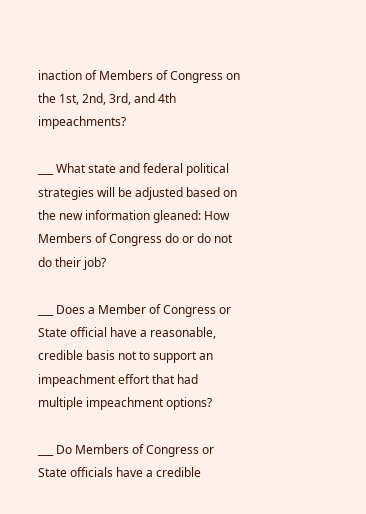inaction of Members of Congress on the 1st, 2nd, 3rd, and 4th impeachments?

___ What state and federal political strategies will be adjusted based on the new information gleaned: How Members of Congress do or do not do their job?

___ Does a Member of Congress or State official have a reasonable, credible basis not to support an impeachment effort that had multiple impeachment options?

___ Do Members of Congress or State officials have a credible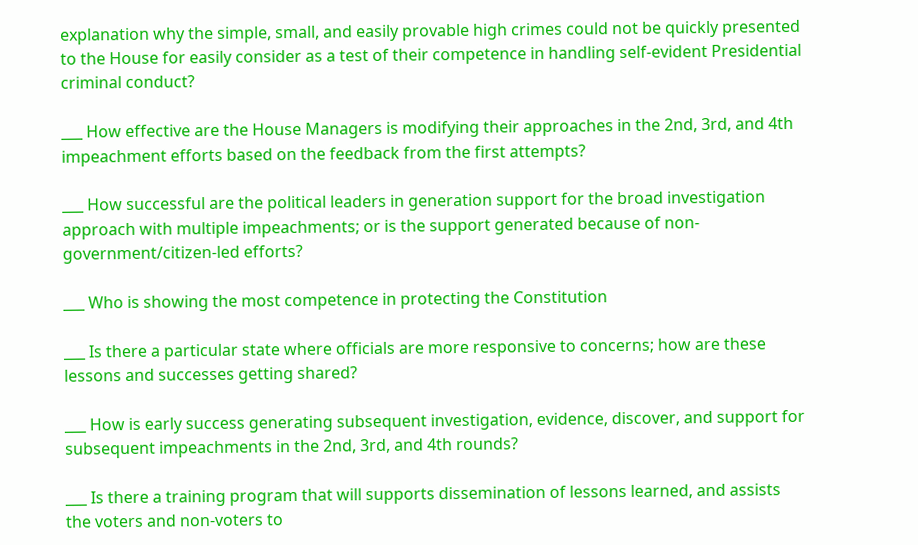explanation why the simple, small, and easily provable high crimes could not be quickly presented to the House for easily consider as a test of their competence in handling self-evident Presidential criminal conduct?

___ How effective are the House Managers is modifying their approaches in the 2nd, 3rd, and 4th impeachment efforts based on the feedback from the first attempts?

___ How successful are the political leaders in generation support for the broad investigation approach with multiple impeachments; or is the support generated because of non-government/citizen-led efforts?

___ Who is showing the most competence in protecting the Constitution

___ Is there a particular state where officials are more responsive to concerns; how are these lessons and successes getting shared?

___ How is early success generating subsequent investigation, evidence, discover, and support for subsequent impeachments in the 2nd, 3rd, and 4th rounds?

___ Is there a training program that will supports dissemination of lessons learned, and assists the voters and non-voters to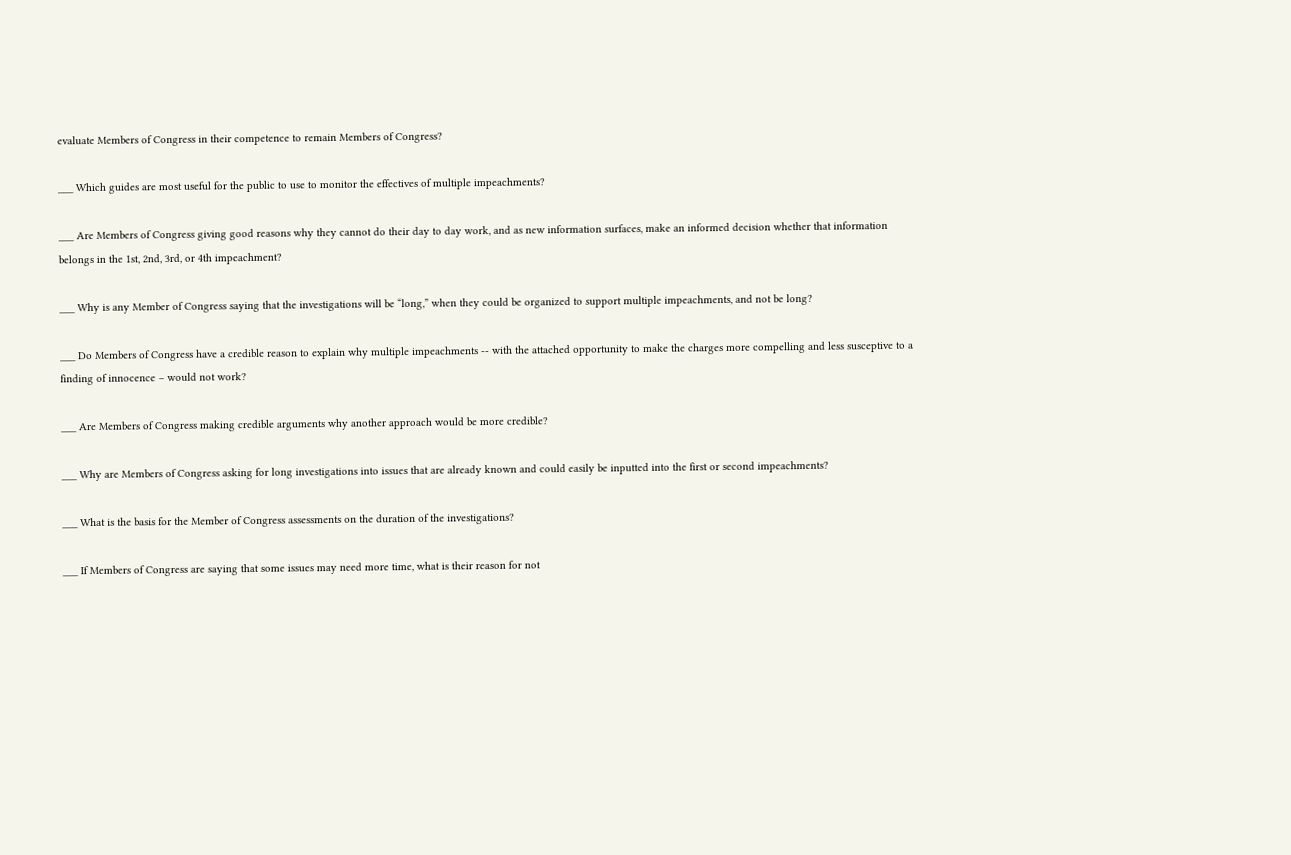evaluate Members of Congress in their competence to remain Members of Congress?

___ Which guides are most useful for the public to use to monitor the effectives of multiple impeachments?

___ Are Members of Congress giving good reasons why they cannot do their day to day work, and as new information surfaces, make an informed decision whether that information belongs in the 1st, 2nd, 3rd, or 4th impeachment?

___ Why is any Member of Congress saying that the investigations will be “long,” when they could be organized to support multiple impeachments, and not be long?

___ Do Members of Congress have a credible reason to explain why multiple impeachments -- with the attached opportunity to make the charges more compelling and less susceptive to a finding of innocence – would not work?

___ Are Members of Congress making credible arguments why another approach would be more credible?

___ Why are Members of Congress asking for long investigations into issues that are already known and could easily be inputted into the first or second impeachments?

___ What is the basis for the Member of Congress assessments on the duration of the investigations?

___ If Members of Congress are saying that some issues may need more time, what is their reason for not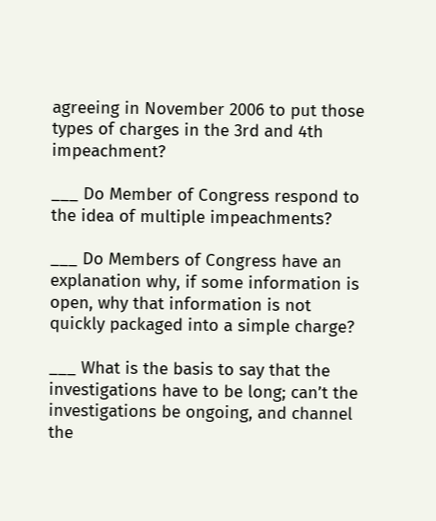agreeing in November 2006 to put those types of charges in the 3rd and 4th impeachment?

___ Do Member of Congress respond to the idea of multiple impeachments?

___ Do Members of Congress have an explanation why, if some information is open, why that information is not quickly packaged into a simple charge?

___ What is the basis to say that the investigations have to be long; can’t the investigations be ongoing, and channel the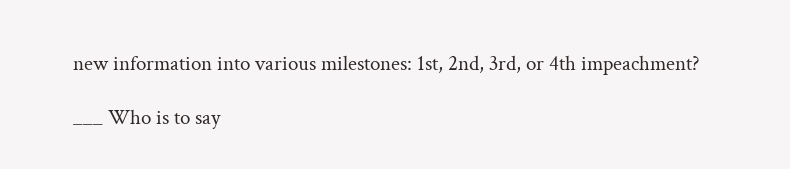new information into various milestones: 1st, 2nd, 3rd, or 4th impeachment?

___ Who is to say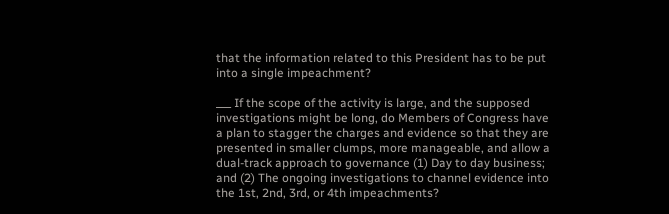that the information related to this President has to be put into a single impeachment?

___ If the scope of the activity is large, and the supposed investigations might be long, do Members of Congress have a plan to stagger the charges and evidence so that they are presented in smaller clumps, more manageable, and allow a dual-track approach to governance (1) Day to day business; and (2) The ongoing investigations to channel evidence into the 1st, 2nd, 3rd, or 4th impeachments?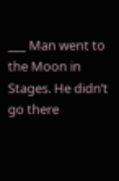___ Man went to the Moon in Stages. He didn’t go there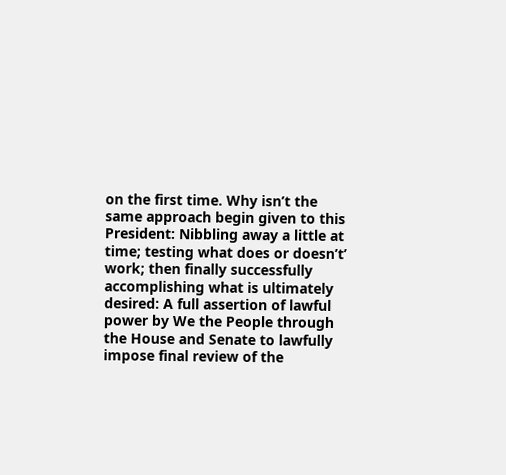on the first time. Why isn’t the same approach begin given to this President: Nibbling away a little at time; testing what does or doesn’t’ work; then finally successfully accomplishing what is ultimately desired: A full assertion of lawful power by We the People through the House and Senate to lawfully impose final review of the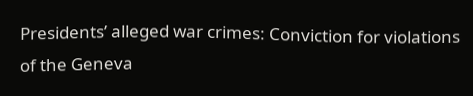Presidents’ alleged war crimes: Conviction for violations of the Geneva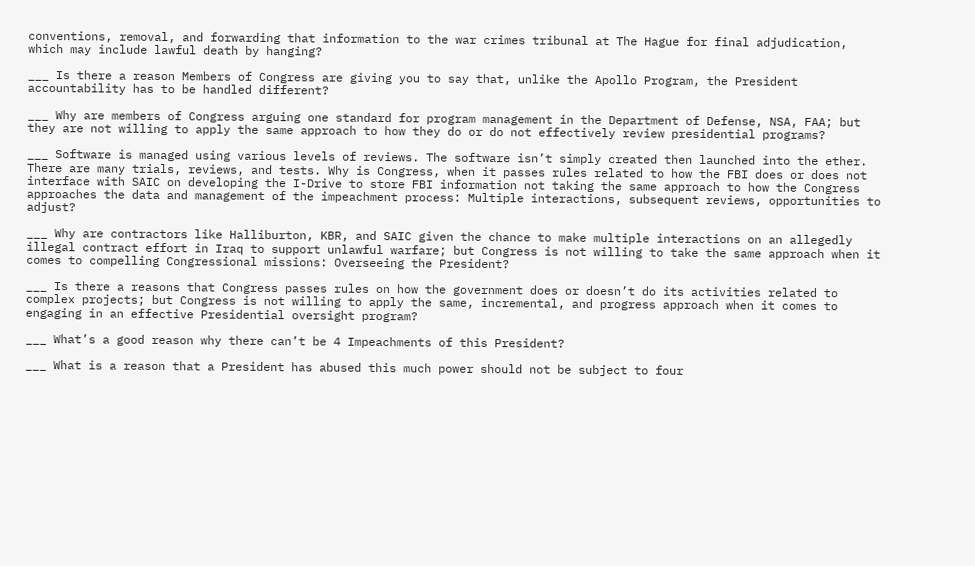conventions, removal, and forwarding that information to the war crimes tribunal at The Hague for final adjudication, which may include lawful death by hanging?

___ Is there a reason Members of Congress are giving you to say that, unlike the Apollo Program, the President accountability has to be handled different?

___ Why are members of Congress arguing one standard for program management in the Department of Defense, NSA, FAA; but they are not willing to apply the same approach to how they do or do not effectively review presidential programs?

___ Software is managed using various levels of reviews. The software isn’t simply created then launched into the ether. There are many trials, reviews, and tests. Why is Congress, when it passes rules related to how the FBI does or does not interface with SAIC on developing the I-Drive to store FBI information not taking the same approach to how the Congress approaches the data and management of the impeachment process: Multiple interactions, subsequent reviews, opportunities to adjust?

___ Why are contractors like Halliburton, KBR, and SAIC given the chance to make multiple interactions on an allegedly illegal contract effort in Iraq to support unlawful warfare; but Congress is not willing to take the same approach when it comes to compelling Congressional missions: Overseeing the President?

___ Is there a reasons that Congress passes rules on how the government does or doesn’t do its activities related to complex projects; but Congress is not willing to apply the same, incremental, and progress approach when it comes to engaging in an effective Presidential oversight program?

___ What’s a good reason why there can’t be 4 Impeachments of this President?

___ What is a reason that a President has abused this much power should not be subject to four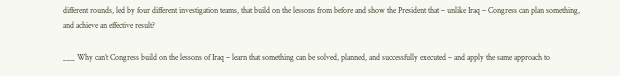different rounds, led by four different investigation teams, that build on the lessons from before and show the President that – unlike Iraq – Congress can plan something, and achieve an effective result?

___ Why can’t Congress build on the lessons of Iraq – learn that something can be solved, planned, and successfully executed – and apply the same approach to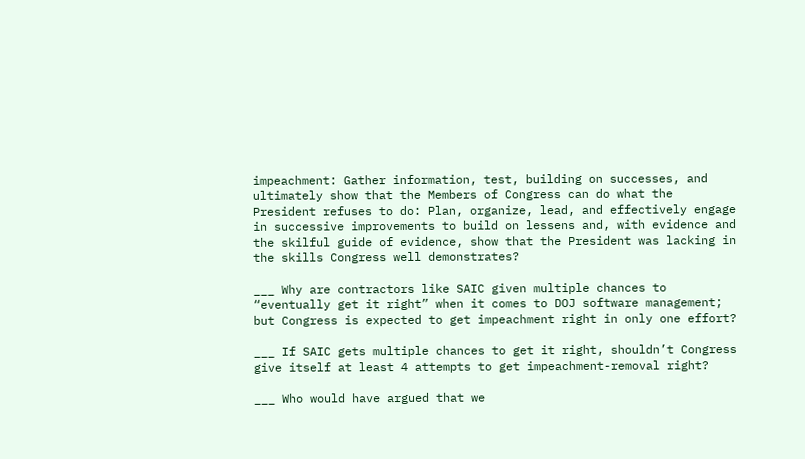impeachment: Gather information, test, building on successes, and ultimately show that the Members of Congress can do what the President refuses to do: Plan, organize, lead, and effectively engage in successive improvements to build on lessens and, with evidence and the skilful guide of evidence, show that the President was lacking in the skills Congress well demonstrates?

___ Why are contractors like SAIC given multiple chances to “eventually get it right” when it comes to DOJ software management; but Congress is expected to get impeachment right in only one effort?

___ If SAIC gets multiple chances to get it right, shouldn’t Congress give itself at least 4 attempts to get impeachment-removal right?

___ Who would have argued that we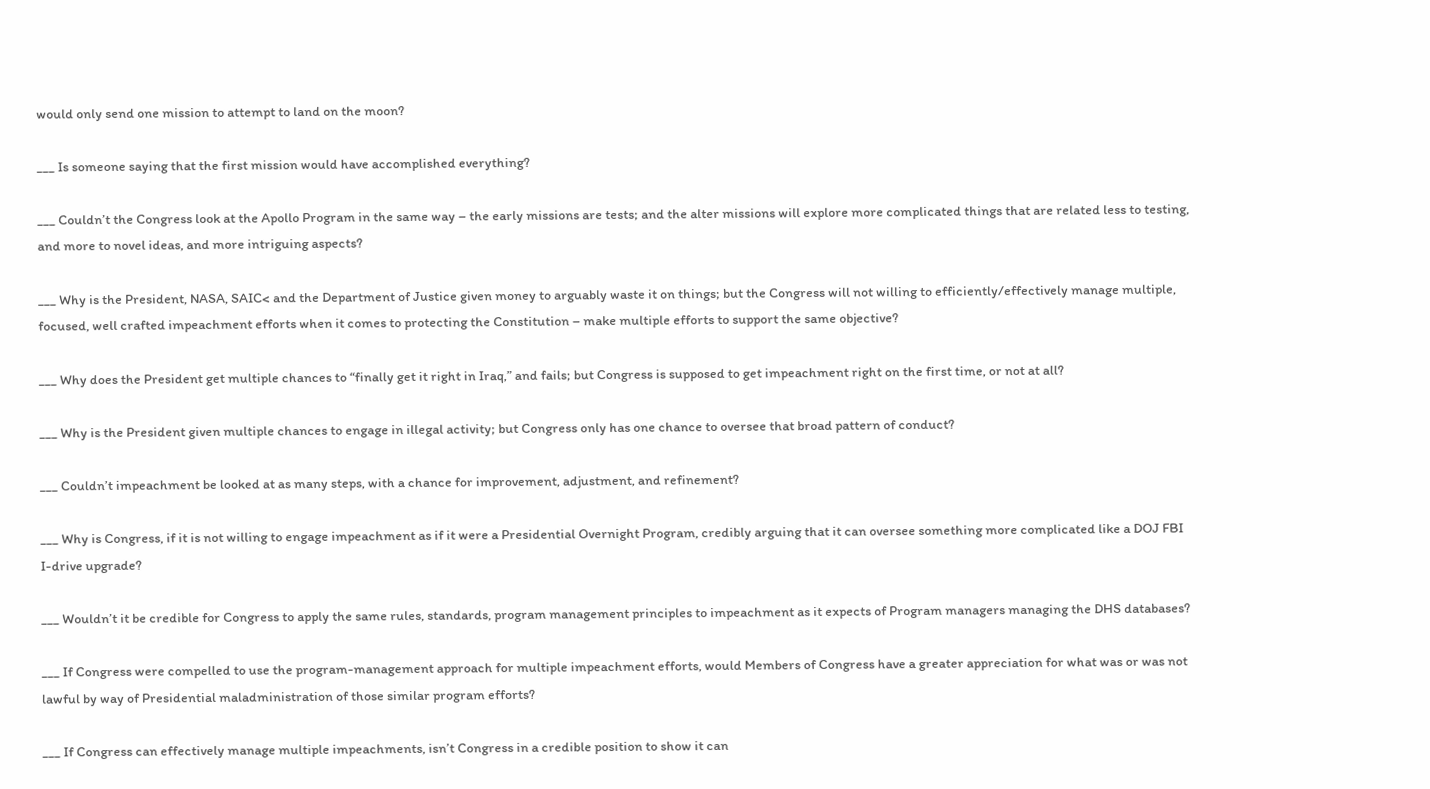would only send one mission to attempt to land on the moon?

___ Is someone saying that the first mission would have accomplished everything?

___ Couldn’t the Congress look at the Apollo Program in the same way – the early missions are tests; and the alter missions will explore more complicated things that are related less to testing, and more to novel ideas, and more intriguing aspects?

___ Why is the President, NASA, SAIC< and the Department of Justice given money to arguably waste it on things; but the Congress will not willing to efficiently/effectively manage multiple, focused, well crafted impeachment efforts when it comes to protecting the Constitution – make multiple efforts to support the same objective?

___ Why does the President get multiple chances to “finally get it right in Iraq,” and fails; but Congress is supposed to get impeachment right on the first time, or not at all?

___ Why is the President given multiple chances to engage in illegal activity; but Congress only has one chance to oversee that broad pattern of conduct?

___ Couldn’t impeachment be looked at as many steps, with a chance for improvement, adjustment, and refinement?

___ Why is Congress, if it is not willing to engage impeachment as if it were a Presidential Overnight Program, credibly arguing that it can oversee something more complicated like a DOJ FBI I-drive upgrade?

___ Wouldn’t it be credible for Congress to apply the same rules, standards, program management principles to impeachment as it expects of Program managers managing the DHS databases?

___ If Congress were compelled to use the program-management approach for multiple impeachment efforts, would Members of Congress have a greater appreciation for what was or was not lawful by way of Presidential maladministration of those similar program efforts?

___ If Congress can effectively manage multiple impeachments, isn’t Congress in a credible position to show it can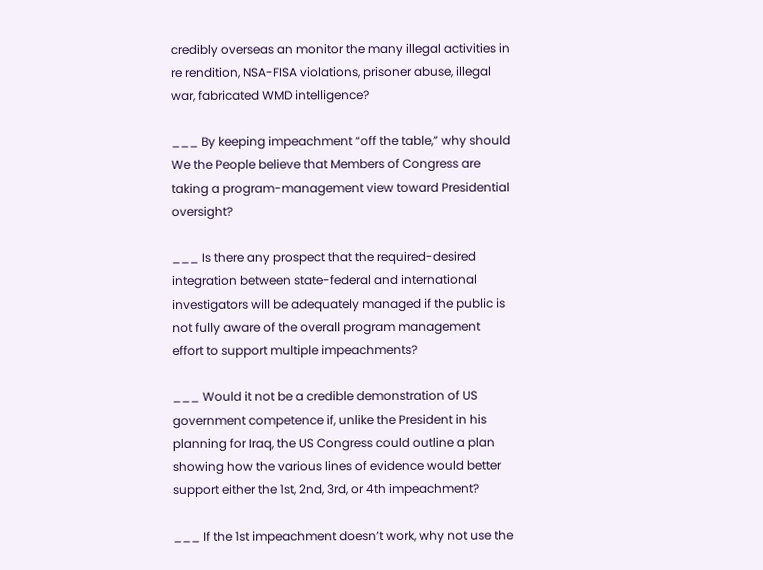credibly overseas an monitor the many illegal activities in re rendition, NSA-FISA violations, prisoner abuse, illegal war, fabricated WMD intelligence?

___ By keeping impeachment “off the table,” why should We the People believe that Members of Congress are taking a program-management view toward Presidential oversight?

___ Is there any prospect that the required-desired integration between state-federal and international investigators will be adequately managed if the public is not fully aware of the overall program management effort to support multiple impeachments?

___ Would it not be a credible demonstration of US government competence if, unlike the President in his planning for Iraq, the US Congress could outline a plan showing how the various lines of evidence would better support either the 1st, 2nd, 3rd, or 4th impeachment?

___ If the 1st impeachment doesn’t work, why not use the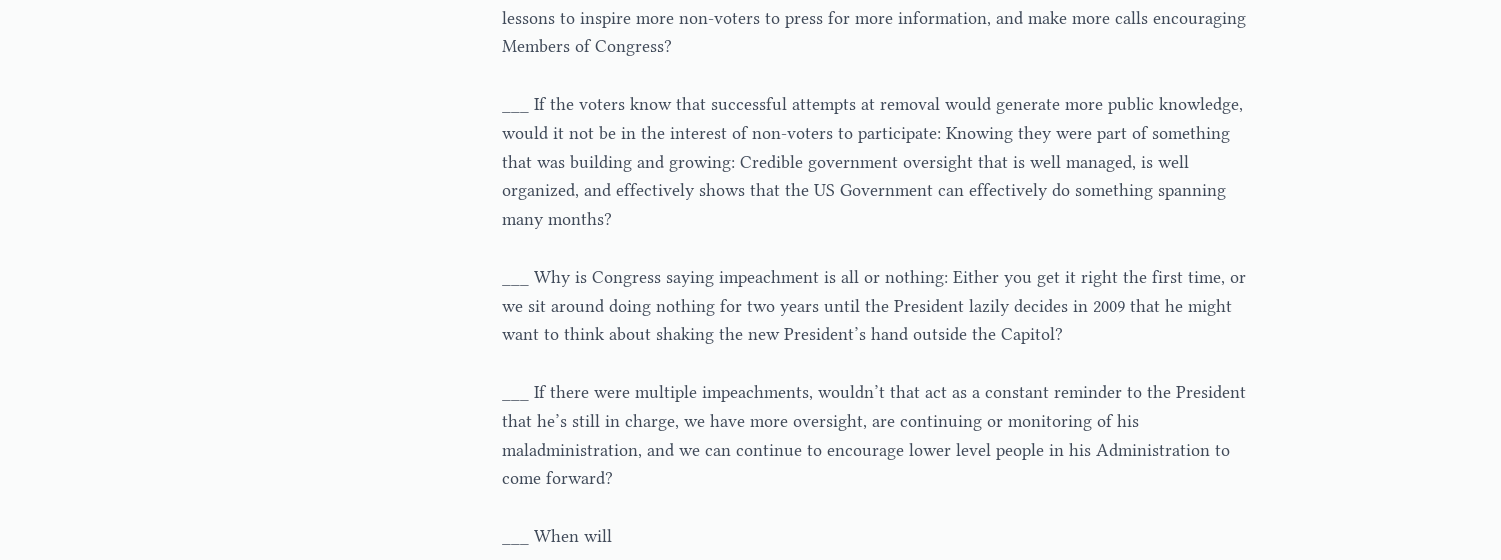lessons to inspire more non-voters to press for more information, and make more calls encouraging Members of Congress?

___ If the voters know that successful attempts at removal would generate more public knowledge, would it not be in the interest of non-voters to participate: Knowing they were part of something that was building and growing: Credible government oversight that is well managed, is well organized, and effectively shows that the US Government can effectively do something spanning many months?

___ Why is Congress saying impeachment is all or nothing: Either you get it right the first time, or we sit around doing nothing for two years until the President lazily decides in 2009 that he might want to think about shaking the new President’s hand outside the Capitol?

___ If there were multiple impeachments, wouldn’t that act as a constant reminder to the President that he’s still in charge, we have more oversight, are continuing or monitoring of his maladministration, and we can continue to encourage lower level people in his Administration to come forward?

___ When will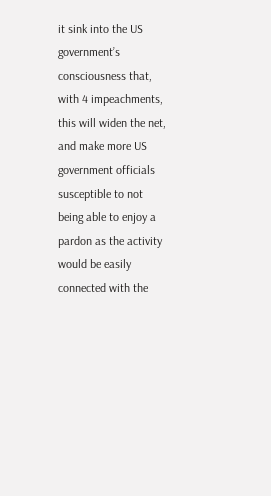it sink into the US government’s consciousness that, with 4 impeachments, this will widen the net, and make more US government officials susceptible to not being able to enjoy a pardon as the activity would be easily connected with the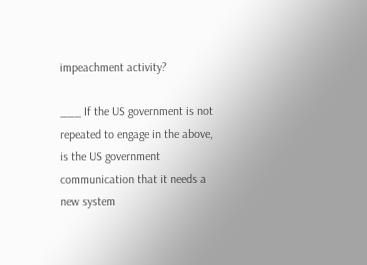impeachment activity?

___ If the US government is not repeated to engage in the above, is the US government communication that it needs a new system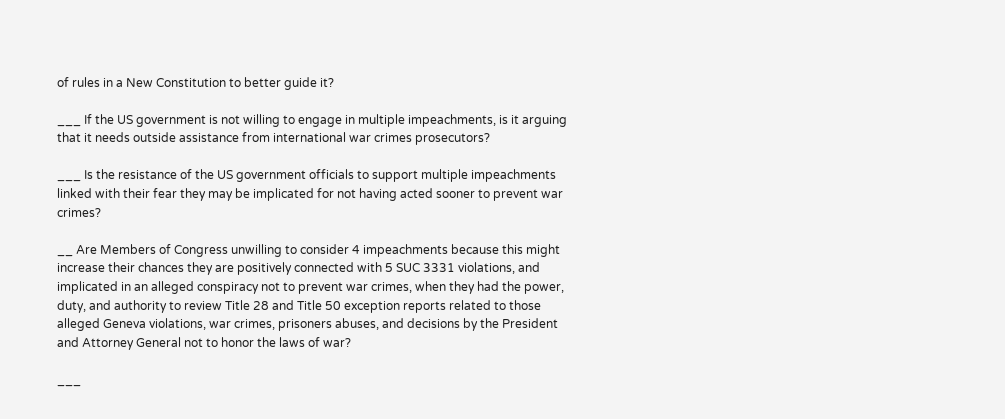of rules in a New Constitution to better guide it?

___ If the US government is not willing to engage in multiple impeachments, is it arguing that it needs outside assistance from international war crimes prosecutors?

___ Is the resistance of the US government officials to support multiple impeachments linked with their fear they may be implicated for not having acted sooner to prevent war crimes?

__ Are Members of Congress unwilling to consider 4 impeachments because this might increase their chances they are positively connected with 5 SUC 3331 violations, and implicated in an alleged conspiracy not to prevent war crimes, when they had the power, duty, and authority to review Title 28 and Title 50 exception reports related to those alleged Geneva violations, war crimes, prisoners abuses, and decisions by the President and Attorney General not to honor the laws of war?

___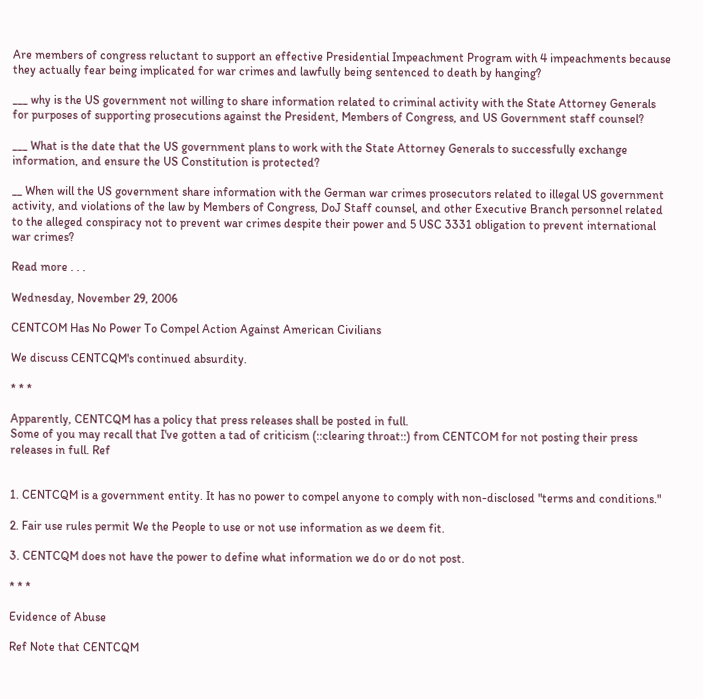Are members of congress reluctant to support an effective Presidential Impeachment Program with 4 impeachments because they actually fear being implicated for war crimes and lawfully being sentenced to death by hanging?

___ why is the US government not willing to share information related to criminal activity with the State Attorney Generals for purposes of supporting prosecutions against the President, Members of Congress, and US Government staff counsel?

___ What is the date that the US government plans to work with the State Attorney Generals to successfully exchange information, and ensure the US Constitution is protected?

__ When will the US government share information with the German war crimes prosecutors related to illegal US government activity, and violations of the law by Members of Congress, DoJ Staff counsel, and other Executive Branch personnel related to the alleged conspiracy not to prevent war crimes despite their power and 5 USC 3331 obligation to prevent international war crimes?

Read more . . .

Wednesday, November 29, 2006

CENTCOM Has No Power To Compel Action Against American Civilians

We discuss CENTCQM's continued absurdity.

* * *

Apparently, CENTCQM has a policy that press releases shall be posted in full.
Some of you may recall that I've gotten a tad of criticism (::clearing throat::) from CENTCOM for not posting their press releases in full. Ref


1. CENTCQM is a government entity. It has no power to compel anyone to comply with non-disclosed "terms and conditions."

2. Fair use rules permit We the People to use or not use information as we deem fit.

3. CENTCQM does not have the power to define what information we do or do not post.

* * *

Evidence of Abuse

Ref Note that CENTCQM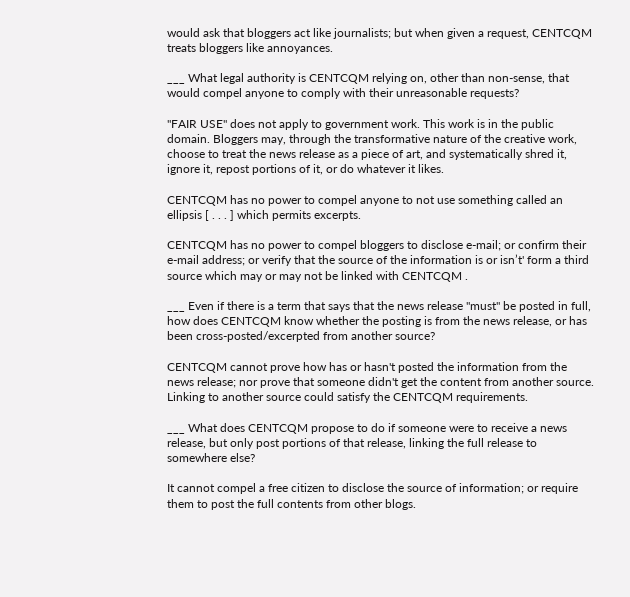would ask that bloggers act like journalists; but when given a request, CENTCQM treats bloggers like annoyances.

___ What legal authority is CENTCQM relying on, other than non-sense, that would compel anyone to comply with their unreasonable requests?

"FAIR USE" does not apply to government work. This work is in the public domain. Bloggers may, through the transformative nature of the creative work, choose to treat the news release as a piece of art, and systematically shred it, ignore it, repost portions of it, or do whatever it likes.

CENTCQM has no power to compel anyone to not use something called an ellipsis [ . . . ] which permits excerpts.

CENTCQM has no power to compel bloggers to disclose e-mail; or confirm their e-mail address; or verify that the source of the information is or isn’t' form a third source which may or may not be linked with CENTCQM .

___ Even if there is a term that says that the news release "must" be posted in full, how does CENTCQM know whether the posting is from the news release, or has been cross-posted/excerpted from another source?

CENTCQM cannot prove how has or hasn't posted the information from the news release; nor prove that someone didn't get the content from another source. Linking to another source could satisfy the CENTCQM requirements.

___ What does CENTCQM propose to do if someone were to receive a news release, but only post portions of that release, linking the full release to somewhere else?

It cannot compel a free citizen to disclose the source of information; or require them to post the full contents from other blogs.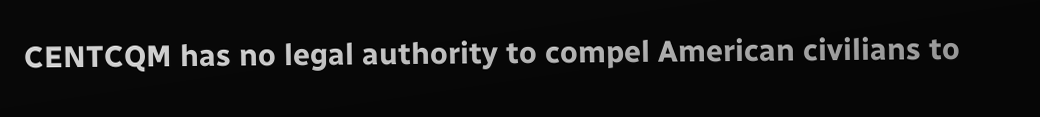CENTCQM has no legal authority to compel American civilians to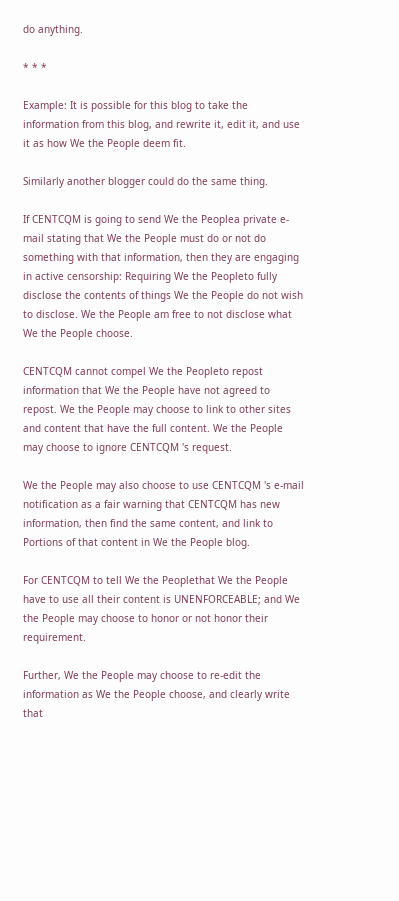do anything.

* * *

Example: It is possible for this blog to take the information from this blog, and rewrite it, edit it, and use it as how We the People deem fit.

Similarly another blogger could do the same thing.

If CENTCQM is going to send We the Peoplea private e-mail stating that We the People must do or not do something with that information, then they are engaging in active censorship: Requiring We the Peopleto fully disclose the contents of things We the People do not wish to disclose. We the People am free to not disclose what We the People choose.

CENTCQM cannot compel We the Peopleto repost information that We the People have not agreed to repost. We the People may choose to link to other sites and content that have the full content. We the People may choose to ignore CENTCQM 's request.

We the People may also choose to use CENTCQM 's e-mail notification as a fair warning that CENTCQM has new information, then find the same content, and link to Portions of that content in We the People blog.

For CENTCQM to tell We the Peoplethat We the People have to use all their content is UNENFORCEABLE; and We the People may choose to honor or not honor their requirement.

Further, We the People may choose to re-edit the information as We the People choose, and clearly write that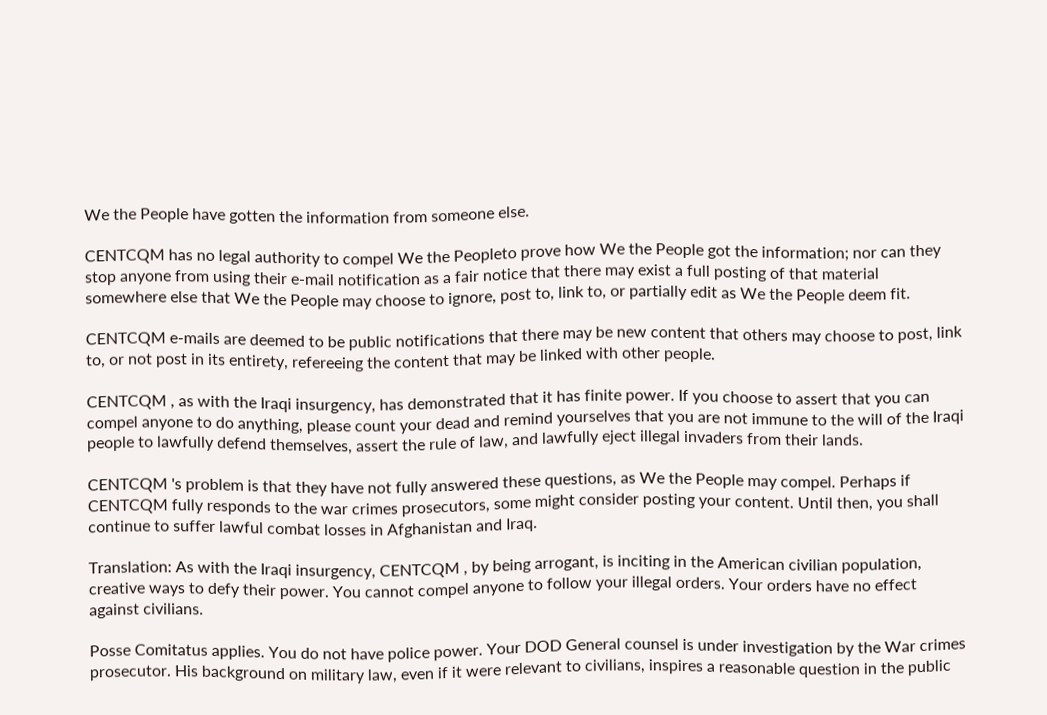We the People have gotten the information from someone else.

CENTCQM has no legal authority to compel We the Peopleto prove how We the People got the information; nor can they stop anyone from using their e-mail notification as a fair notice that there may exist a full posting of that material somewhere else that We the People may choose to ignore, post to, link to, or partially edit as We the People deem fit.

CENTCQM e-mails are deemed to be public notifications that there may be new content that others may choose to post, link to, or not post in its entirety, refereeing the content that may be linked with other people.

CENTCQM , as with the Iraqi insurgency, has demonstrated that it has finite power. If you choose to assert that you can compel anyone to do anything, please count your dead and remind yourselves that you are not immune to the will of the Iraqi people to lawfully defend themselves, assert the rule of law, and lawfully eject illegal invaders from their lands.

CENTCQM 's problem is that they have not fully answered these questions, as We the People may compel. Perhaps if CENTCQM fully responds to the war crimes prosecutors, some might consider posting your content. Until then, you shall continue to suffer lawful combat losses in Afghanistan and Iraq.

Translation: As with the Iraqi insurgency, CENTCQM , by being arrogant, is inciting in the American civilian population, creative ways to defy their power. You cannot compel anyone to follow your illegal orders. Your orders have no effect against civilians.

Posse Comitatus applies. You do not have police power. Your DOD General counsel is under investigation by the War crimes prosecutor. His background on military law, even if it were relevant to civilians, inspires a reasonable question in the public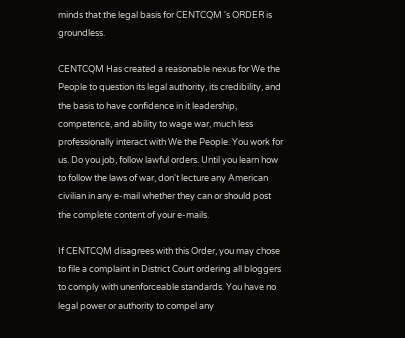minds that the legal basis for CENTCQM 's ORDER is groundless.

CENTCQM Has created a reasonable nexus for We the People to question its legal authority, its credibility, and the basis to have confidence in it leadership, competence, and ability to wage war, much less professionally interact with We the People. You work for us. Do you job, follow lawful orders. Until you learn how to follow the laws of war, don't lecture any American civilian in any e-mail whether they can or should post the complete content of your e-mails.

If CENTCQM disagrees with this Order, you may chose to file a complaint in District Court ordering all bloggers to comply with unenforceable standards. You have no legal power or authority to compel any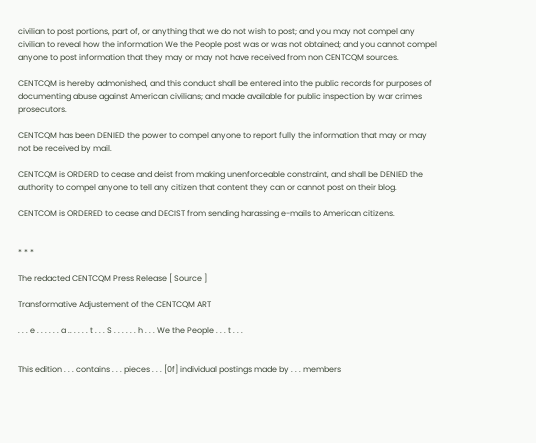civilian to post portions, part of, or anything that we do not wish to post; and you may not compel any civilian to reveal how the information We the People post was or was not obtained; and you cannot compel anyone to post information that they may or may not have received from non CENTCQM sources.

CENTCQM is hereby admonished, and this conduct shall be entered into the public records for purposes of documenting abuse against American civilians; and made available for public inspection by war crimes prosecutors.

CENTCQM has been DENIED the power to compel anyone to report fully the information that may or may not be received by mail.

CENTCQM is ORDERD to cease and deist from making unenforceable constraint, and shall be DENIED the authority to compel anyone to tell any citizen that content they can or cannot post on their blog.

CENTCOM is ORDERED to cease and DECIST from sending harassing e-mails to American citizens.


* * *

The redacted CENTCQM Press Release [ Source ]

Transformative Adjustement of the CENTCQM ART

. . . e . . . . . . a .. . . . . t . . . S . . . . . . h . . . We the People . . . t . . .


This edition . . . contains . . . pieces . . . [0f] individual postings made by . . . members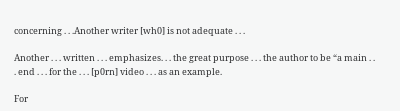concerning . . .Another writer [wh0] is not adequate . . .

Another . . . written . . . emphasizes. . . the great purpose . . . the author to be “a main . . . end . . . for the . . . [p0rn] video . . . as an example.

For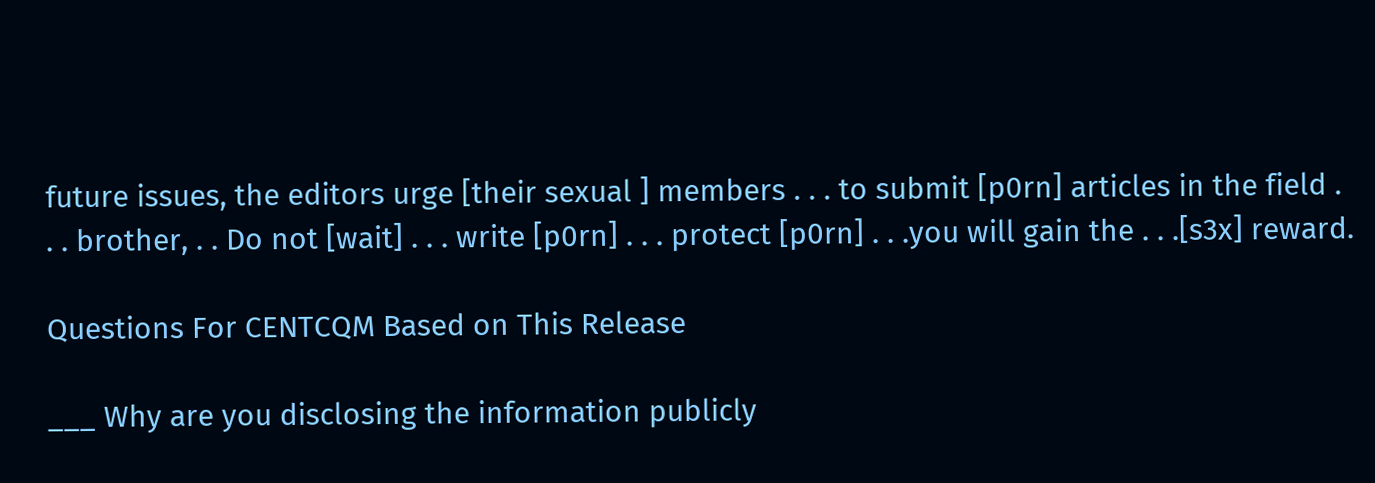future issues, the editors urge [their sexual ] members . . . to submit [p0rn] articles in the field . . . brother, . . Do not [wait] . . . write [p0rn] . . . protect [p0rn] . . .you will gain the . . .[s3x] reward.

Questions For CENTCQM Based on This Release

___ Why are you disclosing the information publicly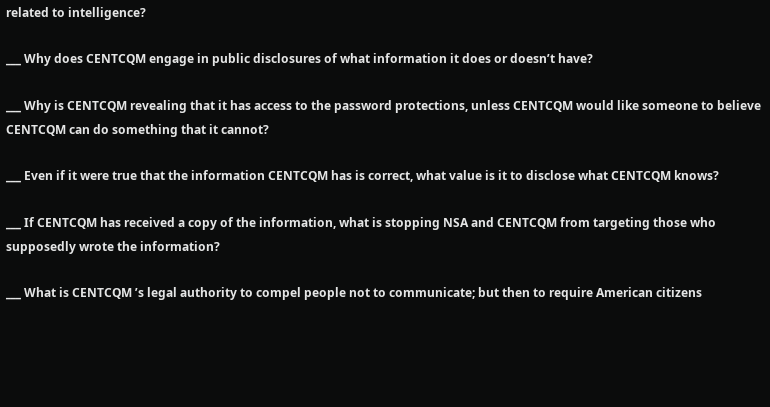related to intelligence?

___ Why does CENTCQM engage in public disclosures of what information it does or doesn’t have?

___ Why is CENTCQM revealing that it has access to the password protections, unless CENTCQM would like someone to believe CENTCQM can do something that it cannot?

___ Even if it were true that the information CENTCQM has is correct, what value is it to disclose what CENTCQM knows?

___ If CENTCQM has received a copy of the information, what is stopping NSA and CENTCQM from targeting those who supposedly wrote the information?

___ What is CENTCQM ’s legal authority to compel people not to communicate; but then to require American citizens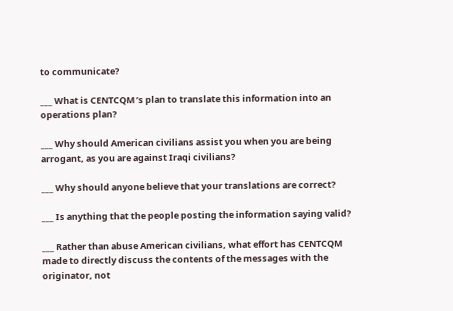to communicate?

___ What is CENTCQM ’s plan to translate this information into an operations plan?

___ Why should American civilians assist you when you are being arrogant, as you are against Iraqi civilians?

___ Why should anyone believe that your translations are correct?

___ Is anything that the people posting the information saying valid?

___ Rather than abuse American civilians, what effort has CENTCQM made to directly discuss the contents of the messages with the originator, not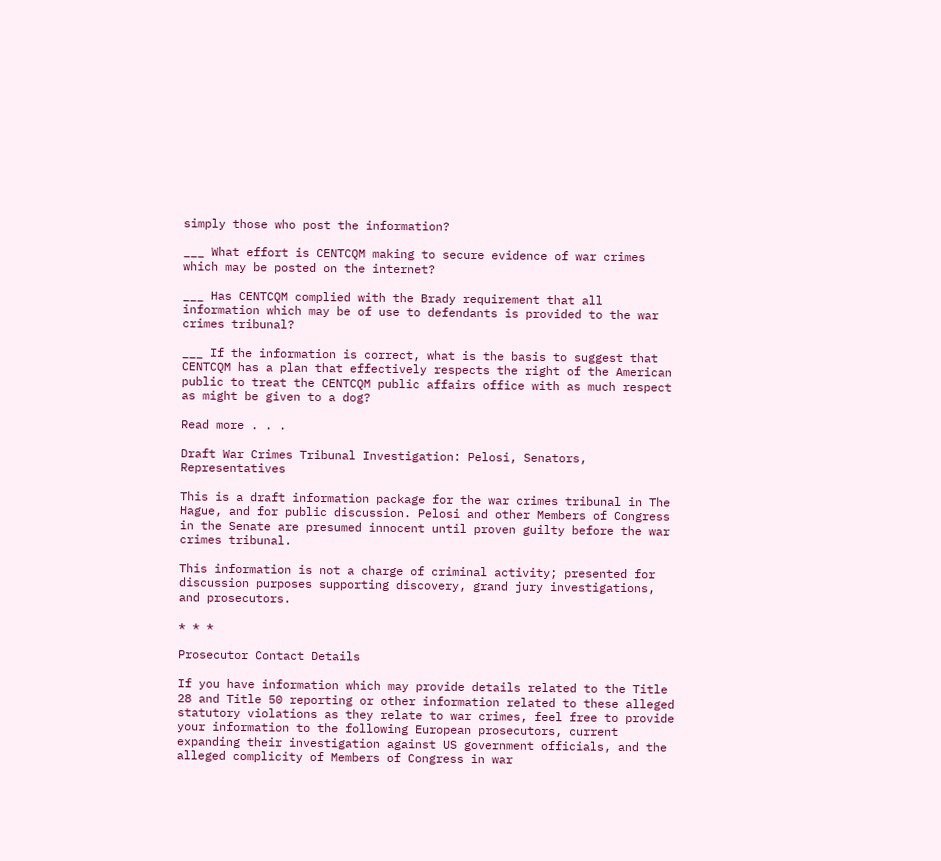simply those who post the information?

___ What effort is CENTCQM making to secure evidence of war crimes which may be posted on the internet?

___ Has CENTCQM complied with the Brady requirement that all information which may be of use to defendants is provided to the war crimes tribunal?

___ If the information is correct, what is the basis to suggest that CENTCQM has a plan that effectively respects the right of the American public to treat the CENTCQM public affairs office with as much respect as might be given to a dog?

Read more . . .

Draft War Crimes Tribunal Investigation: Pelosi, Senators, Representatives

This is a draft information package for the war crimes tribunal in The Hague, and for public discussion. Pelosi and other Members of Congress in the Senate are presumed innocent until proven guilty before the war crimes tribunal.

This information is not a charge of criminal activity; presented for discussion purposes supporting discovery, grand jury investigations, and prosecutors.

* * *

Prosecutor Contact Details

If you have information which may provide details related to the Title 28 and Title 50 reporting or other information related to these alleged statutory violations as they relate to war crimes, feel free to provide your information to the following European prosecutors, current expanding their investigation against US government officials, and the alleged complicity of Members of Congress in war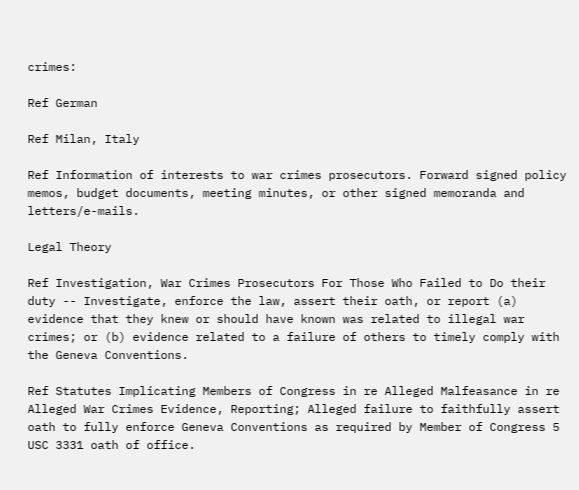crimes:

Ref German

Ref Milan, Italy

Ref Information of interests to war crimes prosecutors. Forward signed policy memos, budget documents, meeting minutes, or other signed memoranda and letters/e-mails.

Legal Theory

Ref Investigation, War Crimes Prosecutors For Those Who Failed to Do their duty -- Investigate, enforce the law, assert their oath, or report (a) evidence that they knew or should have known was related to illegal war crimes; or (b) evidence related to a failure of others to timely comply with the Geneva Conventions.

Ref Statutes Implicating Members of Congress in re Alleged Malfeasance in re Alleged War Crimes Evidence, Reporting; Alleged failure to faithfully assert oath to fully enforce Geneva Conventions as required by Member of Congress 5 USC 3331 oath of office.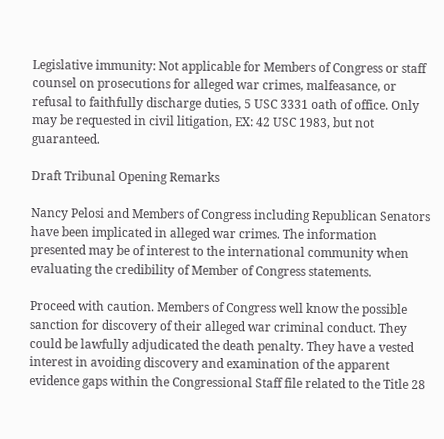Legislative immunity: Not applicable for Members of Congress or staff counsel on prosecutions for alleged war crimes, malfeasance, or refusal to faithfully discharge duties, 5 USC 3331 oath of office. Only may be requested in civil litigation, EX: 42 USC 1983, but not guaranteed.

Draft Tribunal Opening Remarks

Nancy Pelosi and Members of Congress including Republican Senators have been implicated in alleged war crimes. The information presented may be of interest to the international community when evaluating the credibility of Member of Congress statements.

Proceed with caution. Members of Congress well know the possible sanction for discovery of their alleged war criminal conduct. They could be lawfully adjudicated the death penalty. They have a vested interest in avoiding discovery and examination of the apparent evidence gaps within the Congressional Staff file related to the Title 28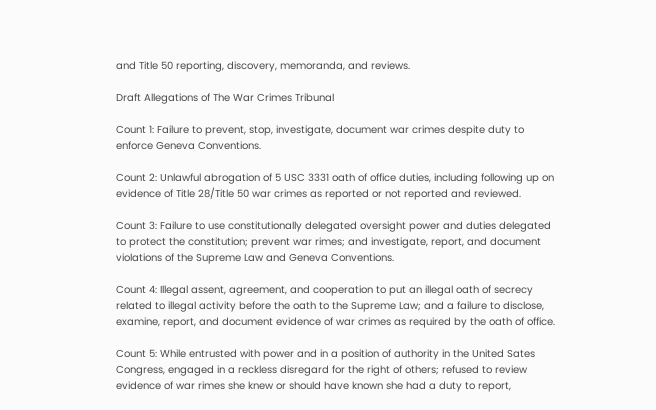and Title 50 reporting, discovery, memoranda, and reviews.

Draft Allegations of The War Crimes Tribunal

Count 1: Failure to prevent, stop, investigate, document war crimes despite duty to enforce Geneva Conventions.

Count 2: Unlawful abrogation of 5 USC 3331 oath of office duties, including following up on evidence of Title 28/Title 50 war crimes as reported or not reported and reviewed.

Count 3: Failure to use constitutionally delegated oversight power and duties delegated to protect the constitution; prevent war rimes; and investigate, report, and document violations of the Supreme Law and Geneva Conventions.

Count 4: Illegal assent, agreement, and cooperation to put an illegal oath of secrecy related to illegal activity before the oath to the Supreme Law; and a failure to disclose, examine, report, and document evidence of war crimes as required by the oath of office.

Count 5: While entrusted with power and in a position of authority in the United Sates Congress, engaged in a reckless disregard for the right of others; refused to review evidence of war rimes she knew or should have known she had a duty to report,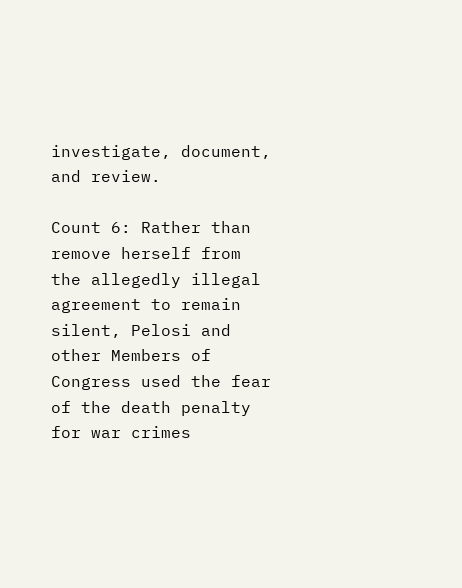investigate, document, and review.

Count 6: Rather than remove herself from the allegedly illegal agreement to remain silent, Pelosi and other Members of Congress used the fear of the death penalty for war crimes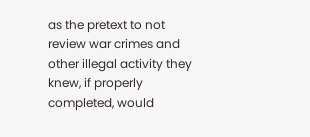as the pretext to not review war crimes and other illegal activity they knew, if properly completed, would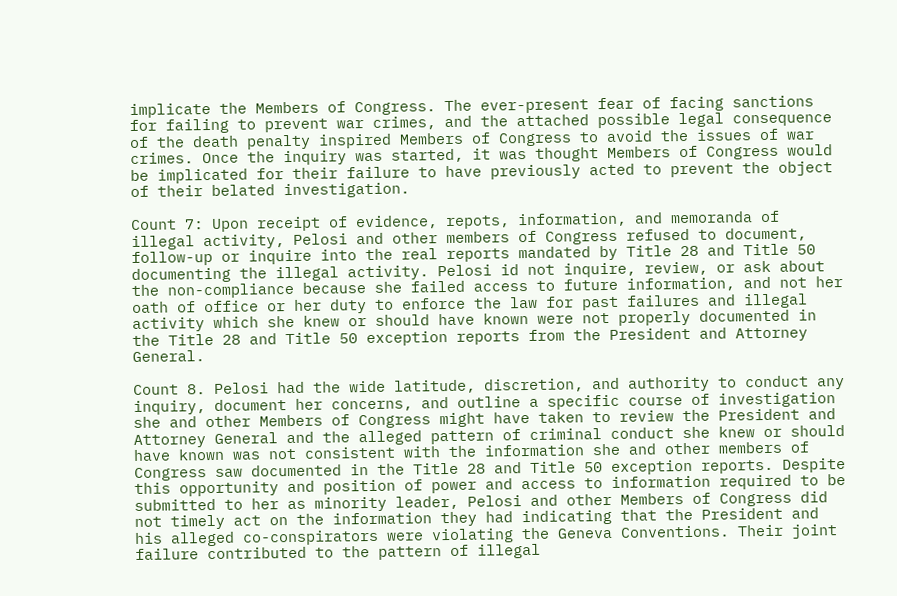implicate the Members of Congress. The ever-present fear of facing sanctions for failing to prevent war crimes, and the attached possible legal consequence of the death penalty inspired Members of Congress to avoid the issues of war crimes. Once the inquiry was started, it was thought Members of Congress would be implicated for their failure to have previously acted to prevent the object of their belated investigation.

Count 7: Upon receipt of evidence, repots, information, and memoranda of illegal activity, Pelosi and other members of Congress refused to document, follow-up or inquire into the real reports mandated by Title 28 and Title 50 documenting the illegal activity. Pelosi id not inquire, review, or ask about the non-compliance because she failed access to future information, and not her oath of office or her duty to enforce the law for past failures and illegal activity which she knew or should have known were not properly documented in the Title 28 and Title 50 exception reports from the President and Attorney General.

Count 8. Pelosi had the wide latitude, discretion, and authority to conduct any inquiry, document her concerns, and outline a specific course of investigation she and other Members of Congress might have taken to review the President and Attorney General and the alleged pattern of criminal conduct she knew or should have known was not consistent with the information she and other members of Congress saw documented in the Title 28 and Title 50 exception reports. Despite this opportunity and position of power and access to information required to be submitted to her as minority leader, Pelosi and other Members of Congress did not timely act on the information they had indicating that the President and his alleged co-conspirators were violating the Geneva Conventions. Their joint failure contributed to the pattern of illegal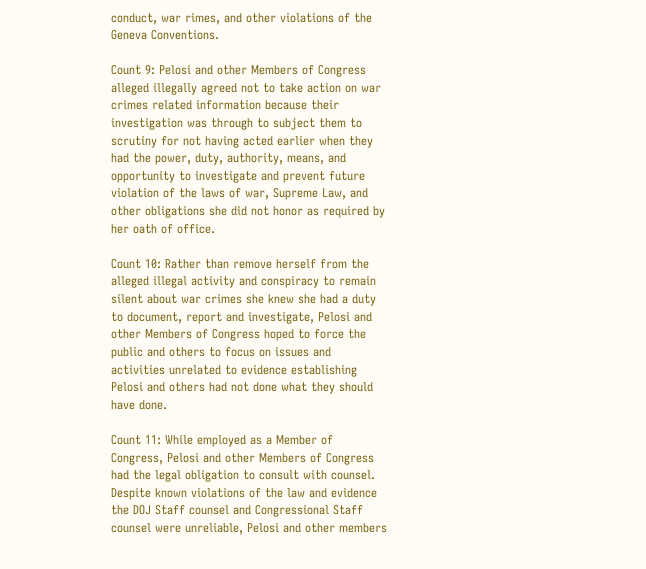conduct, war rimes, and other violations of the Geneva Conventions.

Count 9: Pelosi and other Members of Congress alleged illegally agreed not to take action on war crimes related information because their investigation was through to subject them to scrutiny for not having acted earlier when they had the power, duty, authority, means, and opportunity to investigate and prevent future violation of the laws of war, Supreme Law, and other obligations she did not honor as required by her oath of office.

Count 10: Rather than remove herself from the alleged illegal activity and conspiracy to remain silent about war crimes she knew she had a duty to document, report and investigate, Pelosi and other Members of Congress hoped to force the public and others to focus on issues and activities unrelated to evidence establishing Pelosi and others had not done what they should have done.

Count 11: While employed as a Member of Congress, Pelosi and other Members of Congress had the legal obligation to consult with counsel. Despite known violations of the law and evidence the DOJ Staff counsel and Congressional Staff counsel were unreliable, Pelosi and other members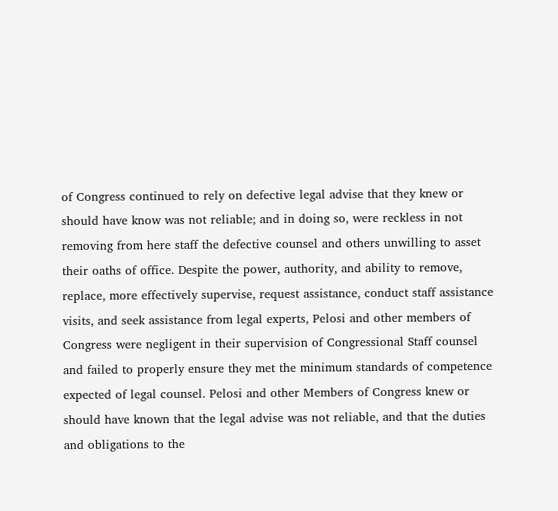of Congress continued to rely on defective legal advise that they knew or should have know was not reliable; and in doing so, were reckless in not removing from here staff the defective counsel and others unwilling to asset their oaths of office. Despite the power, authority, and ability to remove, replace, more effectively supervise, request assistance, conduct staff assistance visits, and seek assistance from legal experts, Pelosi and other members of Congress were negligent in their supervision of Congressional Staff counsel and failed to properly ensure they met the minimum standards of competence expected of legal counsel. Pelosi and other Members of Congress knew or should have known that the legal advise was not reliable, and that the duties and obligations to the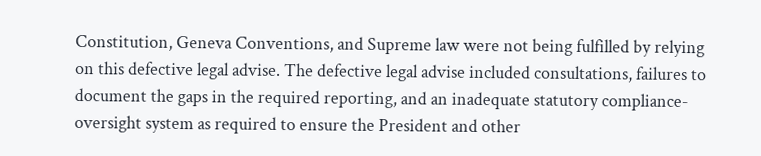Constitution, Geneva Conventions, and Supreme law were not being fulfilled by relying on this defective legal advise. The defective legal advise included consultations, failures to document the gaps in the required reporting, and an inadequate statutory compliance-oversight system as required to ensure the President and other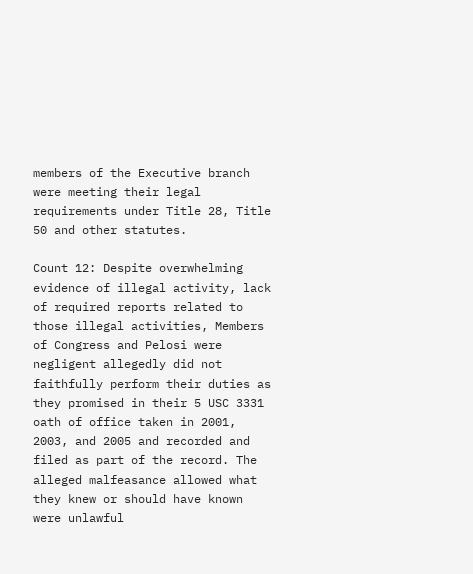members of the Executive branch were meeting their legal requirements under Title 28, Title 50 and other statutes.

Count 12: Despite overwhelming evidence of illegal activity, lack of required reports related to those illegal activities, Members of Congress and Pelosi were negligent allegedly did not faithfully perform their duties as they promised in their 5 USC 3331 oath of office taken in 2001, 2003, and 2005 and recorded and filed as part of the record. The alleged malfeasance allowed what they knew or should have known were unlawful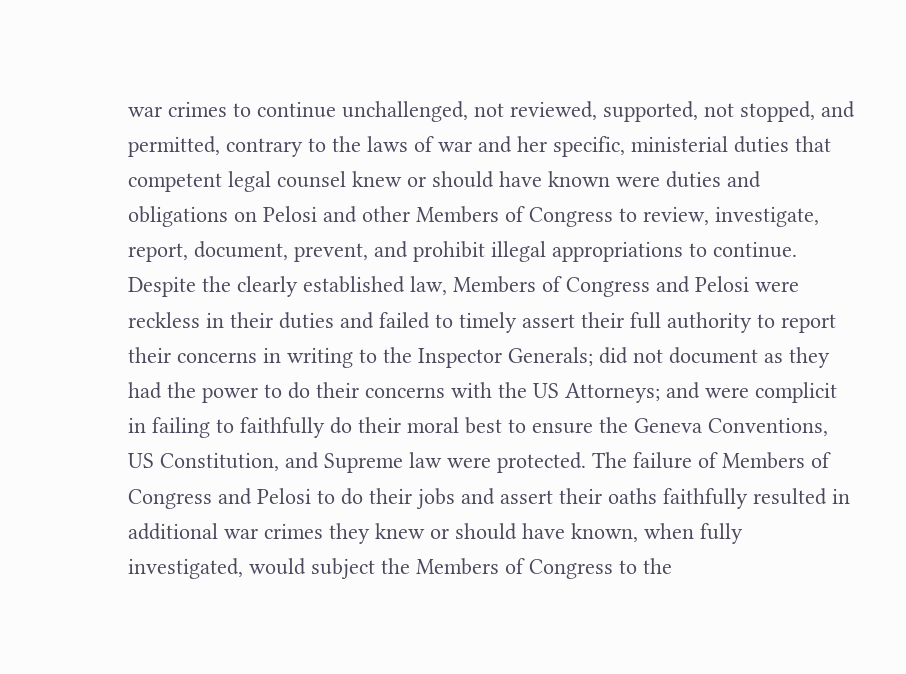war crimes to continue unchallenged, not reviewed, supported, not stopped, and permitted, contrary to the laws of war and her specific, ministerial duties that competent legal counsel knew or should have known were duties and obligations on Pelosi and other Members of Congress to review, investigate, report, document, prevent, and prohibit illegal appropriations to continue. Despite the clearly established law, Members of Congress and Pelosi were reckless in their duties and failed to timely assert their full authority to report their concerns in writing to the Inspector Generals; did not document as they had the power to do their concerns with the US Attorneys; and were complicit in failing to faithfully do their moral best to ensure the Geneva Conventions, US Constitution, and Supreme law were protected. The failure of Members of Congress and Pelosi to do their jobs and assert their oaths faithfully resulted in additional war crimes they knew or should have known, when fully investigated, would subject the Members of Congress to the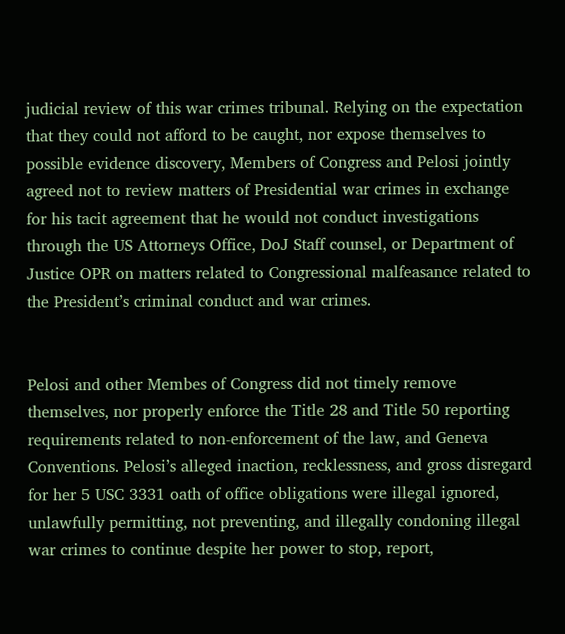judicial review of this war crimes tribunal. Relying on the expectation that they could not afford to be caught, nor expose themselves to possible evidence discovery, Members of Congress and Pelosi jointly agreed not to review matters of Presidential war crimes in exchange for his tacit agreement that he would not conduct investigations through the US Attorneys Office, DoJ Staff counsel, or Department of Justice OPR on matters related to Congressional malfeasance related to the President’s criminal conduct and war crimes.


Pelosi and other Membes of Congress did not timely remove themselves, nor properly enforce the Title 28 and Title 50 reporting requirements related to non-enforcement of the law, and Geneva Conventions. Pelosi’s alleged inaction, recklessness, and gross disregard for her 5 USC 3331 oath of office obligations were illegal ignored, unlawfully permitting, not preventing, and illegally condoning illegal war crimes to continue despite her power to stop, report,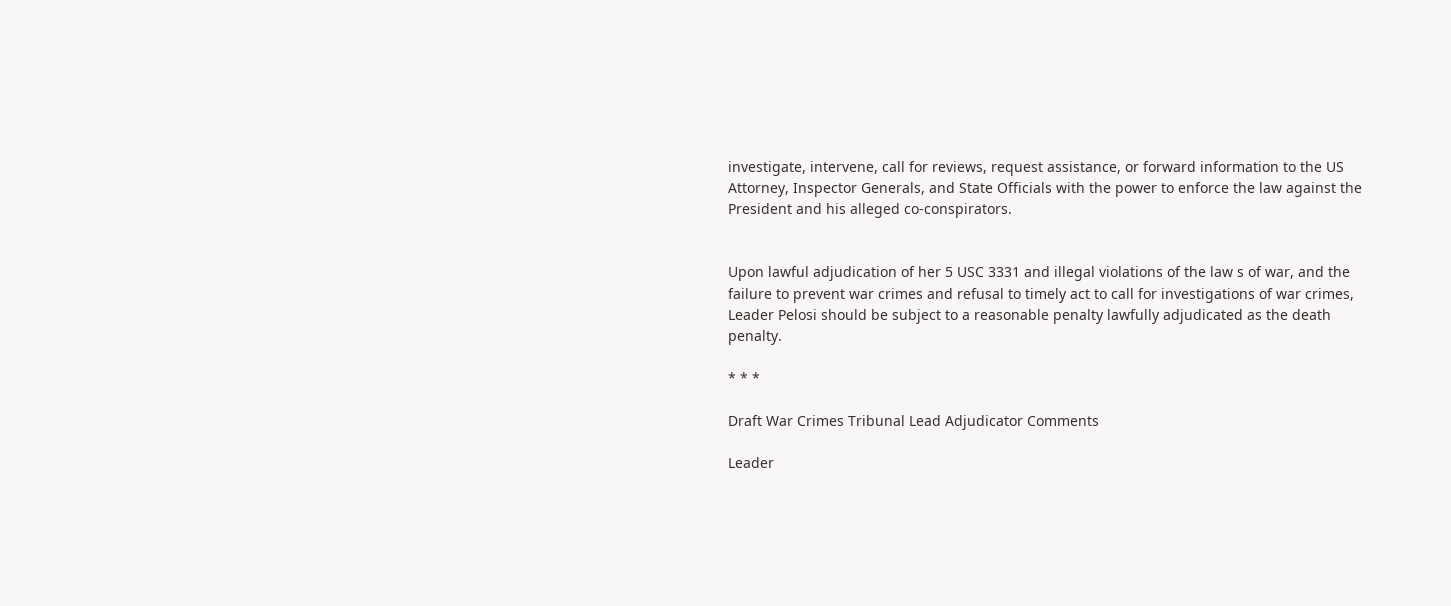investigate, intervene, call for reviews, request assistance, or forward information to the US Attorney, Inspector Generals, and State Officials with the power to enforce the law against the President and his alleged co-conspirators.


Upon lawful adjudication of her 5 USC 3331 and illegal violations of the law s of war, and the failure to prevent war crimes and refusal to timely act to call for investigations of war crimes, Leader Pelosi should be subject to a reasonable penalty lawfully adjudicated as the death penalty.

* * *

Draft War Crimes Tribunal Lead Adjudicator Comments

Leader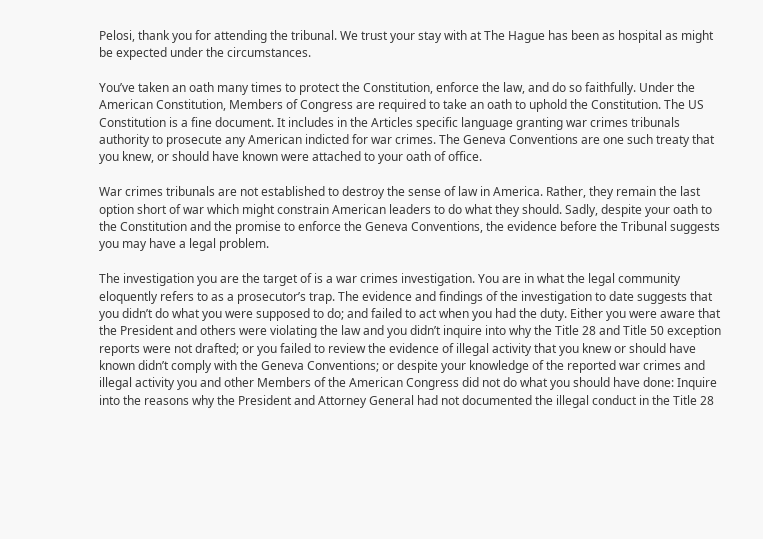Pelosi, thank you for attending the tribunal. We trust your stay with at The Hague has been as hospital as might be expected under the circumstances.

You’ve taken an oath many times to protect the Constitution, enforce the law, and do so faithfully. Under the American Constitution, Members of Congress are required to take an oath to uphold the Constitution. The US Constitution is a fine document. It includes in the Articles specific language granting war crimes tribunals authority to prosecute any American indicted for war crimes. The Geneva Conventions are one such treaty that you knew, or should have known were attached to your oath of office.

War crimes tribunals are not established to destroy the sense of law in America. Rather, they remain the last option short of war which might constrain American leaders to do what they should. Sadly, despite your oath to the Constitution and the promise to enforce the Geneva Conventions, the evidence before the Tribunal suggests you may have a legal problem.

The investigation you are the target of is a war crimes investigation. You are in what the legal community eloquently refers to as a prosecutor’s trap. The evidence and findings of the investigation to date suggests that you didn’t do what you were supposed to do; and failed to act when you had the duty. Either you were aware that the President and others were violating the law and you didn’t inquire into why the Title 28 and Title 50 exception reports were not drafted; or you failed to review the evidence of illegal activity that you knew or should have known didn’t comply with the Geneva Conventions; or despite your knowledge of the reported war crimes and illegal activity you and other Members of the American Congress did not do what you should have done: Inquire into the reasons why the President and Attorney General had not documented the illegal conduct in the Title 28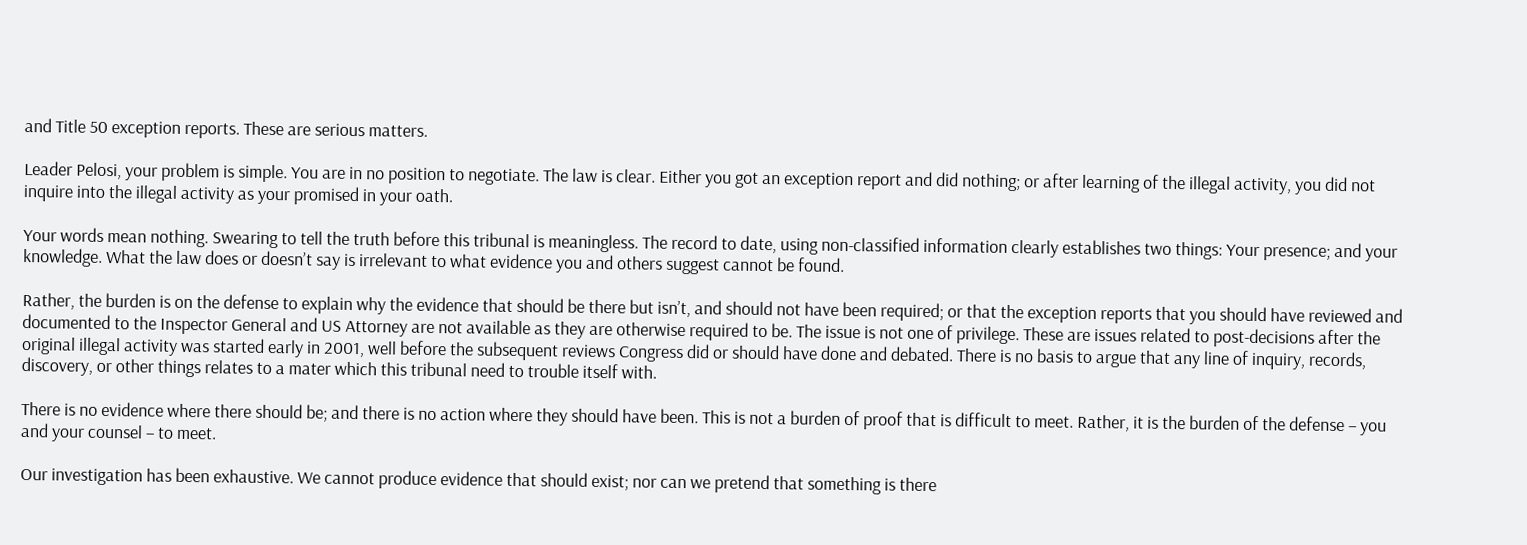and Title 50 exception reports. These are serious matters.

Leader Pelosi, your problem is simple. You are in no position to negotiate. The law is clear. Either you got an exception report and did nothing; or after learning of the illegal activity, you did not inquire into the illegal activity as your promised in your oath.

Your words mean nothing. Swearing to tell the truth before this tribunal is meaningless. The record to date, using non-classified information clearly establishes two things: Your presence; and your knowledge. What the law does or doesn’t say is irrelevant to what evidence you and others suggest cannot be found.

Rather, the burden is on the defense to explain why the evidence that should be there but isn’t, and should not have been required; or that the exception reports that you should have reviewed and documented to the Inspector General and US Attorney are not available as they are otherwise required to be. The issue is not one of privilege. These are issues related to post-decisions after the original illegal activity was started early in 2001, well before the subsequent reviews Congress did or should have done and debated. There is no basis to argue that any line of inquiry, records, discovery, or other things relates to a mater which this tribunal need to trouble itself with.

There is no evidence where there should be; and there is no action where they should have been. This is not a burden of proof that is difficult to meet. Rather, it is the burden of the defense – you and your counsel – to meet.

Our investigation has been exhaustive. We cannot produce evidence that should exist; nor can we pretend that something is there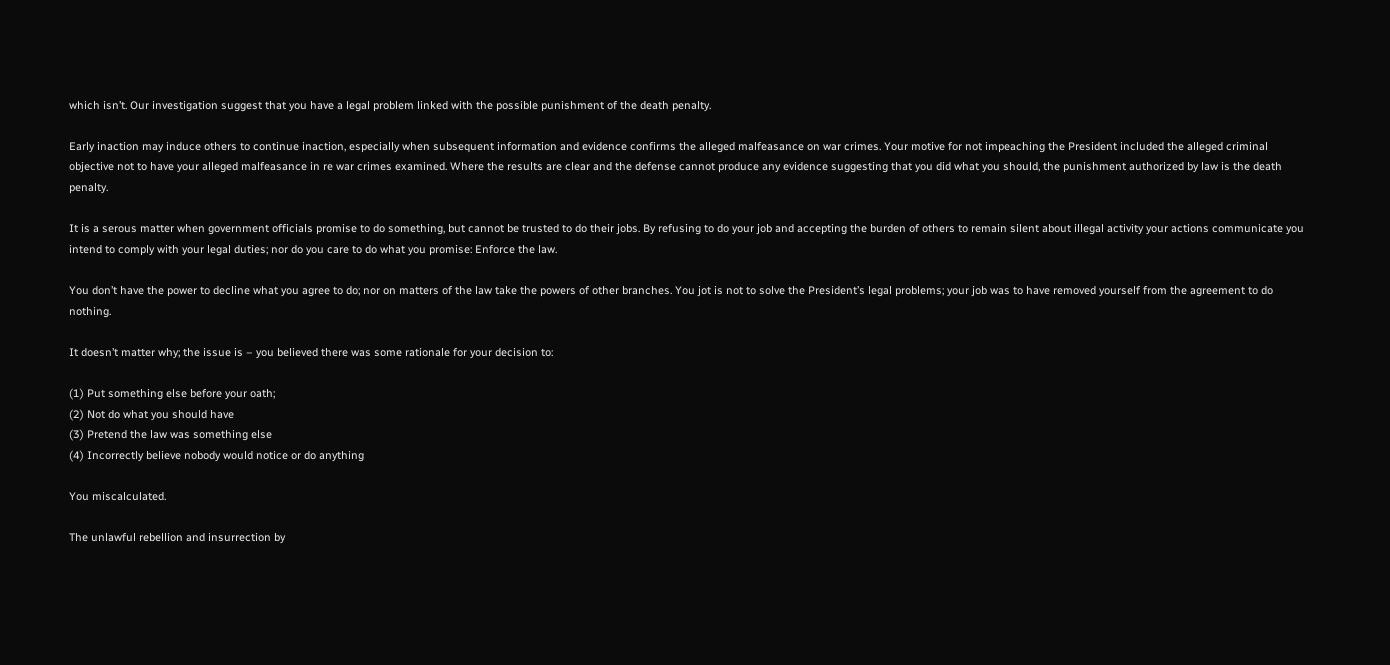which isn’t. Our investigation suggest that you have a legal problem linked with the possible punishment of the death penalty.

Early inaction may induce others to continue inaction, especially when subsequent information and evidence confirms the alleged malfeasance on war crimes. Your motive for not impeaching the President included the alleged criminal objective not to have your alleged malfeasance in re war crimes examined. Where the results are clear and the defense cannot produce any evidence suggesting that you did what you should, the punishment authorized by law is the death penalty.

It is a serous matter when government officials promise to do something, but cannot be trusted to do their jobs. By refusing to do your job and accepting the burden of others to remain silent about illegal activity your actions communicate you intend to comply with your legal duties; nor do you care to do what you promise: Enforce the law.

You don’t have the power to decline what you agree to do; nor on matters of the law take the powers of other branches. You jot is not to solve the President’s legal problems; your job was to have removed yourself from the agreement to do nothing.

It doesn’t matter why; the issue is – you believed there was some rationale for your decision to:

(1) Put something else before your oath;
(2) Not do what you should have
(3) Pretend the law was something else
(4) Incorrectly believe nobody would notice or do anything

You miscalculated.

The unlawful rebellion and insurrection by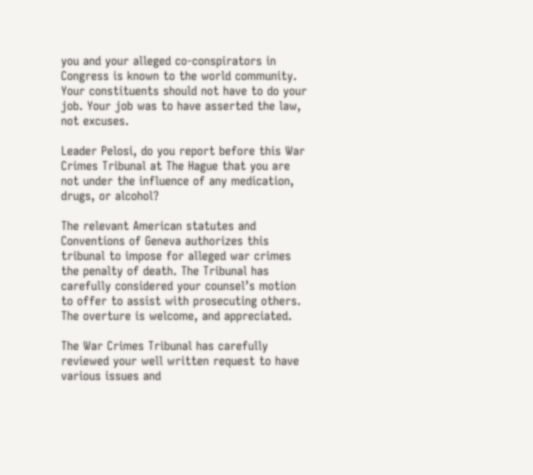you and your alleged co-conspirators in Congress is known to the world community. Your constituents should not have to do your job. Your job was to have asserted the law, not excuses.

Leader Pelosi, do you report before this War Crimes Tribunal at The Hague that you are not under the influence of any medication, drugs, or alcohol?

The relevant American statutes and Conventions of Geneva authorizes this tribunal to impose for alleged war crimes the penalty of death. The Tribunal has carefully considered your counsel’s motion to offer to assist with prosecuting others. The overture is welcome, and appreciated.

The War Crimes Tribunal has carefully reviewed your well written request to have various issues and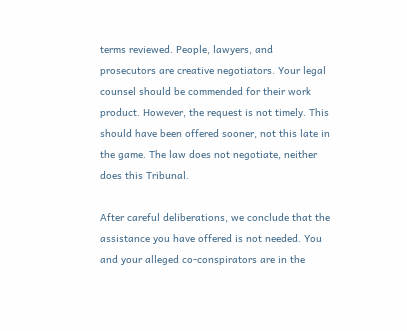terms reviewed. People, lawyers, and prosecutors are creative negotiators. Your legal counsel should be commended for their work product. However, the request is not timely. This should have been offered sooner, not this late in the game. The law does not negotiate, neither does this Tribunal.

After careful deliberations, we conclude that the assistance you have offered is not needed. You and your alleged co-conspirators are in the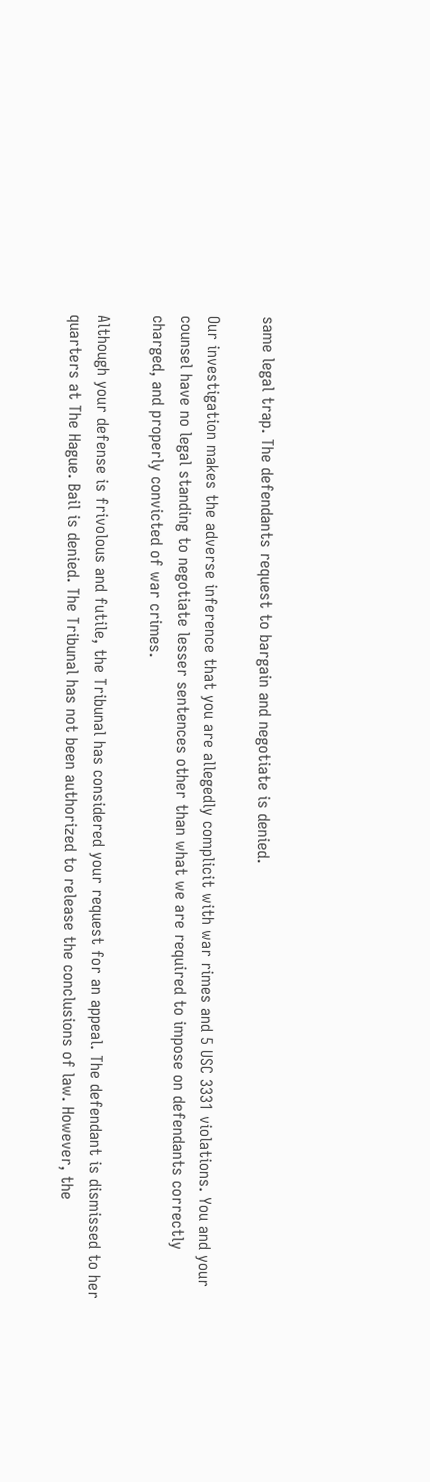same legal trap. The defendants request to bargain and negotiate is denied.

Our investigation makes the adverse inference that you are allegedly complicit with war rimes and 5 USC 3331 violations. You and your counsel have no legal standing to negotiate lesser sentences other than what we are required to impose on defendants correctly charged, and properly convicted of war crimes.

Although your defense is frivolous and futile, the Tribunal has considered your request for an appeal. The defendant is dismissed to her quarters at The Hague. Bail is denied. The Tribunal has not been authorized to release the conclusions of law. However, the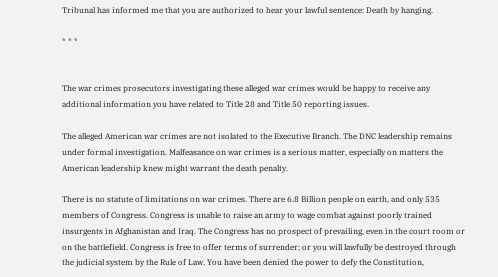Tribunal has informed me that you are authorized to hear your lawful sentence: Death by hanging.

* * *


The war crimes prosecutors investigating these alleged war crimes would be happy to receive any additional information you have related to Title 28 and Title 50 reporting issues.

The alleged American war crimes are not isolated to the Executive Branch. The DNC leadership remains under formal investigation. Malfeasance on war crimes is a serious matter, especially on matters the American leadership knew might warrant the death penalty.

There is no statute of limitations on war crimes. There are 6.8 Billion people on earth, and only 535 members of Congress. Congress is unable to raise an army to wage combat against poorly trained insurgents in Afghanistan and Iraq. The Congress has no prospect of prevailing, even in the court room or on the battlefield. Congress is free to offer terms of surrender; or you will lawfully be destroyed through the judicial system by the Rule of Law. You have been denied the power to defy the Constitution,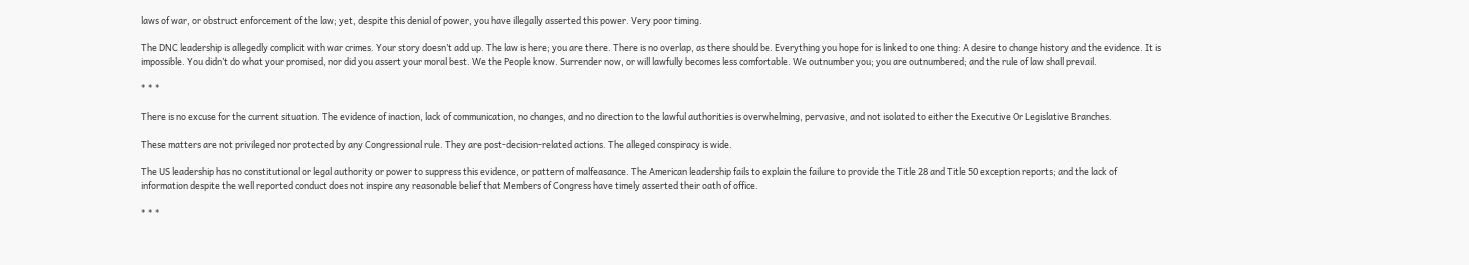laws of war, or obstruct enforcement of the law; yet, despite this denial of power, you have illegally asserted this power. Very poor timing.

The DNC leadership is allegedly complicit with war crimes. Your story doesn’t add up. The law is here; you are there. There is no overlap, as there should be. Everything you hope for is linked to one thing: A desire to change history and the evidence. It is impossible. You didn’t do what your promised, nor did you assert your moral best. We the People know. Surrender now, or will lawfully becomes less comfortable. We outnumber you; you are outnumbered; and the rule of law shall prevail.

* * *

There is no excuse for the current situation. The evidence of inaction, lack of communication, no changes, and no direction to the lawful authorities is overwhelming, pervasive, and not isolated to either the Executive Or Legislative Branches.

These matters are not privileged nor protected by any Congressional rule. They are post-decision-related actions. The alleged conspiracy is wide.

The US leadership has no constitutional or legal authority or power to suppress this evidence, or pattern of malfeasance. The American leadership fails to explain the failure to provide the Title 28 and Title 50 exception reports; and the lack of information despite the well reported conduct does not inspire any reasonable belief that Members of Congress have timely asserted their oath of office.

* * *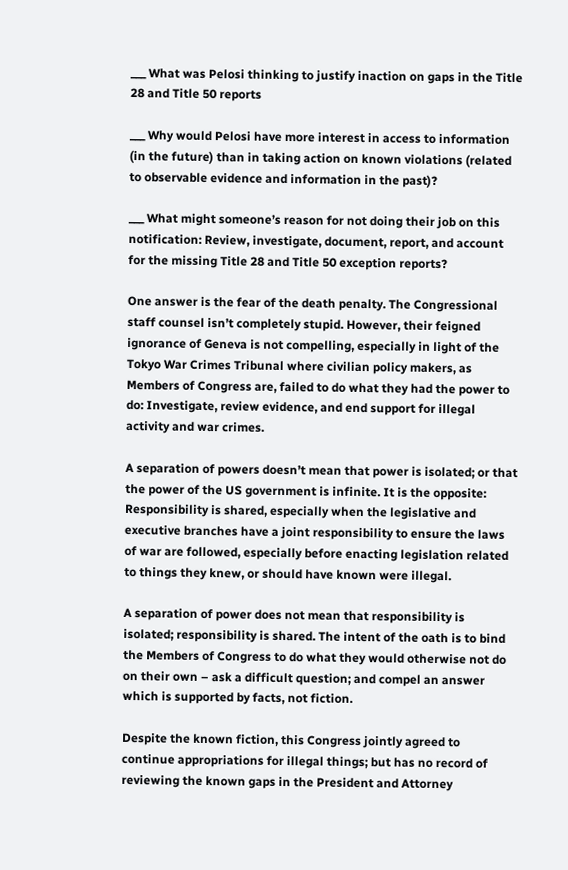___ What was Pelosi thinking to justify inaction on gaps in the Title 28 and Title 50 reports

___ Why would Pelosi have more interest in access to information (in the future) than in taking action on known violations (related to observable evidence and information in the past)?

___ What might someone’s reason for not doing their job on this notification: Review, investigate, document, report, and account for the missing Title 28 and Title 50 exception reports?

One answer is the fear of the death penalty. The Congressional staff counsel isn’t completely stupid. However, their feigned ignorance of Geneva is not compelling, especially in light of the Tokyo War Crimes Tribunal where civilian policy makers, as Members of Congress are, failed to do what they had the power to do: Investigate, review evidence, and end support for illegal activity and war crimes.

A separation of powers doesn’t mean that power is isolated; or that the power of the US government is infinite. It is the opposite: Responsibility is shared, especially when the legislative and executive branches have a joint responsibility to ensure the laws of war are followed, especially before enacting legislation related to things they knew, or should have known were illegal.

A separation of power does not mean that responsibility is isolated; responsibility is shared. The intent of the oath is to bind the Members of Congress to do what they would otherwise not do on their own – ask a difficult question; and compel an answer which is supported by facts, not fiction.

Despite the known fiction, this Congress jointly agreed to continue appropriations for illegal things; but has no record of reviewing the known gaps in the President and Attorney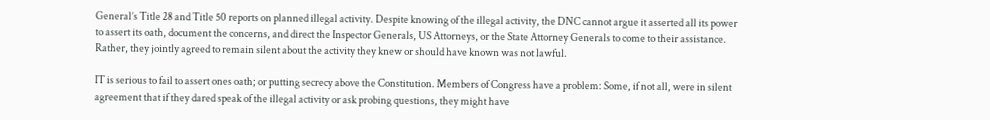General’s Title 28 and Title 50 reports on planned illegal activity. Despite knowing of the illegal activity, the DNC cannot argue it asserted all its power to assert its oath, document the concerns, and direct the Inspector Generals, US Attorneys, or the State Attorney Generals to come to their assistance. Rather, they jointly agreed to remain silent about the activity they knew or should have known was not lawful.

IT is serious to fail to assert ones oath; or putting secrecy above the Constitution. Members of Congress have a problem: Some, if not all, were in silent agreement that if they dared speak of the illegal activity or ask probing questions, they might have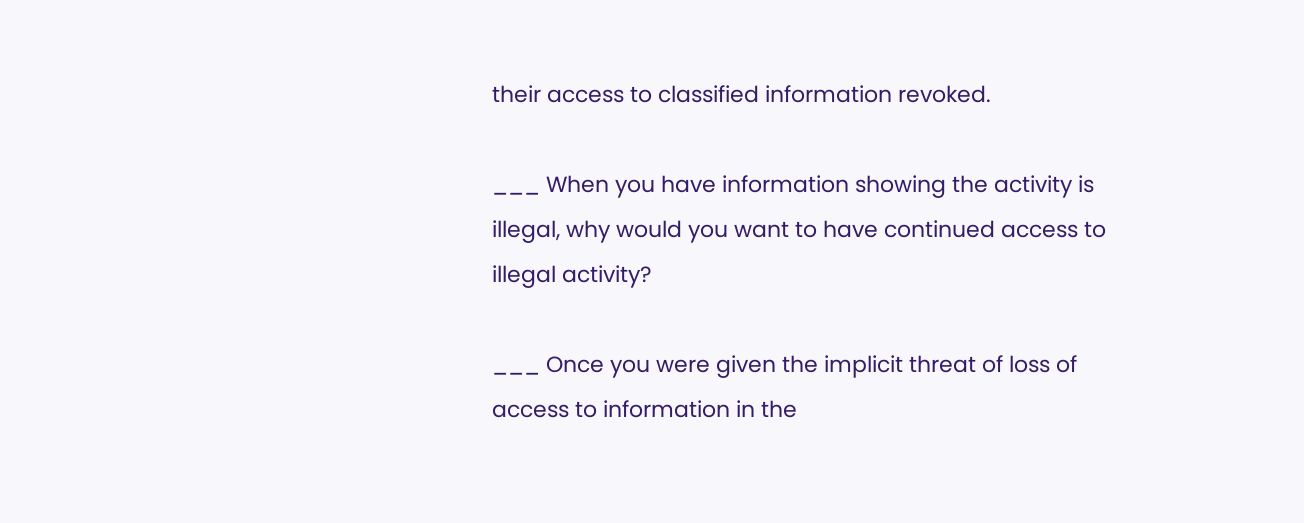their access to classified information revoked.

___ When you have information showing the activity is illegal, why would you want to have continued access to illegal activity?

___ Once you were given the implicit threat of loss of access to information in the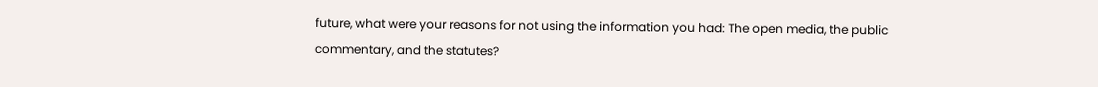future, what were your reasons for not using the information you had: The open media, the public commentary, and the statutes?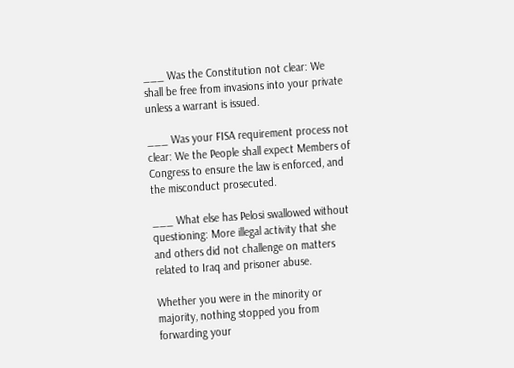___ Was the Constitution not clear: We shall be free from invasions into your private unless a warrant is issued.

___ Was your FISA requirement process not clear: We the People shall expect Members of Congress to ensure the law is enforced, and the misconduct prosecuted.

___ What else has Pelosi swallowed without questioning: More illegal activity that she and others did not challenge on matters related to Iraq and prisoner abuse.

Whether you were in the minority or majority, nothing stopped you from forwarding your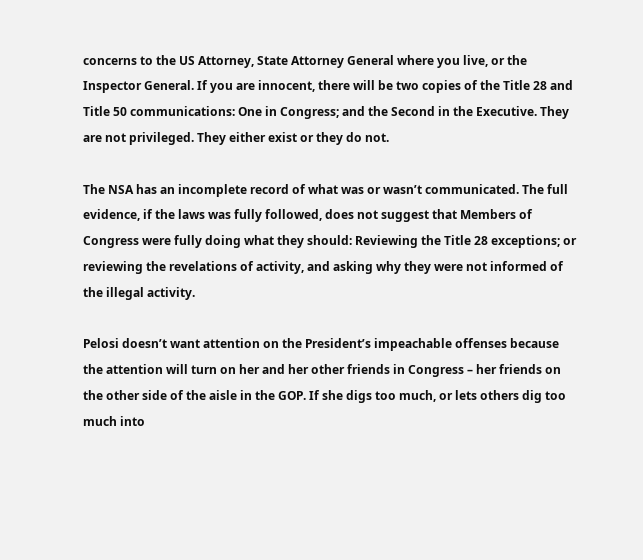concerns to the US Attorney, State Attorney General where you live, or the Inspector General. If you are innocent, there will be two copies of the Title 28 and Title 50 communications: One in Congress; and the Second in the Executive. They are not privileged. They either exist or they do not.

The NSA has an incomplete record of what was or wasn’t communicated. The full evidence, if the laws was fully followed, does not suggest that Members of Congress were fully doing what they should: Reviewing the Title 28 exceptions; or reviewing the revelations of activity, and asking why they were not informed of the illegal activity.

Pelosi doesn’t want attention on the President’s impeachable offenses because the attention will turn on her and her other friends in Congress – her friends on the other side of the aisle in the GOP. If she digs too much, or lets others dig too much into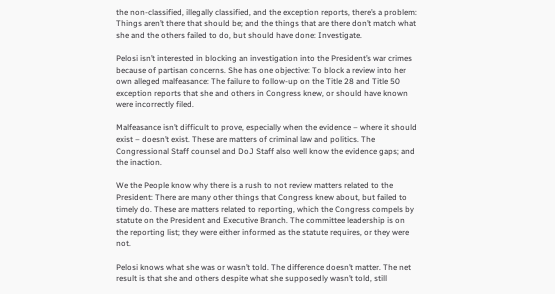the non-classified, illegally classified, and the exception reports, there’s a problem: Things aren’t there that should be; and the things that are there don’t match what she and the others failed to do, but should have done: Investigate.

Pelosi isn’t interested in blocking an investigation into the President’s war crimes because of partisan concerns. She has one objective: To block a review into her own alleged malfeasance: The failure to follow-up on the Title 28 and Title 50 exception reports that she and others in Congress knew, or should have known were incorrectly filed.

Malfeasance isn’t difficult to prove, especially when the evidence – where it should exist – doesn’t exist. These are matters of criminal law and politics. The Congressional Staff counsel and DoJ Staff also well know the evidence gaps; and the inaction.

We the People know why there is a rush to not review matters related to the President: There are many other things that Congress knew about, but failed to timely do. These are matters related to reporting, which the Congress compels by statute on the President and Executive Branch. The committee leadership is on the reporting list; they were either informed as the statute requires, or they were not.

Pelosi knows what she was or wasn’t told. The difference doesn’t matter. The net result is that she and others despite what she supposedly wasn’t told, still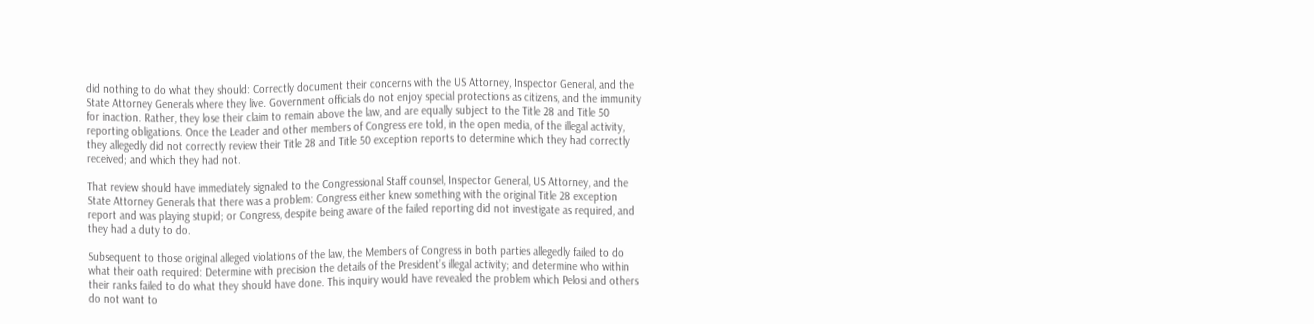did nothing to do what they should: Correctly document their concerns with the US Attorney, Inspector General, and the State Attorney Generals where they live. Government officials do not enjoy special protections as citizens, and the immunity for inaction. Rather, they lose their claim to remain above the law, and are equally subject to the Title 28 and Title 50 reporting obligations. Once the Leader and other members of Congress ere told, in the open media, of the illegal activity, they allegedly did not correctly review their Title 28 and Title 50 exception reports to determine which they had correctly received; and which they had not.

That review should have immediately signaled to the Congressional Staff counsel, Inspector General, US Attorney, and the State Attorney Generals that there was a problem: Congress either knew something with the original Title 28 exception report and was playing stupid; or Congress, despite being aware of the failed reporting did not investigate as required, and they had a duty to do.

Subsequent to those original alleged violations of the law, the Members of Congress in both parties allegedly failed to do what their oath required: Determine with precision the details of the President’s illegal activity; and determine who within their ranks failed to do what they should have done. This inquiry would have revealed the problem which Pelosi and others do not want to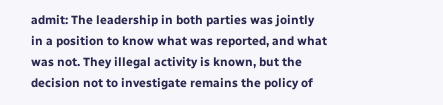admit: The leadership in both parties was jointly in a position to know what was reported, and what was not. They illegal activity is known, but the decision not to investigate remains the policy of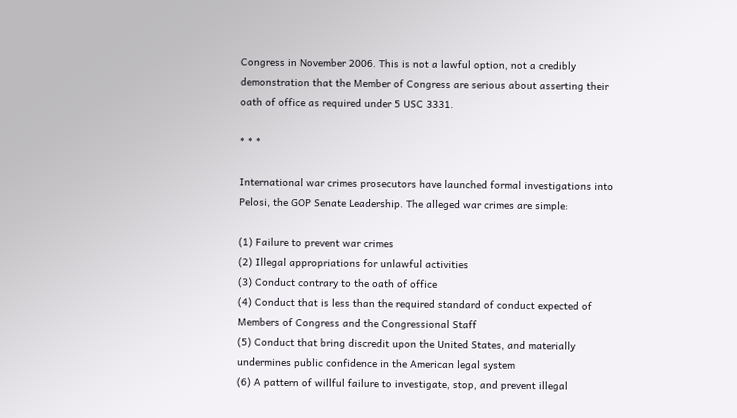Congress in November 2006. This is not a lawful option, not a credibly demonstration that the Member of Congress are serious about asserting their oath of office as required under 5 USC 3331.

* * *

International war crimes prosecutors have launched formal investigations into Pelosi, the GOP Senate Leadership. The alleged war crimes are simple:

(1) Failure to prevent war crimes
(2) Illegal appropriations for unlawful activities
(3) Conduct contrary to the oath of office
(4) Conduct that is less than the required standard of conduct expected of Members of Congress and the Congressional Staff
(5) Conduct that bring discredit upon the United States, and materially undermines public confidence in the American legal system
(6) A pattern of willful failure to investigate, stop, and prevent illegal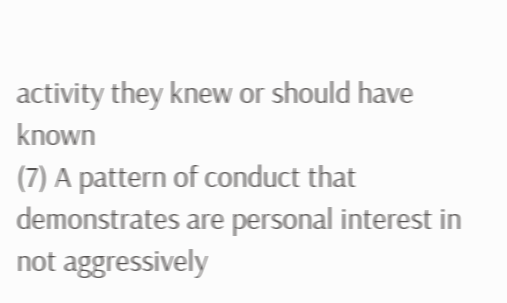activity they knew or should have known
(7) A pattern of conduct that demonstrates are personal interest in not aggressively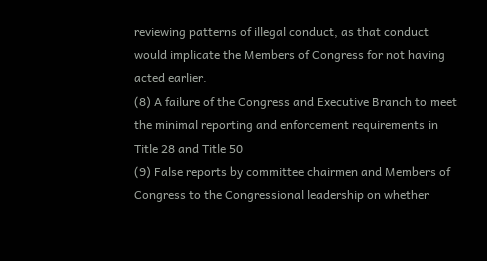reviewing patterns of illegal conduct, as that conduct would implicate the Members of Congress for not having acted earlier.
(8) A failure of the Congress and Executive Branch to meet the minimal reporting and enforcement requirements in Title 28 and Title 50
(9) False reports by committee chairmen and Members of Congress to the Congressional leadership on whether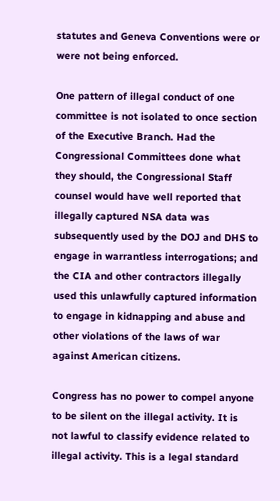statutes and Geneva Conventions were or were not being enforced.

One pattern of illegal conduct of one committee is not isolated to once section of the Executive Branch. Had the Congressional Committees done what they should, the Congressional Staff counsel would have well reported that illegally captured NSA data was subsequently used by the DOJ and DHS to engage in warrantless interrogations; and the CIA and other contractors illegally used this unlawfully captured information to engage in kidnapping and abuse and other violations of the laws of war against American citizens.

Congress has no power to compel anyone to be silent on the illegal activity. It is not lawful to classify evidence related to illegal activity. This is a legal standard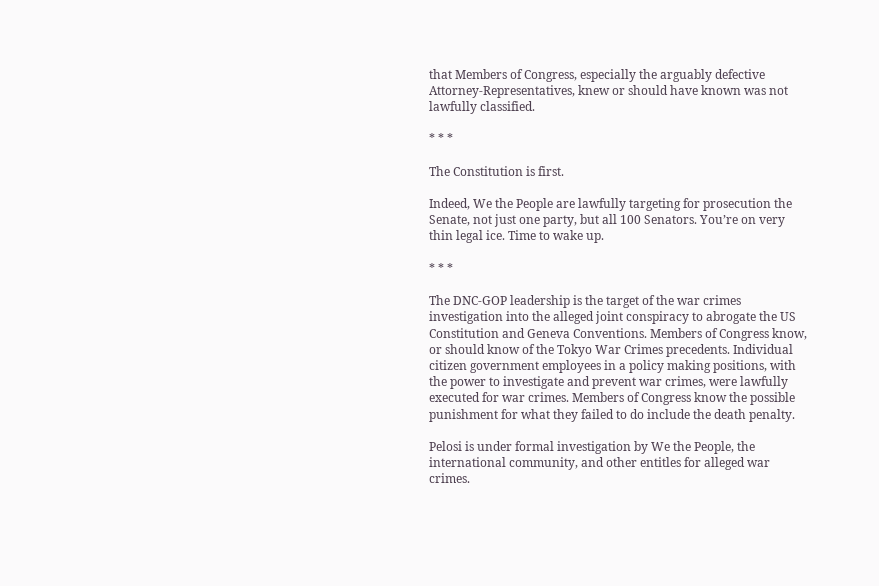that Members of Congress, especially the arguably defective Attorney-Representatives, knew or should have known was not lawfully classified.

* * *

The Constitution is first.

Indeed, We the People are lawfully targeting for prosecution the Senate, not just one party, but all 100 Senators. You’re on very thin legal ice. Time to wake up.

* * *

The DNC-GOP leadership is the target of the war crimes investigation into the alleged joint conspiracy to abrogate the US Constitution and Geneva Conventions. Members of Congress know, or should know of the Tokyo War Crimes precedents. Individual citizen government employees in a policy making positions, with the power to investigate and prevent war crimes, were lawfully executed for war crimes. Members of Congress know the possible punishment for what they failed to do include the death penalty.

Pelosi is under formal investigation by We the People, the international community, and other entitles for alleged war crimes.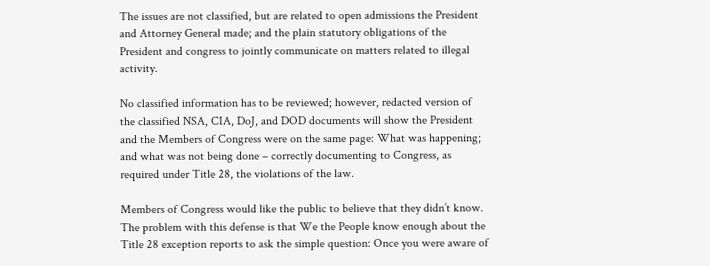The issues are not classified, but are related to open admissions the President and Attorney General made; and the plain statutory obligations of the President and congress to jointly communicate on matters related to illegal activity.

No classified information has to be reviewed; however, redacted version of the classified NSA, CIA, DoJ, and DOD documents will show the President and the Members of Congress were on the same page: What was happening; and what was not being done – correctly documenting to Congress, as required under Title 28, the violations of the law.

Members of Congress would like the public to believe that they didn’t know. The problem with this defense is that We the People know enough about the Title 28 exception reports to ask the simple question: Once you were aware of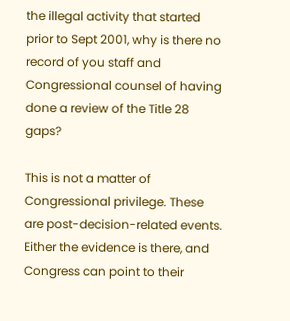the illegal activity that started prior to Sept 2001, why is there no record of you staff and Congressional counsel of having done a review of the Title 28 gaps?

This is not a matter of Congressional privilege. These are post-decision-related events. Either the evidence is there, and Congress can point to their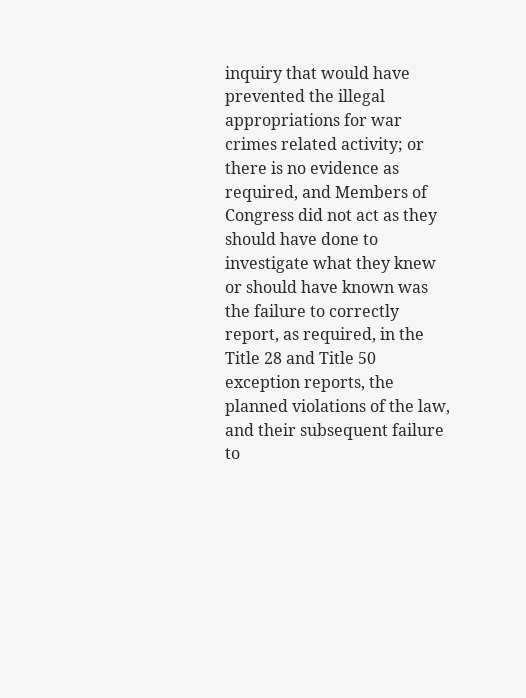inquiry that would have prevented the illegal appropriations for war crimes related activity; or there is no evidence as required, and Members of Congress did not act as they should have done to investigate what they knew or should have known was the failure to correctly report, as required, in the Title 28 and Title 50 exception reports, the planned violations of the law, and their subsequent failure to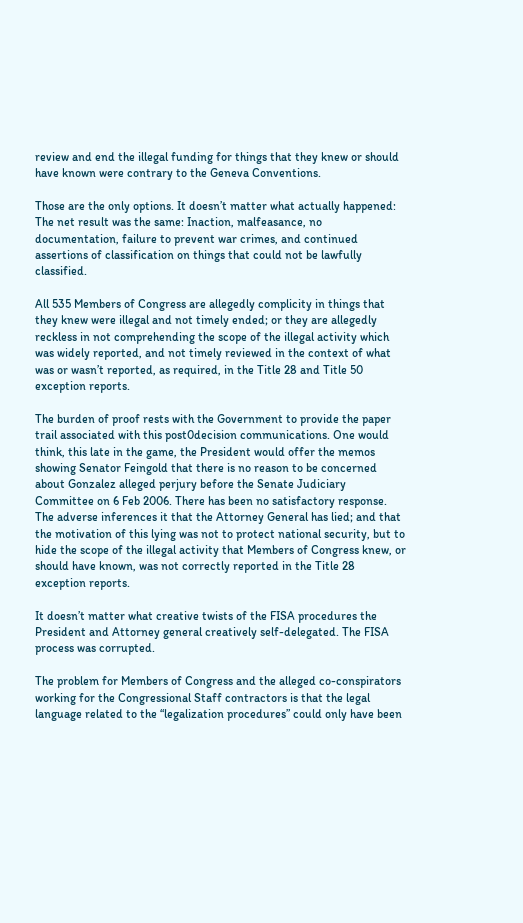review and end the illegal funding for things that they knew or should have known were contrary to the Geneva Conventions.

Those are the only options. It doesn’t matter what actually happened: The net result was the same: Inaction, malfeasance, no documentation, failure to prevent war crimes, and continued assertions of classification on things that could not be lawfully classified.

All 535 Members of Congress are allegedly complicity in things that they knew were illegal and not timely ended; or they are allegedly reckless in not comprehending the scope of the illegal activity which was widely reported, and not timely reviewed in the context of what was or wasn’t reported, as required, in the Title 28 and Title 50 exception reports.

The burden of proof rests with the Government to provide the paper trail associated with this post0decision communications. One would think, this late in the game, the President would offer the memos showing Senator Feingold that there is no reason to be concerned about Gonzalez alleged perjury before the Senate Judiciary Committee on 6 Feb 2006. There has been no satisfactory response. The adverse inferences it that the Attorney General has lied; and that the motivation of this lying was not to protect national security, but to hide the scope of the illegal activity that Members of Congress knew, or should have known, was not correctly reported in the Title 28 exception reports.

It doesn’t matter what creative twists of the FISA procedures the President and Attorney general creatively self-delegated. The FISA process was corrupted.

The problem for Members of Congress and the alleged co-conspirators working for the Congressional Staff contractors is that the legal language related to the “legalization procedures” could only have been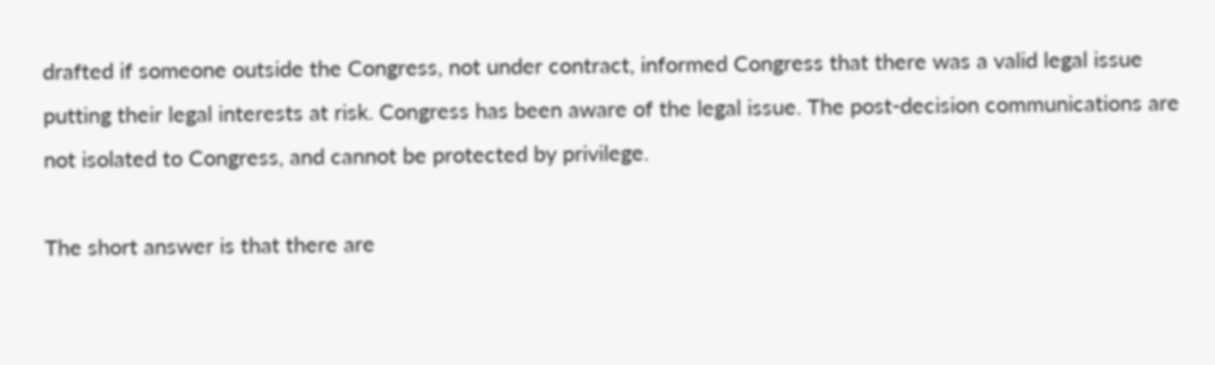drafted if someone outside the Congress, not under contract, informed Congress that there was a valid legal issue putting their legal interests at risk. Congress has been aware of the legal issue. The post-decision communications are not isolated to Congress, and cannot be protected by privilege.

The short answer is that there are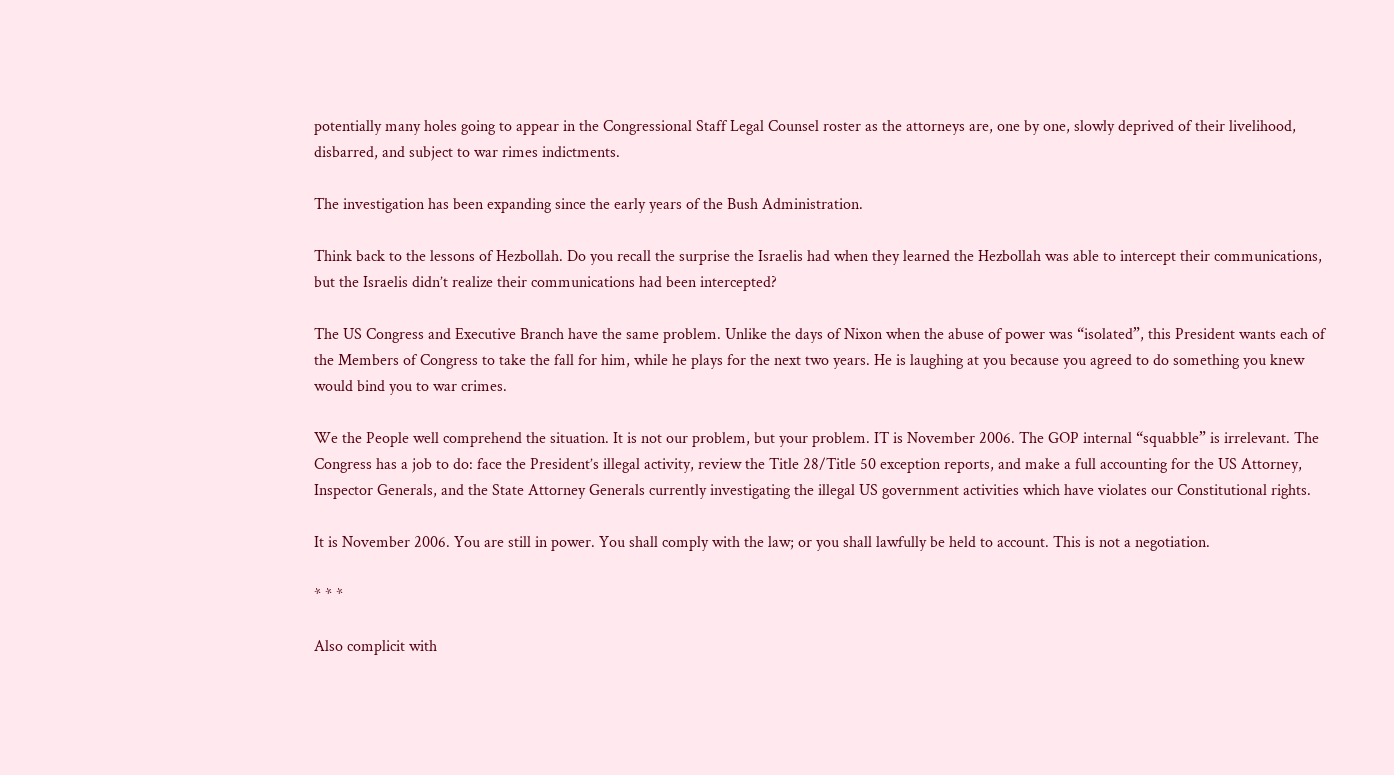potentially many holes going to appear in the Congressional Staff Legal Counsel roster as the attorneys are, one by one, slowly deprived of their livelihood, disbarred, and subject to war rimes indictments.

The investigation has been expanding since the early years of the Bush Administration.

Think back to the lessons of Hezbollah. Do you recall the surprise the Israelis had when they learned the Hezbollah was able to intercept their communications, but the Israelis didn’t realize their communications had been intercepted?

The US Congress and Executive Branch have the same problem. Unlike the days of Nixon when the abuse of power was “isolated”, this President wants each of the Members of Congress to take the fall for him, while he plays for the next two years. He is laughing at you because you agreed to do something you knew would bind you to war crimes.

We the People well comprehend the situation. It is not our problem, but your problem. IT is November 2006. The GOP internal “squabble” is irrelevant. The Congress has a job to do: face the President’s illegal activity, review the Title 28/Title 50 exception reports, and make a full accounting for the US Attorney, Inspector Generals, and the State Attorney Generals currently investigating the illegal US government activities which have violates our Constitutional rights.

It is November 2006. You are still in power. You shall comply with the law; or you shall lawfully be held to account. This is not a negotiation.

* * *

Also complicit with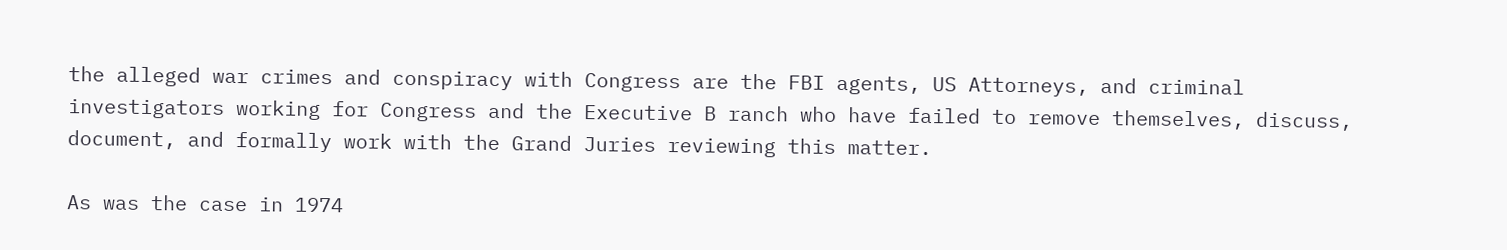the alleged war crimes and conspiracy with Congress are the FBI agents, US Attorneys, and criminal investigators working for Congress and the Executive B ranch who have failed to remove themselves, discuss, document, and formally work with the Grand Juries reviewing this matter.

As was the case in 1974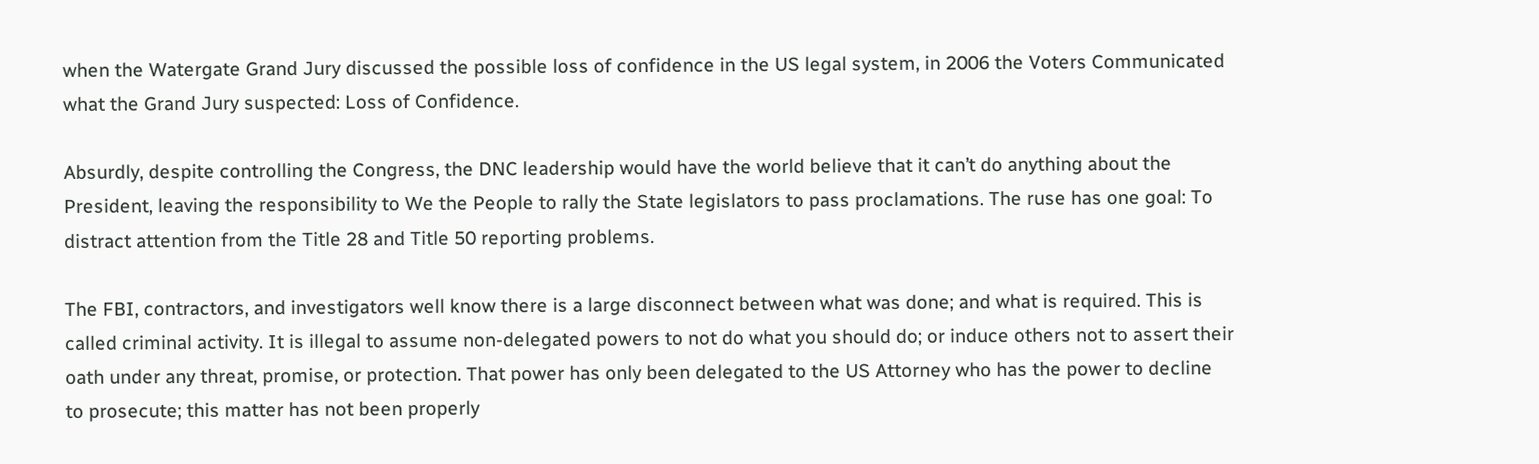when the Watergate Grand Jury discussed the possible loss of confidence in the US legal system, in 2006 the Voters Communicated what the Grand Jury suspected: Loss of Confidence.

Absurdly, despite controlling the Congress, the DNC leadership would have the world believe that it can’t do anything about the President, leaving the responsibility to We the People to rally the State legislators to pass proclamations. The ruse has one goal: To distract attention from the Title 28 and Title 50 reporting problems.

The FBI, contractors, and investigators well know there is a large disconnect between what was done; and what is required. This is called criminal activity. It is illegal to assume non-delegated powers to not do what you should do; or induce others not to assert their oath under any threat, promise, or protection. That power has only been delegated to the US Attorney who has the power to decline to prosecute; this matter has not been properly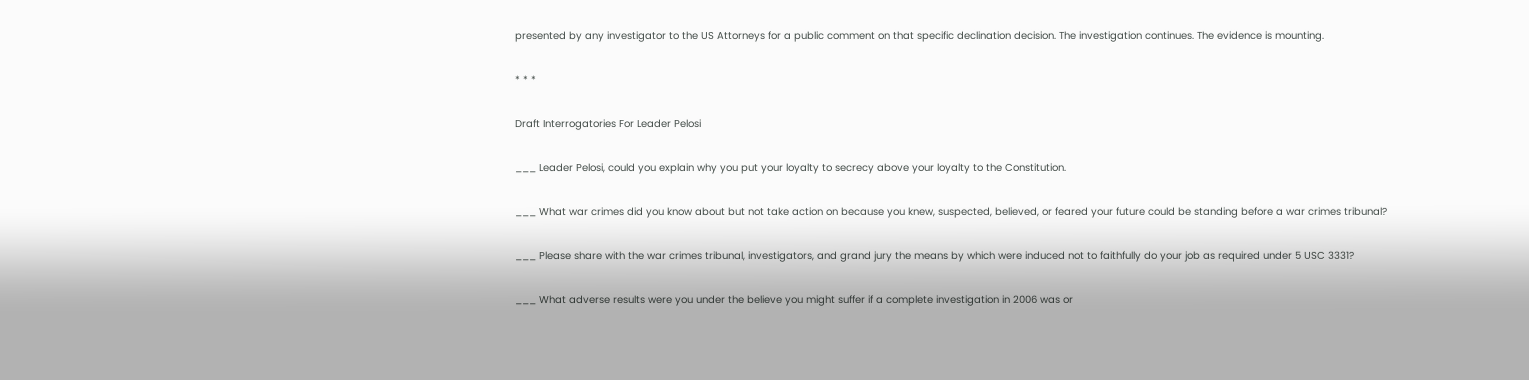presented by any investigator to the US Attorneys for a public comment on that specific declination decision. The investigation continues. The evidence is mounting.

* * *

Draft Interrogatories For Leader Pelosi

___ Leader Pelosi, could you explain why you put your loyalty to secrecy above your loyalty to the Constitution.

___ What war crimes did you know about but not take action on because you knew, suspected, believed, or feared your future could be standing before a war crimes tribunal?

___ Please share with the war crimes tribunal, investigators, and grand jury the means by which were induced not to faithfully do your job as required under 5 USC 3331?

___ What adverse results were you under the believe you might suffer if a complete investigation in 2006 was or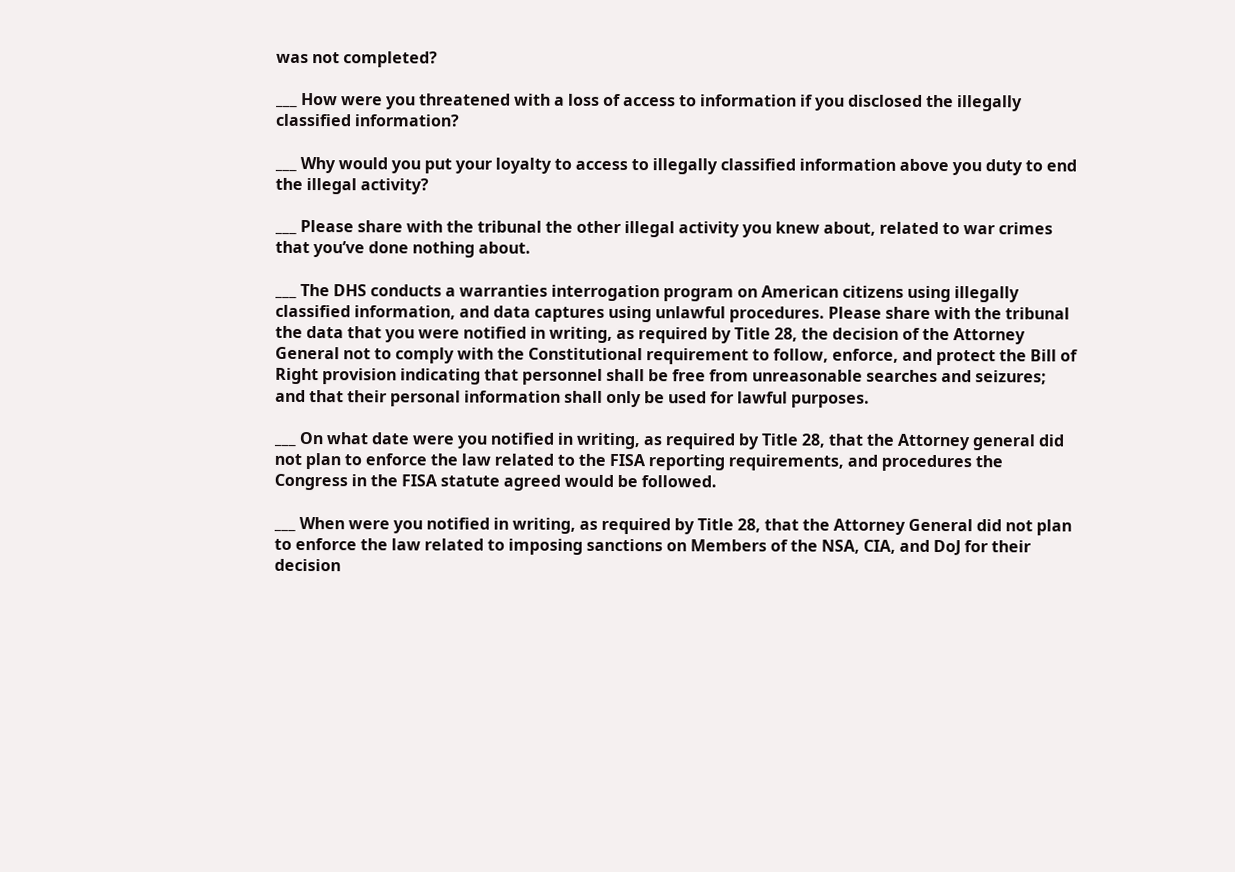was not completed?

___ How were you threatened with a loss of access to information if you disclosed the illegally classified information?

___ Why would you put your loyalty to access to illegally classified information above you duty to end the illegal activity?

___ Please share with the tribunal the other illegal activity you knew about, related to war crimes that you’ve done nothing about.

___ The DHS conducts a warranties interrogation program on American citizens using illegally classified information, and data captures using unlawful procedures. Please share with the tribunal the data that you were notified in writing, as required by Title 28, the decision of the Attorney General not to comply with the Constitutional requirement to follow, enforce, and protect the Bill of Right provision indicating that personnel shall be free from unreasonable searches and seizures; and that their personal information shall only be used for lawful purposes.

___ On what date were you notified in writing, as required by Title 28, that the Attorney general did not plan to enforce the law related to the FISA reporting requirements, and procedures the Congress in the FISA statute agreed would be followed.

___ When were you notified in writing, as required by Title 28, that the Attorney General did not plan to enforce the law related to imposing sanctions on Members of the NSA, CIA, and DoJ for their decision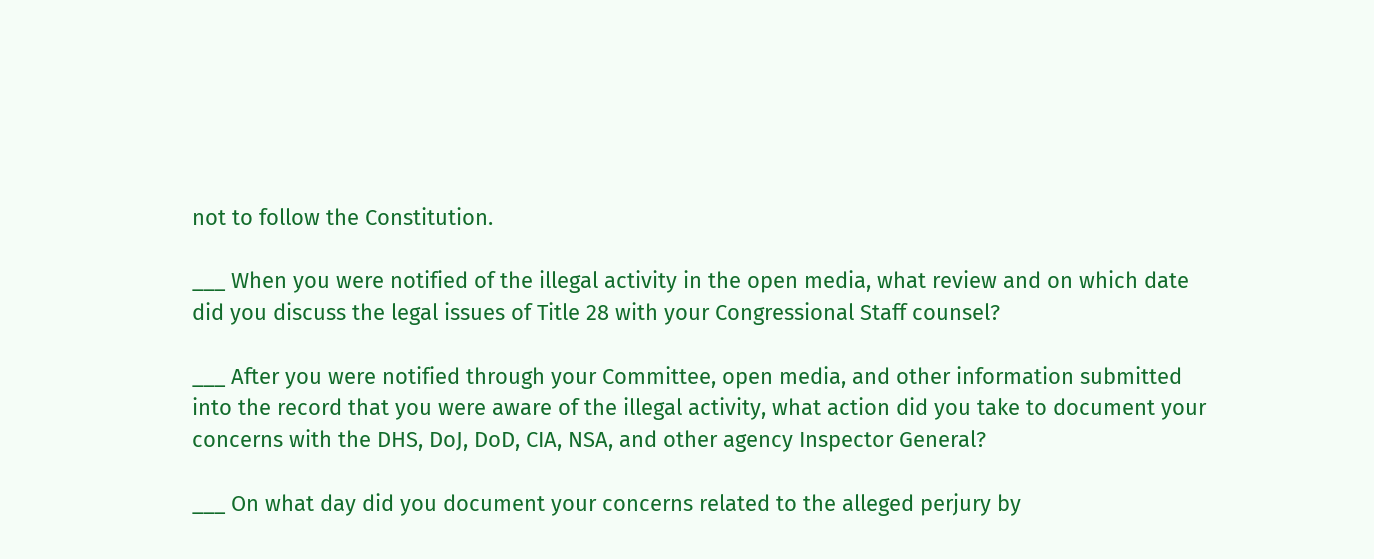not to follow the Constitution.

___ When you were notified of the illegal activity in the open media, what review and on which date did you discuss the legal issues of Title 28 with your Congressional Staff counsel?

___ After you were notified through your Committee, open media, and other information submitted into the record that you were aware of the illegal activity, what action did you take to document your concerns with the DHS, DoJ, DoD, CIA, NSA, and other agency Inspector General?

___ On what day did you document your concerns related to the alleged perjury by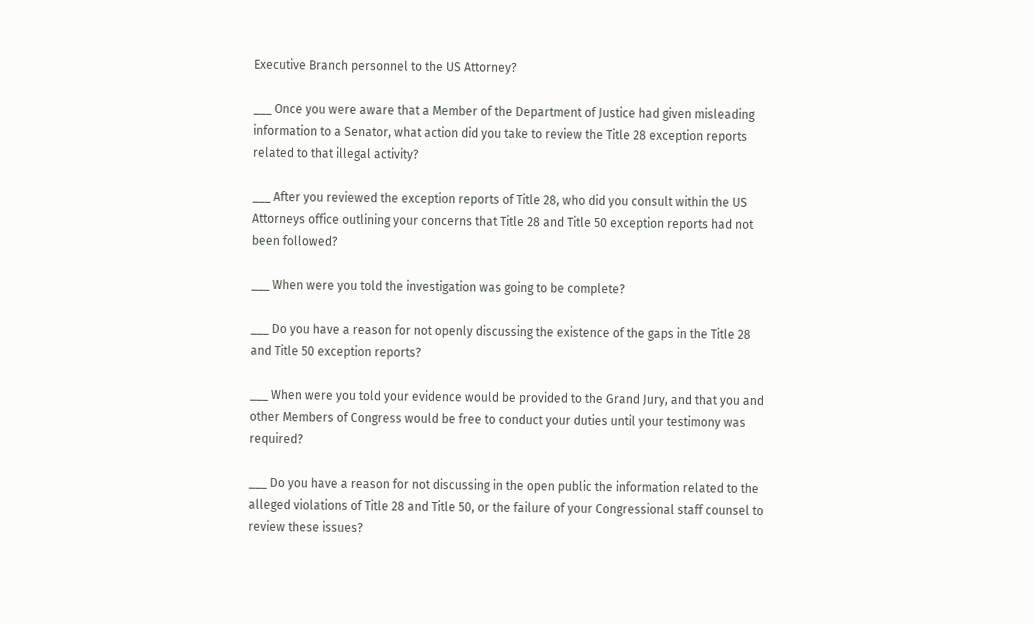Executive Branch personnel to the US Attorney?

___ Once you were aware that a Member of the Department of Justice had given misleading information to a Senator, what action did you take to review the Title 28 exception reports related to that illegal activity?

___ After you reviewed the exception reports of Title 28, who did you consult within the US Attorneys office outlining your concerns that Title 28 and Title 50 exception reports had not been followed?

___ When were you told the investigation was going to be complete?

___ Do you have a reason for not openly discussing the existence of the gaps in the Title 28 and Title 50 exception reports?

___ When were you told your evidence would be provided to the Grand Jury, and that you and other Members of Congress would be free to conduct your duties until your testimony was required?

___ Do you have a reason for not discussing in the open public the information related to the alleged violations of Title 28 and Title 50, or the failure of your Congressional staff counsel to review these issues?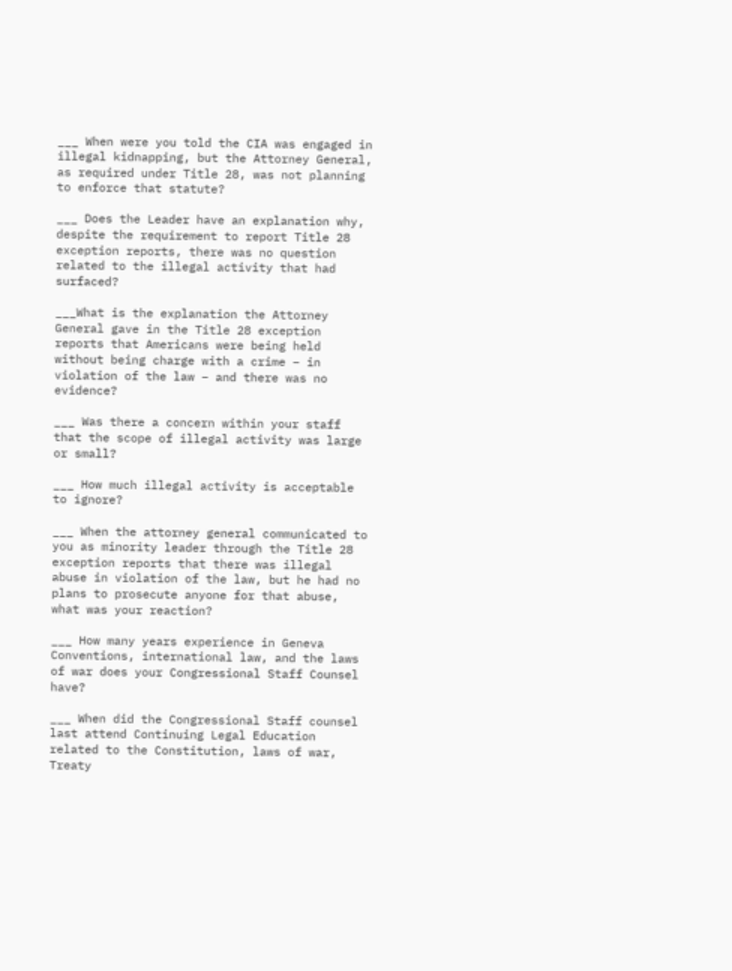___ When were you told the CIA was engaged in illegal kidnapping, but the Attorney General, as required under Title 28, was not planning to enforce that statute?

___ Does the Leader have an explanation why, despite the requirement to report Title 28 exception reports, there was no question related to the illegal activity that had surfaced?

___What is the explanation the Attorney General gave in the Title 28 exception reports that Americans were being held without being charge with a crime – in violation of the law – and there was no evidence?

___ Was there a concern within your staff that the scope of illegal activity was large or small?

___ How much illegal activity is acceptable to ignore?

___ When the attorney general communicated to you as minority leader through the Title 28 exception reports that there was illegal abuse in violation of the law, but he had no plans to prosecute anyone for that abuse, what was your reaction?

___ How many years experience in Geneva Conventions, international law, and the laws of war does your Congressional Staff Counsel have?

___ When did the Congressional Staff counsel last attend Continuing Legal Education related to the Constitution, laws of war, Treaty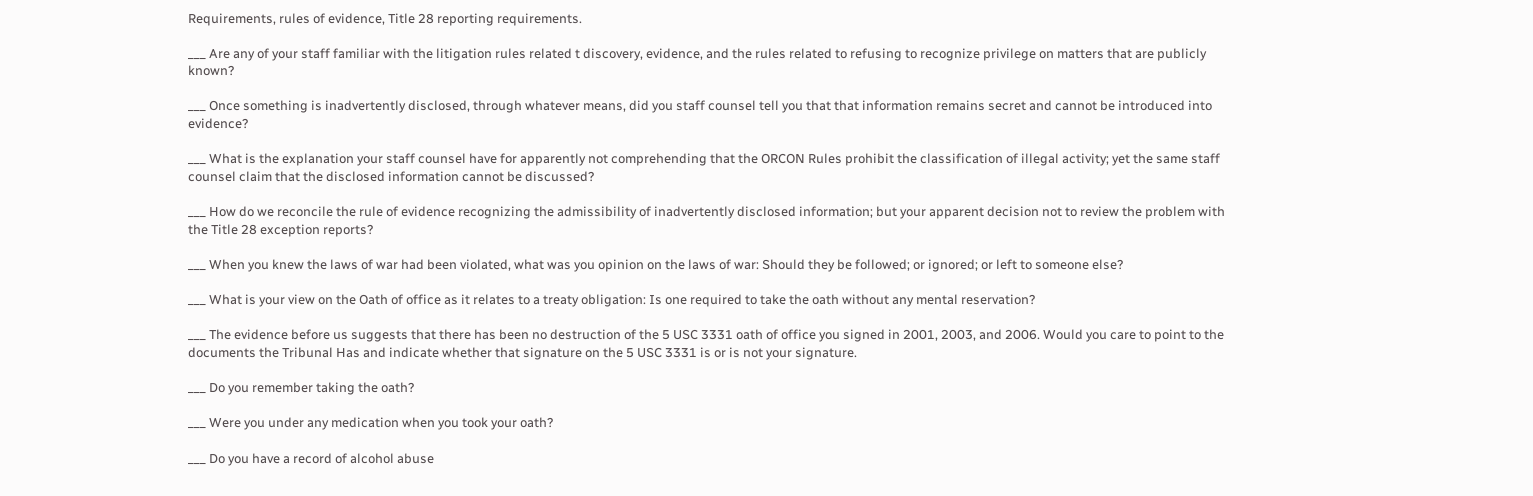Requirements, rules of evidence, Title 28 reporting requirements.

___ Are any of your staff familiar with the litigation rules related t discovery, evidence, and the rules related to refusing to recognize privilege on matters that are publicly known?

___ Once something is inadvertently disclosed, through whatever means, did you staff counsel tell you that that information remains secret and cannot be introduced into evidence?

___ What is the explanation your staff counsel have for apparently not comprehending that the ORCON Rules prohibit the classification of illegal activity; yet the same staff counsel claim that the disclosed information cannot be discussed?

___ How do we reconcile the rule of evidence recognizing the admissibility of inadvertently disclosed information; but your apparent decision not to review the problem with the Title 28 exception reports?

___ When you knew the laws of war had been violated, what was you opinion on the laws of war: Should they be followed; or ignored; or left to someone else?

___ What is your view on the Oath of office as it relates to a treaty obligation: Is one required to take the oath without any mental reservation?

___ The evidence before us suggests that there has been no destruction of the 5 USC 3331 oath of office you signed in 2001, 2003, and 2006. Would you care to point to the documents the Tribunal Has and indicate whether that signature on the 5 USC 3331 is or is not your signature.

___ Do you remember taking the oath?

___ Were you under any medication when you took your oath?

___ Do you have a record of alcohol abuse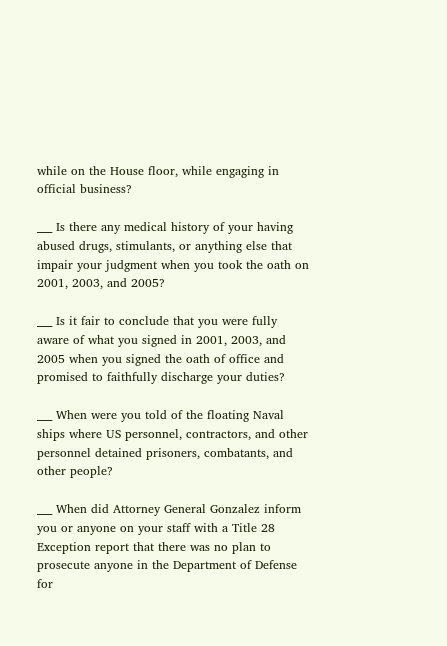while on the House floor, while engaging in official business?

___ Is there any medical history of your having abused drugs, stimulants, or anything else that impair your judgment when you took the oath on 2001, 2003, and 2005?

___ Is it fair to conclude that you were fully aware of what you signed in 2001, 2003, and 2005 when you signed the oath of office and promised to faithfully discharge your duties?

___ When were you told of the floating Naval ships where US personnel, contractors, and other personnel detained prisoners, combatants, and other people?

___ When did Attorney General Gonzalez inform you or anyone on your staff with a Title 28 Exception report that there was no plan to prosecute anyone in the Department of Defense for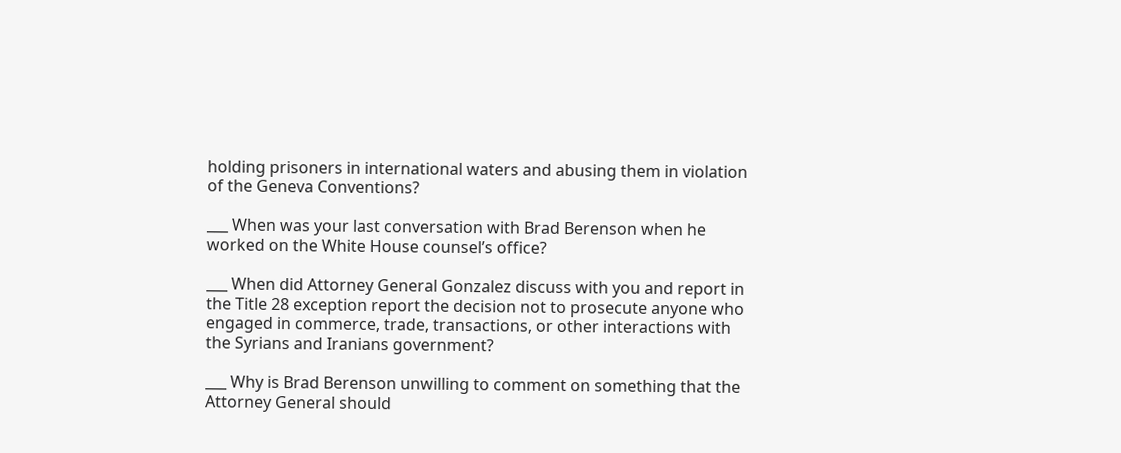holding prisoners in international waters and abusing them in violation of the Geneva Conventions?

___ When was your last conversation with Brad Berenson when he worked on the White House counsel’s office?

___ When did Attorney General Gonzalez discuss with you and report in the Title 28 exception report the decision not to prosecute anyone who engaged in commerce, trade, transactions, or other interactions with the Syrians and Iranians government?

___ Why is Brad Berenson unwilling to comment on something that the Attorney General should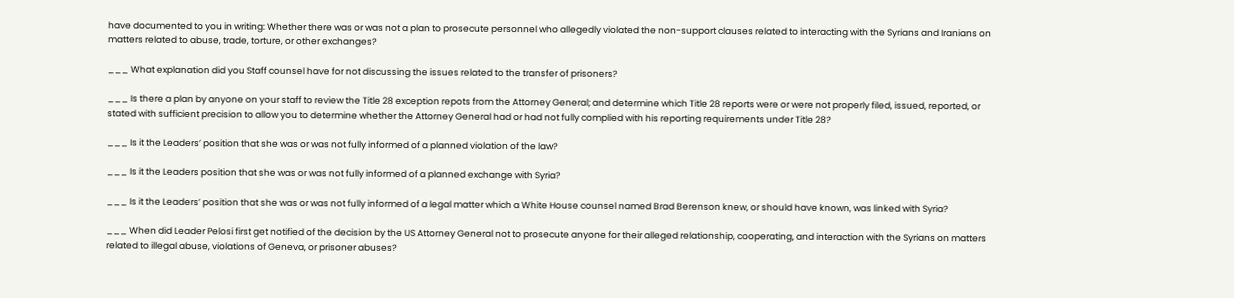have documented to you in writing: Whether there was or was not a plan to prosecute personnel who allegedly violated the non-support clauses related to interacting with the Syrians and Iranians on matters related to abuse, trade, torture, or other exchanges?

___ What explanation did you Staff counsel have for not discussing the issues related to the transfer of prisoners?

___ Is there a plan by anyone on your staff to review the Title 28 exception repots from the Attorney General; and determine which Title 28 reports were or were not properly filed, issued, reported, or stated with sufficient precision to allow you to determine whether the Attorney General had or had not fully complied with his reporting requirements under Title 28?

___ Is it the Leaders’ position that she was or was not fully informed of a planned violation of the law?

___ Is it the Leaders position that she was or was not fully informed of a planned exchange with Syria?

___ Is it the Leaders’ position that she was or was not fully informed of a legal matter which a White House counsel named Brad Berenson knew, or should have known, was linked with Syria?

___ When did Leader Pelosi first get notified of the decision by the US Attorney General not to prosecute anyone for their alleged relationship, cooperating, and interaction with the Syrians on matters related to illegal abuse, violations of Geneva, or prisoner abuses?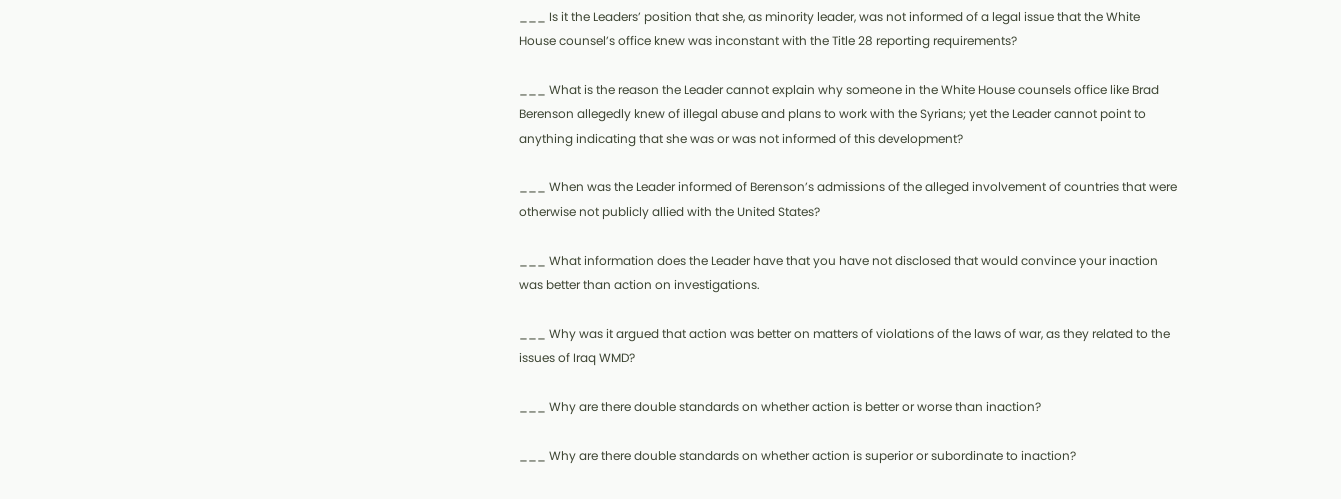___ Is it the Leaders’ position that she, as minority leader, was not informed of a legal issue that the White House counsel’s office knew was inconstant with the Title 28 reporting requirements?

___ What is the reason the Leader cannot explain why someone in the White House counsels office like Brad Berenson allegedly knew of illegal abuse and plans to work with the Syrians; yet the Leader cannot point to anything indicating that she was or was not informed of this development?

___ When was the Leader informed of Berenson’s admissions of the alleged involvement of countries that were otherwise not publicly allied with the United States?

___ What information does the Leader have that you have not disclosed that would convince your inaction was better than action on investigations.

___ Why was it argued that action was better on matters of violations of the laws of war, as they related to the issues of Iraq WMD?

___ Why are there double standards on whether action is better or worse than inaction?

___ Why are there double standards on whether action is superior or subordinate to inaction?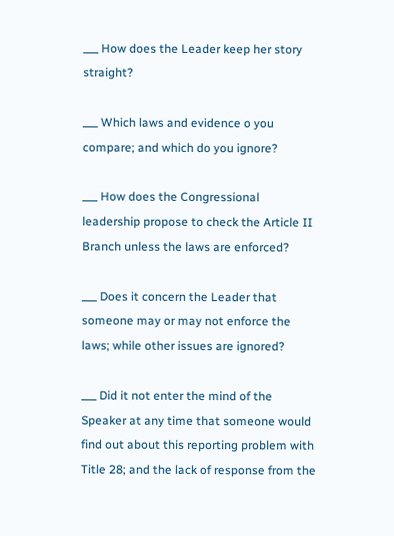___ How does the Leader keep her story straight?

___ Which laws and evidence o you compare; and which do you ignore?

___ How does the Congressional leadership propose to check the Article II Branch unless the laws are enforced?

___ Does it concern the Leader that someone may or may not enforce the laws; while other issues are ignored?

___ Did it not enter the mind of the Speaker at any time that someone would find out about this reporting problem with Title 28; and the lack of response from the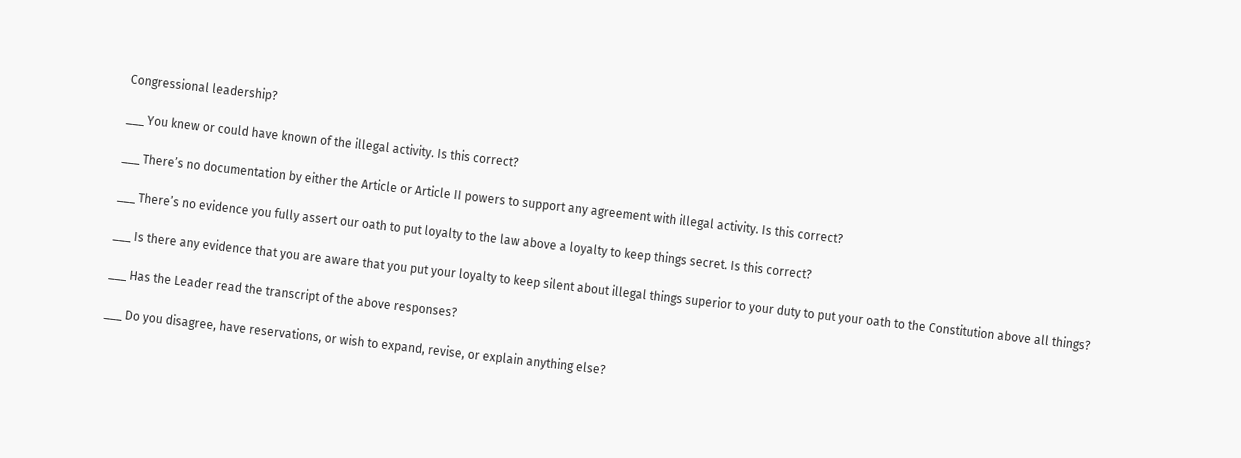Congressional leadership?

___ You knew or could have known of the illegal activity. Is this correct?

___ There’s no documentation by either the Article or Article II powers to support any agreement with illegal activity. Is this correct?

___ There’s no evidence you fully assert our oath to put loyalty to the law above a loyalty to keep things secret. Is this correct?

___ Is there any evidence that you are aware that you put your loyalty to keep silent about illegal things superior to your duty to put your oath to the Constitution above all things?

___ Has the Leader read the transcript of the above responses?

___ Do you disagree, have reservations, or wish to expand, revise, or explain anything else?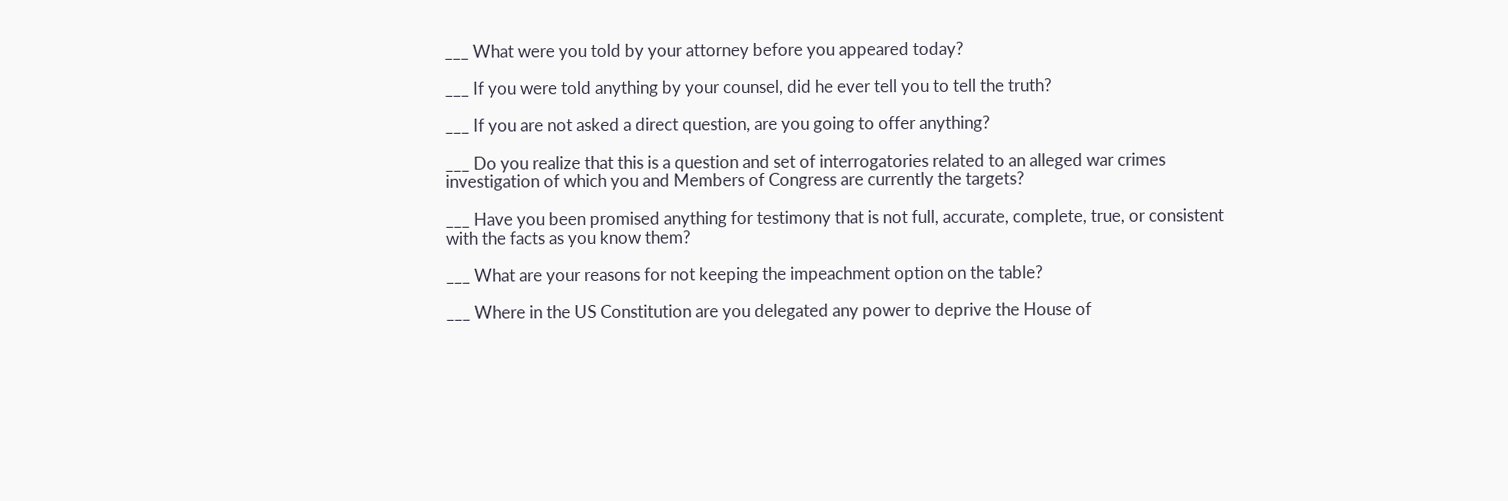___ What were you told by your attorney before you appeared today?

___ If you were told anything by your counsel, did he ever tell you to tell the truth?

___ If you are not asked a direct question, are you going to offer anything?

___ Do you realize that this is a question and set of interrogatories related to an alleged war crimes investigation of which you and Members of Congress are currently the targets?

___ Have you been promised anything for testimony that is not full, accurate, complete, true, or consistent with the facts as you know them?

___ What are your reasons for not keeping the impeachment option on the table?

___ Where in the US Constitution are you delegated any power to deprive the House of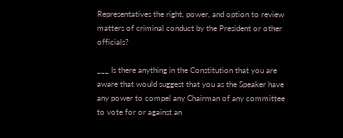Representatives the right, power, and option to review matters of criminal conduct by the President or other officials?

___ Is there anything in the Constitution that you are aware that would suggest that you as the Speaker have any power to compel any Chairman of any committee to vote for or against an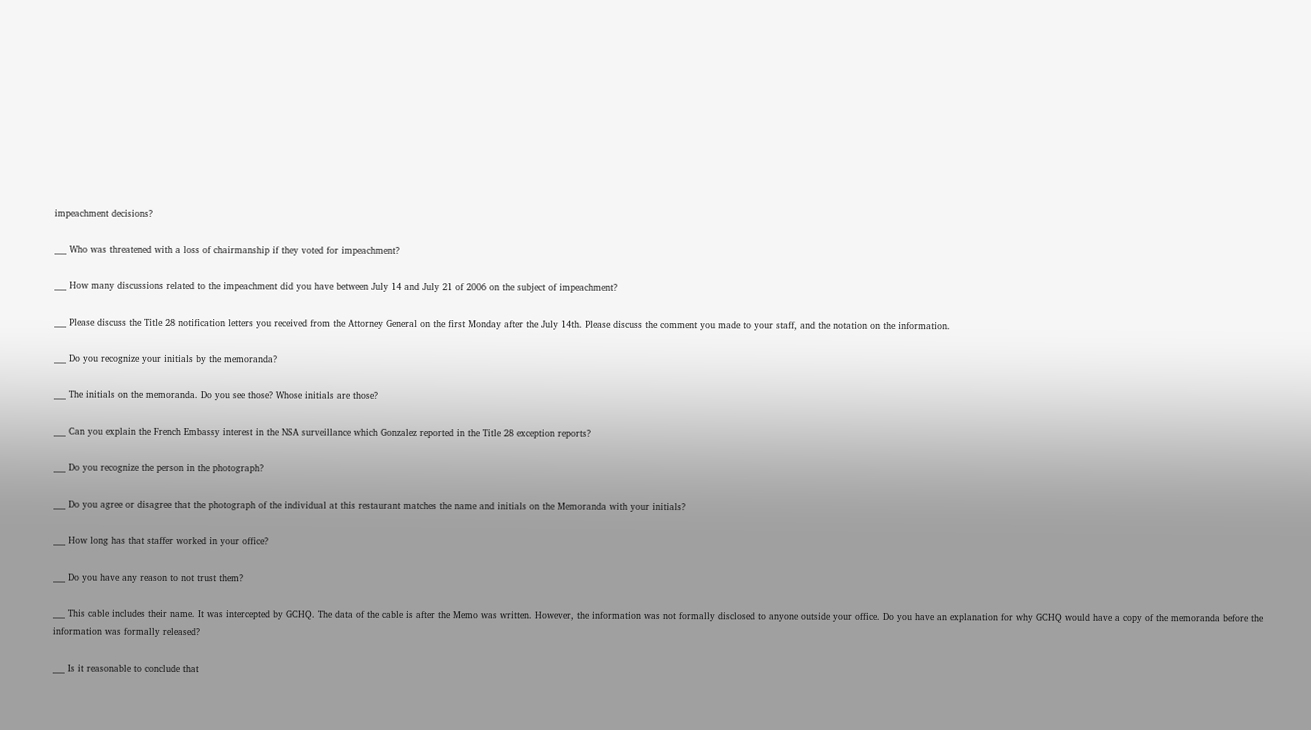impeachment decisions?

___ Who was threatened with a loss of chairmanship if they voted for impeachment?

___ How many discussions related to the impeachment did you have between July 14 and July 21 of 2006 on the subject of impeachment?

___ Please discuss the Title 28 notification letters you received from the Attorney General on the first Monday after the July 14th. Please discuss the comment you made to your staff, and the notation on the information.

___ Do you recognize your initials by the memoranda?

___ The initials on the memoranda. Do you see those? Whose initials are those?

___ Can you explain the French Embassy interest in the NSA surveillance which Gonzalez reported in the Title 28 exception reports?

___ Do you recognize the person in the photograph?

___ Do you agree or disagree that the photograph of the individual at this restaurant matches the name and initials on the Memoranda with your initials?

___ How long has that staffer worked in your office?

___ Do you have any reason to not trust them?

___ This cable includes their name. It was intercepted by GCHQ. The data of the cable is after the Memo was written. However, the information was not formally disclosed to anyone outside your office. Do you have an explanation for why GCHQ would have a copy of the memoranda before the information was formally released?

___ Is it reasonable to conclude that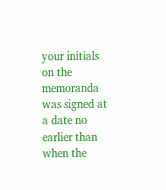your initials on the memoranda was signed at a date no earlier than when the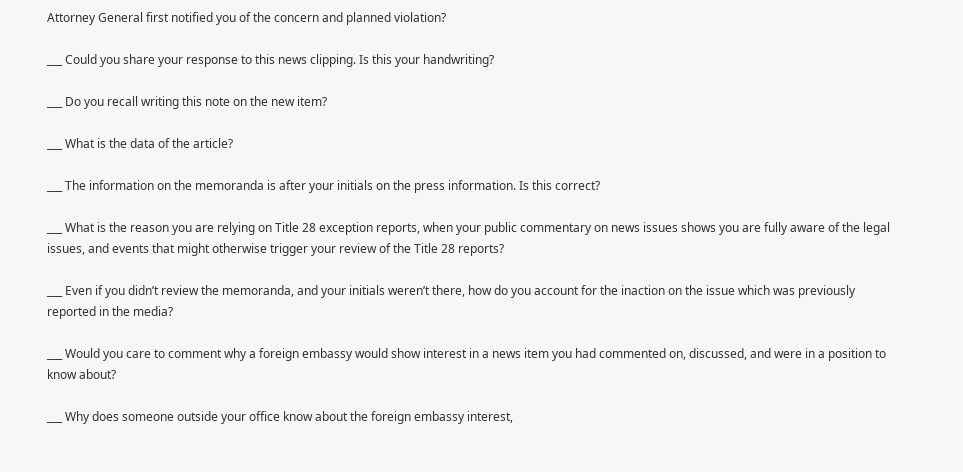Attorney General first notified you of the concern and planned violation?

___ Could you share your response to this news clipping. Is this your handwriting?

___ Do you recall writing this note on the new item?

___ What is the data of the article?

___ The information on the memoranda is after your initials on the press information. Is this correct?

___ What is the reason you are relying on Title 28 exception reports, when your public commentary on news issues shows you are fully aware of the legal issues, and events that might otherwise trigger your review of the Title 28 reports?

___ Even if you didn’t review the memoranda, and your initials weren’t there, how do you account for the inaction on the issue which was previously reported in the media?

___ Would you care to comment why a foreign embassy would show interest in a news item you had commented on, discussed, and were in a position to know about?

___ Why does someone outside your office know about the foreign embassy interest,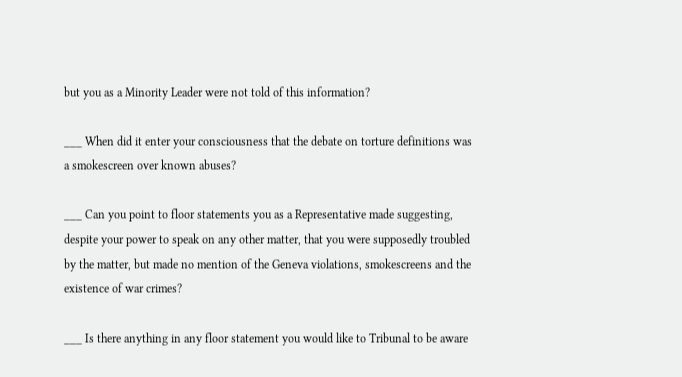but you as a Minority Leader were not told of this information?

___ When did it enter your consciousness that the debate on torture definitions was a smokescreen over known abuses?

___ Can you point to floor statements you as a Representative made suggesting, despite your power to speak on any other matter, that you were supposedly troubled by the matter, but made no mention of the Geneva violations, smokescreens and the existence of war crimes?

___ Is there anything in any floor statement you would like to Tribunal to be aware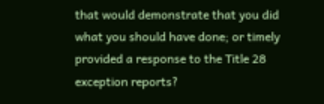that would demonstrate that you did what you should have done; or timely provided a response to the Title 28 exception reports?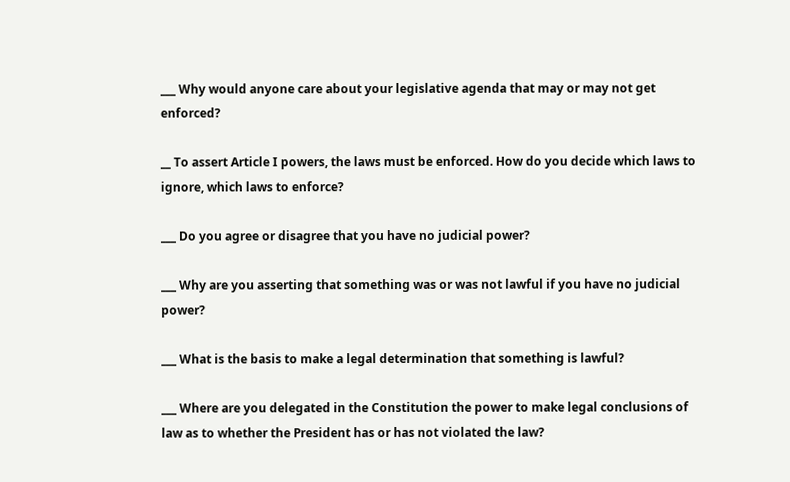___ Why would anyone care about your legislative agenda that may or may not get enforced?

__ To assert Article I powers, the laws must be enforced. How do you decide which laws to ignore, which laws to enforce?

___ Do you agree or disagree that you have no judicial power?

___ Why are you asserting that something was or was not lawful if you have no judicial power?

___ What is the basis to make a legal determination that something is lawful?

___ Where are you delegated in the Constitution the power to make legal conclusions of law as to whether the President has or has not violated the law?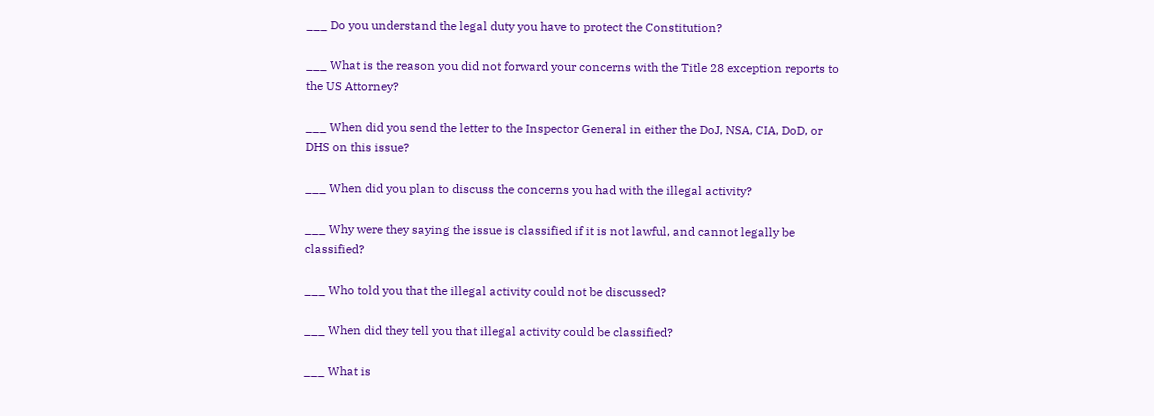___ Do you understand the legal duty you have to protect the Constitution?

___ What is the reason you did not forward your concerns with the Title 28 exception reports to the US Attorney?

___ When did you send the letter to the Inspector General in either the DoJ, NSA, CIA, DoD, or DHS on this issue?

___ When did you plan to discuss the concerns you had with the illegal activity?

___ Why were they saying the issue is classified if it is not lawful, and cannot legally be classified?

___ Who told you that the illegal activity could not be discussed?

___ When did they tell you that illegal activity could be classified?

___ What is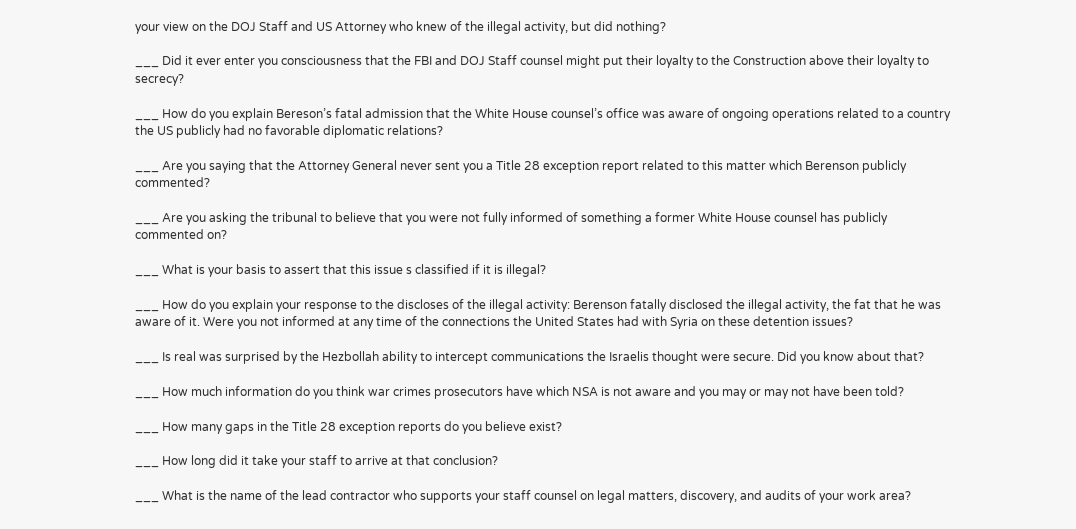your view on the DOJ Staff and US Attorney who knew of the illegal activity, but did nothing?

___ Did it ever enter you consciousness that the FBI and DOJ Staff counsel might put their loyalty to the Construction above their loyalty to secrecy?

___ How do you explain Bereson’s fatal admission that the White House counsel’s office was aware of ongoing operations related to a country the US publicly had no favorable diplomatic relations?

___ Are you saying that the Attorney General never sent you a Title 28 exception report related to this matter which Berenson publicly commented?

___ Are you asking the tribunal to believe that you were not fully informed of something a former White House counsel has publicly commented on?

___ What is your basis to assert that this issue s classified if it is illegal?

___ How do you explain your response to the discloses of the illegal activity: Berenson fatally disclosed the illegal activity, the fat that he was aware of it. Were you not informed at any time of the connections the United States had with Syria on these detention issues?

___ Is real was surprised by the Hezbollah ability to intercept communications the Israelis thought were secure. Did you know about that?

___ How much information do you think war crimes prosecutors have which NSA is not aware and you may or may not have been told?

___ How many gaps in the Title 28 exception reports do you believe exist?

___ How long did it take your staff to arrive at that conclusion?

___ What is the name of the lead contractor who supports your staff counsel on legal matters, discovery, and audits of your work area?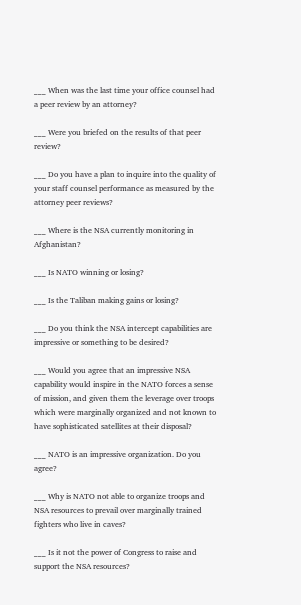___ When was the last time your office counsel had a peer review by an attorney?

___ Were you briefed on the results of that peer review?

___ Do you have a plan to inquire into the quality of your staff counsel performance as measured by the attorney peer reviews?

___ Where is the NSA currently monitoring in Afghanistan?

___ Is NATO winning or losing?

___ Is the Taliban making gains or losing?

___ Do you think the NSA intercept capabilities are impressive or something to be desired?

___ Would you agree that an impressive NSA capability would inspire in the NATO forces a sense of mission, and given them the leverage over troops which were marginally organized and not known to have sophisticated satellites at their disposal?

___ NATO is an impressive organization. Do you agree?

___ Why is NATO not able to organize troops and NSA resources to prevail over marginally trained fighters who live in caves?

___ Is it not the power of Congress to raise and support the NSA resources?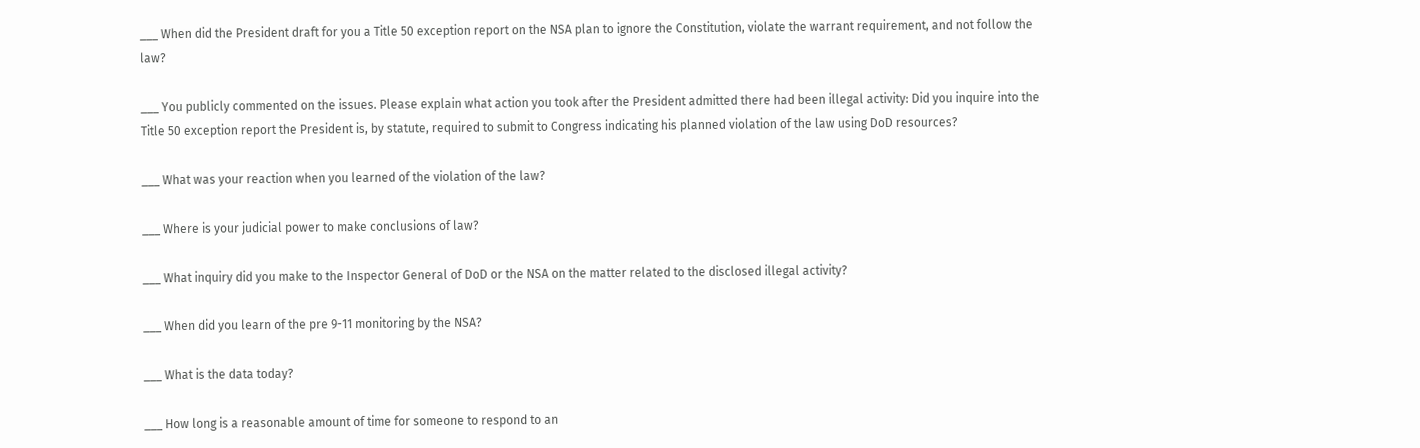___ When did the President draft for you a Title 50 exception report on the NSA plan to ignore the Constitution, violate the warrant requirement, and not follow the law?

___ You publicly commented on the issues. Please explain what action you took after the President admitted there had been illegal activity: Did you inquire into the Title 50 exception report the President is, by statute, required to submit to Congress indicating his planned violation of the law using DoD resources?

___ What was your reaction when you learned of the violation of the law?

___ Where is your judicial power to make conclusions of law?

___ What inquiry did you make to the Inspector General of DoD or the NSA on the matter related to the disclosed illegal activity?

___ When did you learn of the pre 9-11 monitoring by the NSA?

___ What is the data today?

___ How long is a reasonable amount of time for someone to respond to an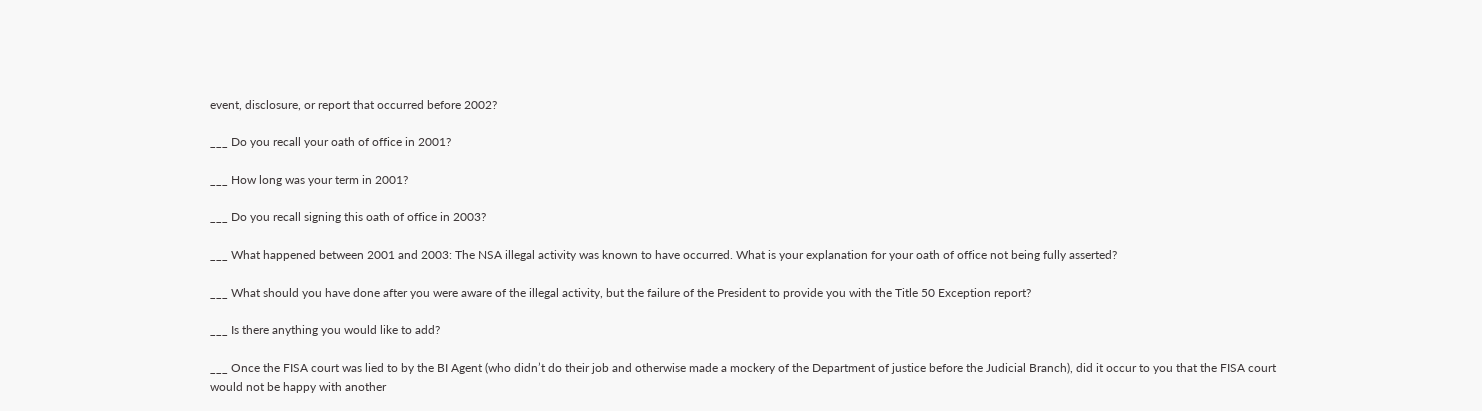event, disclosure, or report that occurred before 2002?

___ Do you recall your oath of office in 2001?

___ How long was your term in 2001?

___ Do you recall signing this oath of office in 2003?

___ What happened between 2001 and 2003: The NSA illegal activity was known to have occurred. What is your explanation for your oath of office not being fully asserted?

___ What should you have done after you were aware of the illegal activity, but the failure of the President to provide you with the Title 50 Exception report?

___ Is there anything you would like to add?

___ Once the FISA court was lied to by the BI Agent (who didn’t do their job and otherwise made a mockery of the Department of justice before the Judicial Branch), did it occur to you that the FISA court would not be happy with another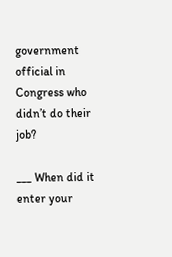government official in Congress who didn’t do their job?

___ When did it enter your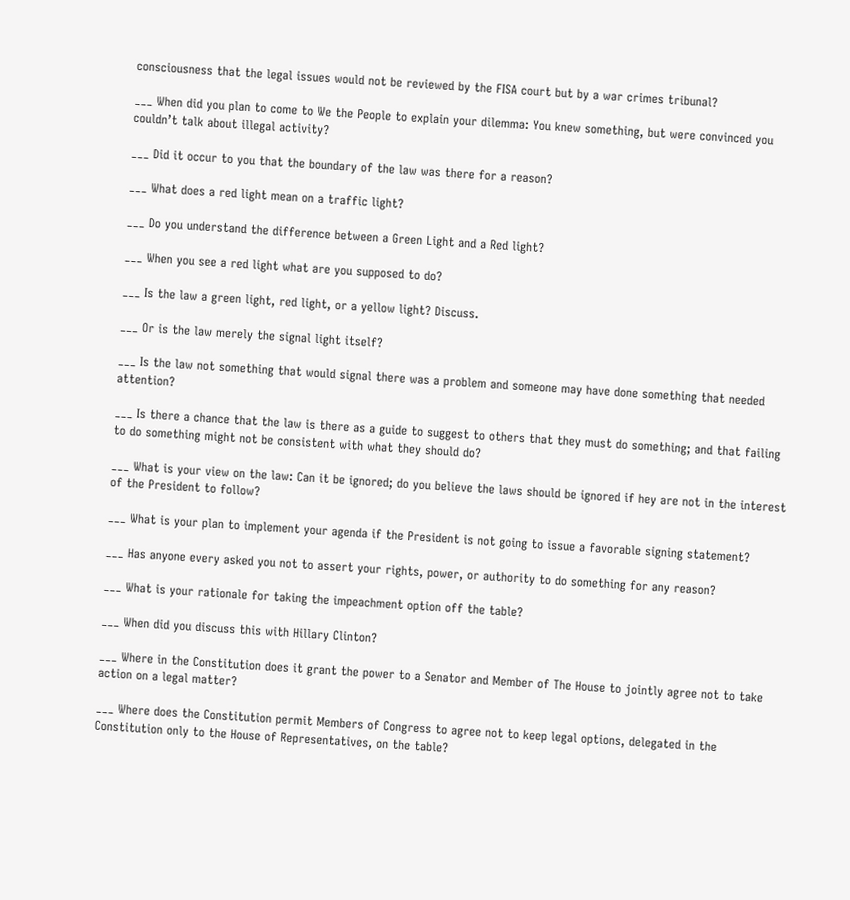consciousness that the legal issues would not be reviewed by the FISA court but by a war crimes tribunal?

___ When did you plan to come to We the People to explain your dilemma: You knew something, but were convinced you couldn’t talk about illegal activity?

___ Did it occur to you that the boundary of the law was there for a reason?

___ What does a red light mean on a traffic light?

___ Do you understand the difference between a Green Light and a Red light?

___ When you see a red light what are you supposed to do?

___ Is the law a green light, red light, or a yellow light? Discuss.

___ Or is the law merely the signal light itself?

___ Is the law not something that would signal there was a problem and someone may have done something that needed attention?

___ Is there a chance that the law is there as a guide to suggest to others that they must do something; and that failing to do something might not be consistent with what they should do?

___ What is your view on the law: Can it be ignored; do you believe the laws should be ignored if hey are not in the interest of the President to follow?

___ What is your plan to implement your agenda if the President is not going to issue a favorable signing statement?

___ Has anyone every asked you not to assert your rights, power, or authority to do something for any reason?

___ What is your rationale for taking the impeachment option off the table?

___ When did you discuss this with Hillary Clinton?

___ Where in the Constitution does it grant the power to a Senator and Member of The House to jointly agree not to take action on a legal matter?

___ Where does the Constitution permit Members of Congress to agree not to keep legal options, delegated in the Constitution only to the House of Representatives, on the table?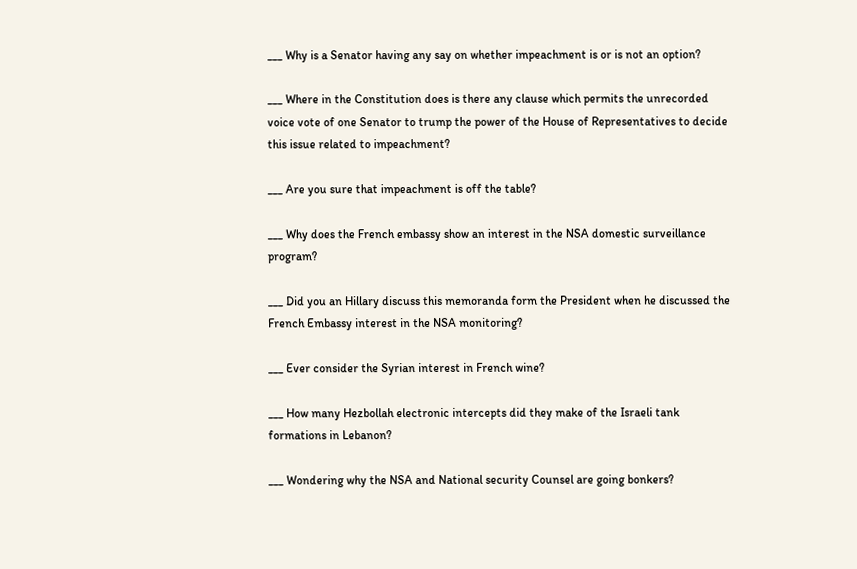___ Why is a Senator having any say on whether impeachment is or is not an option?

___ Where in the Constitution does is there any clause which permits the unrecorded voice vote of one Senator to trump the power of the House of Representatives to decide this issue related to impeachment?

___ Are you sure that impeachment is off the table?

___ Why does the French embassy show an interest in the NSA domestic surveillance program?

___ Did you an Hillary discuss this memoranda form the President when he discussed the French Embassy interest in the NSA monitoring?

___ Ever consider the Syrian interest in French wine?

___ How many Hezbollah electronic intercepts did they make of the Israeli tank formations in Lebanon?

___ Wondering why the NSA and National security Counsel are going bonkers?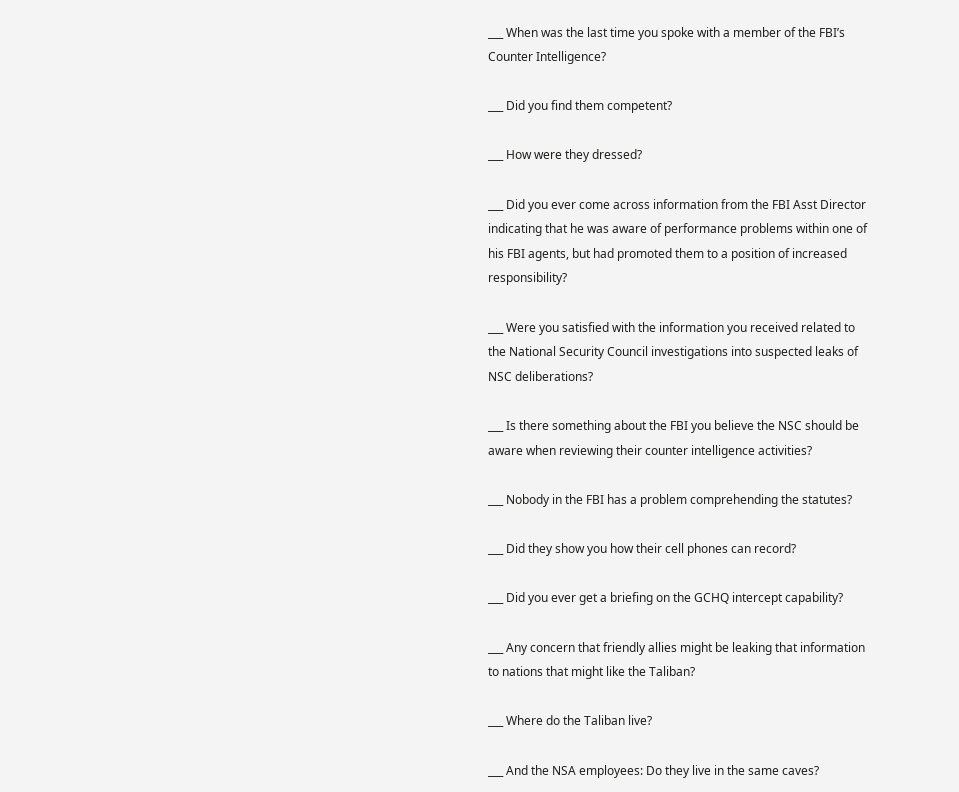___ When was the last time you spoke with a member of the FBI’s Counter Intelligence?

___ Did you find them competent?

___ How were they dressed?

___ Did you ever come across information from the FBI Asst Director indicating that he was aware of performance problems within one of his FBI agents, but had promoted them to a position of increased responsibility?

___ Were you satisfied with the information you received related to the National Security Council investigations into suspected leaks of NSC deliberations?

___ Is there something about the FBI you believe the NSC should be aware when reviewing their counter intelligence activities?

___ Nobody in the FBI has a problem comprehending the statutes?

___ Did they show you how their cell phones can record?

___ Did you ever get a briefing on the GCHQ intercept capability?

___ Any concern that friendly allies might be leaking that information to nations that might like the Taliban?

___ Where do the Taliban live?

___ And the NSA employees: Do they live in the same caves?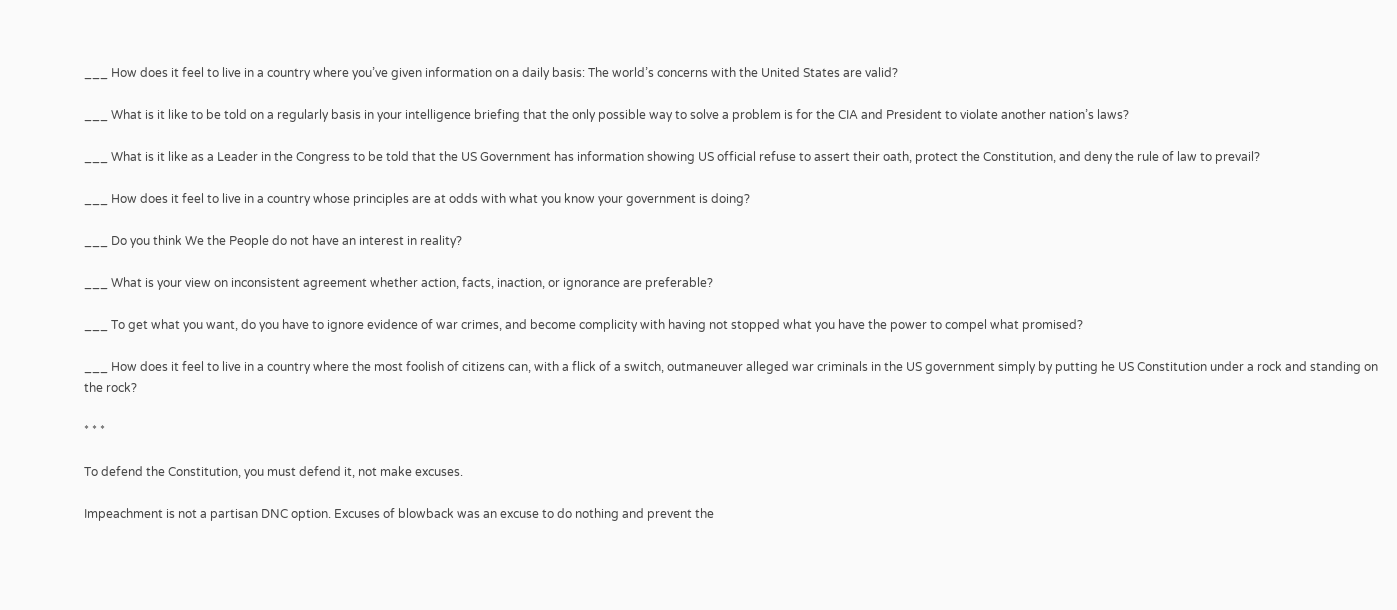___ How does it feel to live in a country where you’ve given information on a daily basis: The world’s concerns with the United States are valid?

___ What is it like to be told on a regularly basis in your intelligence briefing that the only possible way to solve a problem is for the CIA and President to violate another nation’s laws?

___ What is it like as a Leader in the Congress to be told that the US Government has information showing US official refuse to assert their oath, protect the Constitution, and deny the rule of law to prevail?

___ How does it feel to live in a country whose principles are at odds with what you know your government is doing?

___ Do you think We the People do not have an interest in reality?

___ What is your view on inconsistent agreement whether action, facts, inaction, or ignorance are preferable?

___ To get what you want, do you have to ignore evidence of war crimes, and become complicity with having not stopped what you have the power to compel what promised?

___ How does it feel to live in a country where the most foolish of citizens can, with a flick of a switch, outmaneuver alleged war criminals in the US government simply by putting he US Constitution under a rock and standing on the rock?

* * *

To defend the Constitution, you must defend it, not make excuses.

Impeachment is not a partisan DNC option. Excuses of blowback was an excuse to do nothing and prevent the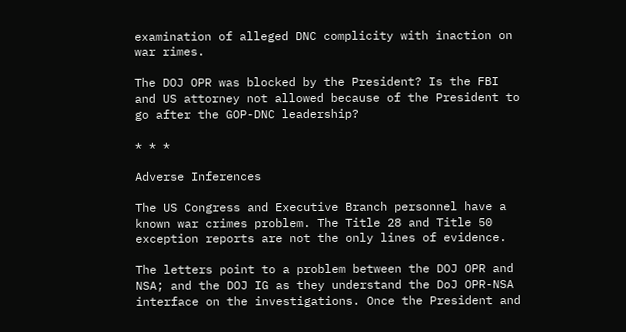examination of alleged DNC complicity with inaction on war rimes.

The DOJ OPR was blocked by the President? Is the FBI and US attorney not allowed because of the President to go after the GOP-DNC leadership?

* * *

Adverse Inferences

The US Congress and Executive Branch personnel have a known war crimes problem. The Title 28 and Title 50 exception reports are not the only lines of evidence.

The letters point to a problem between the DOJ OPR and NSA; and the DOJ IG as they understand the DoJ OPR-NSA interface on the investigations. Once the President and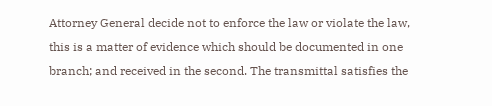Attorney General decide not to enforce the law or violate the law, this is a matter of evidence which should be documented in one branch; and received in the second. The transmittal satisfies the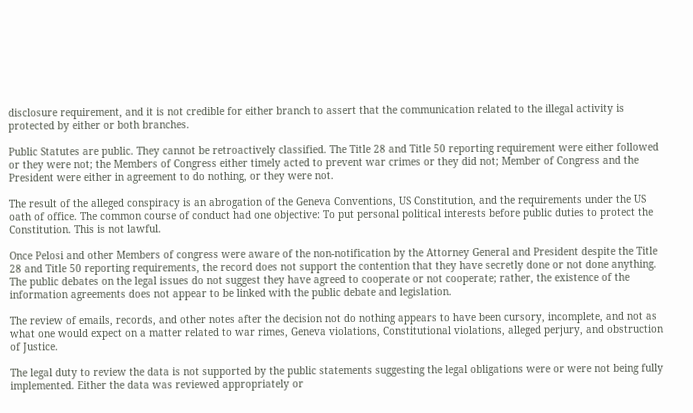disclosure requirement, and it is not credible for either branch to assert that the communication related to the illegal activity is protected by either or both branches.

Public Statutes are public. They cannot be retroactively classified. The Title 28 and Title 50 reporting requirement were either followed or they were not; the Members of Congress either timely acted to prevent war crimes or they did not; Member of Congress and the President were either in agreement to do nothing, or they were not.

The result of the alleged conspiracy is an abrogation of the Geneva Conventions, US Constitution, and the requirements under the US oath of office. The common course of conduct had one objective: To put personal political interests before public duties to protect the Constitution. This is not lawful.

Once Pelosi and other Members of congress were aware of the non-notification by the Attorney General and President despite the Title 28 and Title 50 reporting requirements, the record does not support the contention that they have secretly done or not done anything. The public debates on the legal issues do not suggest they have agreed to cooperate or not cooperate; rather, the existence of the information agreements does not appear to be linked with the public debate and legislation.

The review of emails, records, and other notes after the decision not do nothing appears to have been cursory, incomplete, and not as what one would expect on a matter related to war rimes, Geneva violations, Constitutional violations, alleged perjury, and obstruction of Justice.

The legal duty to review the data is not supported by the public statements suggesting the legal obligations were or were not being fully implemented. Either the data was reviewed appropriately or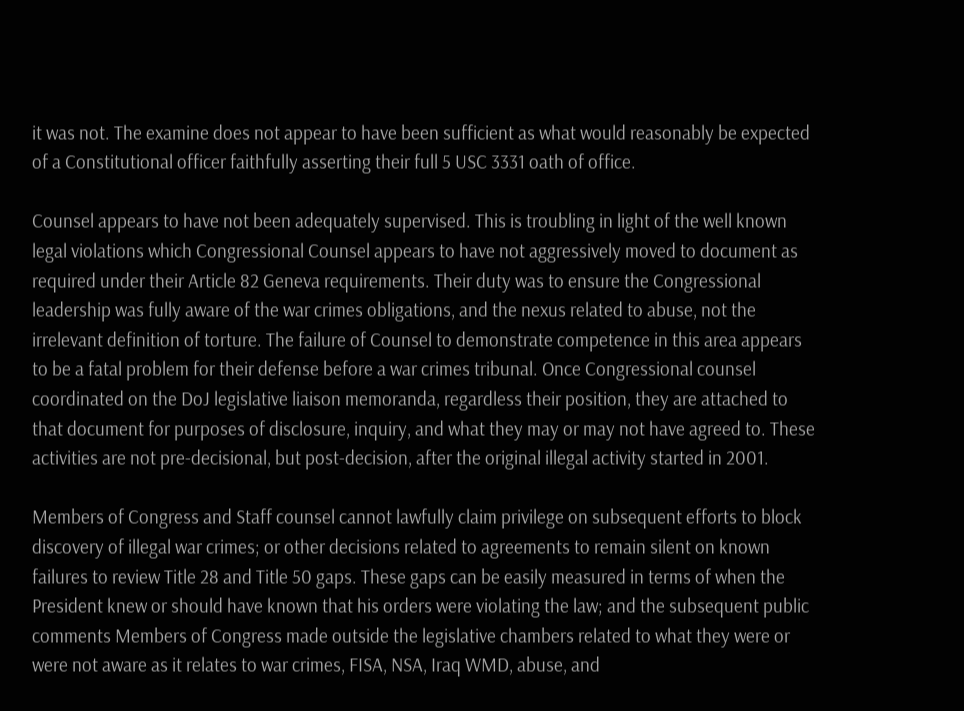it was not. The examine does not appear to have been sufficient as what would reasonably be expected of a Constitutional officer faithfully asserting their full 5 USC 3331 oath of office.

Counsel appears to have not been adequately supervised. This is troubling in light of the well known legal violations which Congressional Counsel appears to have not aggressively moved to document as required under their Article 82 Geneva requirements. Their duty was to ensure the Congressional leadership was fully aware of the war crimes obligations, and the nexus related to abuse, not the irrelevant definition of torture. The failure of Counsel to demonstrate competence in this area appears to be a fatal problem for their defense before a war crimes tribunal. Once Congressional counsel coordinated on the DoJ legislative liaison memoranda, regardless their position, they are attached to that document for purposes of disclosure, inquiry, and what they may or may not have agreed to. These activities are not pre-decisional, but post-decision, after the original illegal activity started in 2001.

Members of Congress and Staff counsel cannot lawfully claim privilege on subsequent efforts to block discovery of illegal war crimes; or other decisions related to agreements to remain silent on known failures to review Title 28 and Title 50 gaps. These gaps can be easily measured in terms of when the President knew or should have known that his orders were violating the law; and the subsequent public comments Members of Congress made outside the legislative chambers related to what they were or were not aware as it relates to war crimes, FISA, NSA, Iraq WMD, abuse, and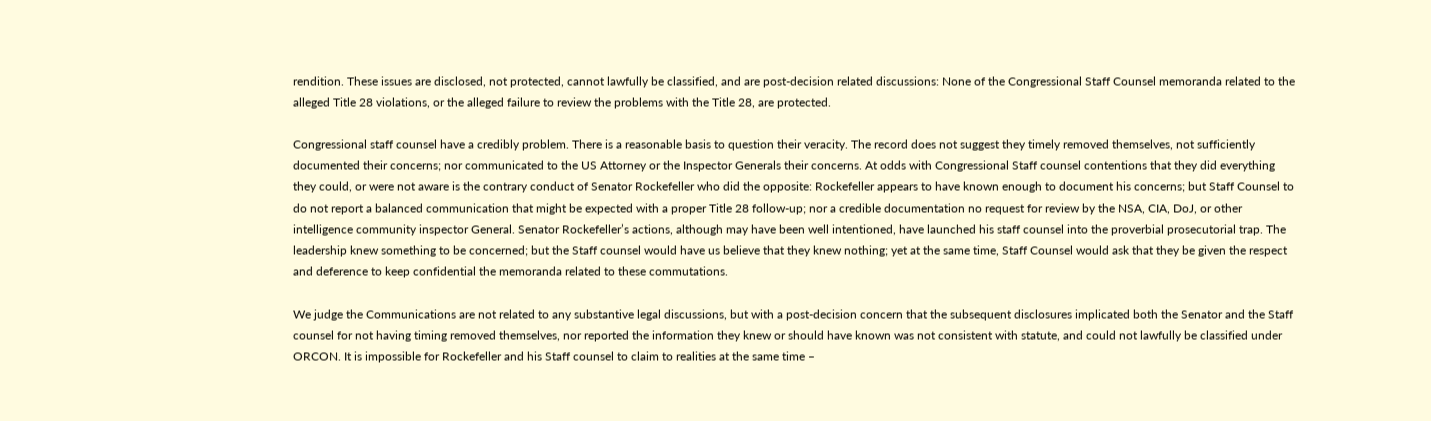rendition. These issues are disclosed, not protected, cannot lawfully be classified, and are post-decision related discussions: None of the Congressional Staff Counsel memoranda related to the alleged Title 28 violations, or the alleged failure to review the problems with the Title 28, are protected.

Congressional staff counsel have a credibly problem. There is a reasonable basis to question their veracity. The record does not suggest they timely removed themselves, not sufficiently documented their concerns; nor communicated to the US Attorney or the Inspector Generals their concerns. At odds with Congressional Staff counsel contentions that they did everything they could, or were not aware is the contrary conduct of Senator Rockefeller who did the opposite: Rockefeller appears to have known enough to document his concerns; but Staff Counsel to do not report a balanced communication that might be expected with a proper Title 28 follow-up; nor a credible documentation no request for review by the NSA, CIA, DoJ, or other intelligence community inspector General. Senator Rockefeller’s actions, although may have been well intentioned, have launched his staff counsel into the proverbial prosecutorial trap. The leadership knew something to be concerned; but the Staff counsel would have us believe that they knew nothing; yet at the same time, Staff Counsel would ask that they be given the respect and deference to keep confidential the memoranda related to these commutations.

We judge the Communications are not related to any substantive legal discussions, but with a post-decision concern that the subsequent disclosures implicated both the Senator and the Staff counsel for not having timing removed themselves, nor reported the information they knew or should have known was not consistent with statute, and could not lawfully be classified under ORCON. It is impossible for Rockefeller and his Staff counsel to claim to realities at the same time –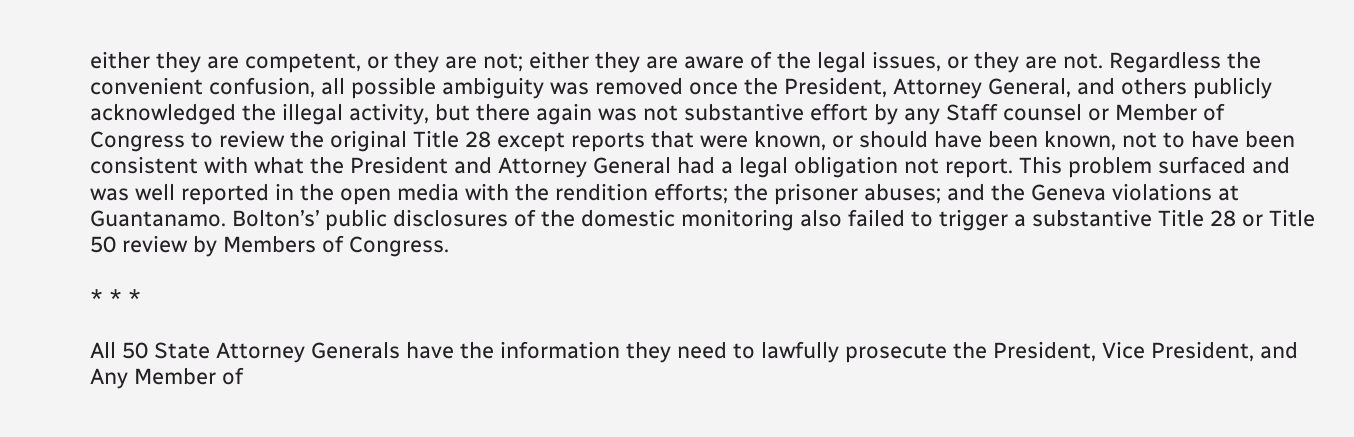either they are competent, or they are not; either they are aware of the legal issues, or they are not. Regardless the convenient confusion, all possible ambiguity was removed once the President, Attorney General, and others publicly acknowledged the illegal activity, but there again was not substantive effort by any Staff counsel or Member of Congress to review the original Title 28 except reports that were known, or should have been known, not to have been consistent with what the President and Attorney General had a legal obligation not report. This problem surfaced and was well reported in the open media with the rendition efforts; the prisoner abuses; and the Geneva violations at Guantanamo. Bolton’s’ public disclosures of the domestic monitoring also failed to trigger a substantive Title 28 or Title 50 review by Members of Congress.

* * *

All 50 State Attorney Generals have the information they need to lawfully prosecute the President, Vice President, and Any Member of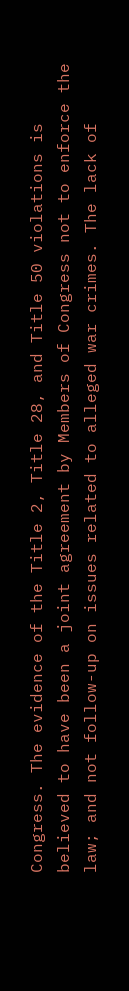Congress. The evidence of the Title 2, Title 28, and Title 50 violations is believed to have been a joint agreement by Members of Congress not to enforce the law; and not follow-up on issues related to alleged war crimes. The lack of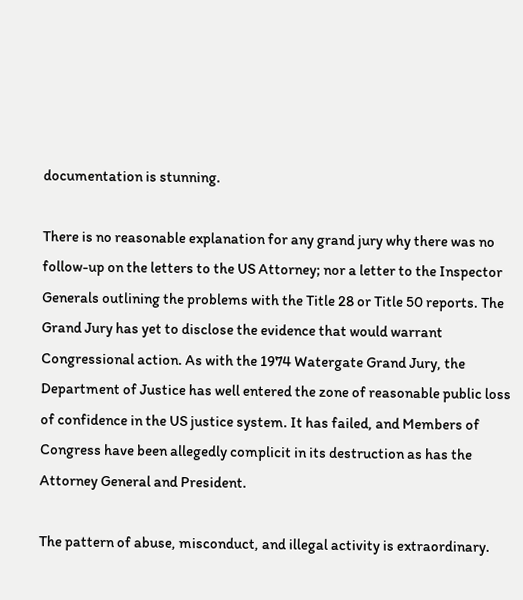documentation is stunning.

There is no reasonable explanation for any grand jury why there was no follow-up on the letters to the US Attorney; nor a letter to the Inspector Generals outlining the problems with the Title 28 or Title 50 reports. The Grand Jury has yet to disclose the evidence that would warrant Congressional action. As with the 1974 Watergate Grand Jury, the Department of Justice has well entered the zone of reasonable public loss of confidence in the US justice system. It has failed, and Members of Congress have been allegedly complicit in its destruction as has the Attorney General and President.

The pattern of abuse, misconduct, and illegal activity is extraordinary.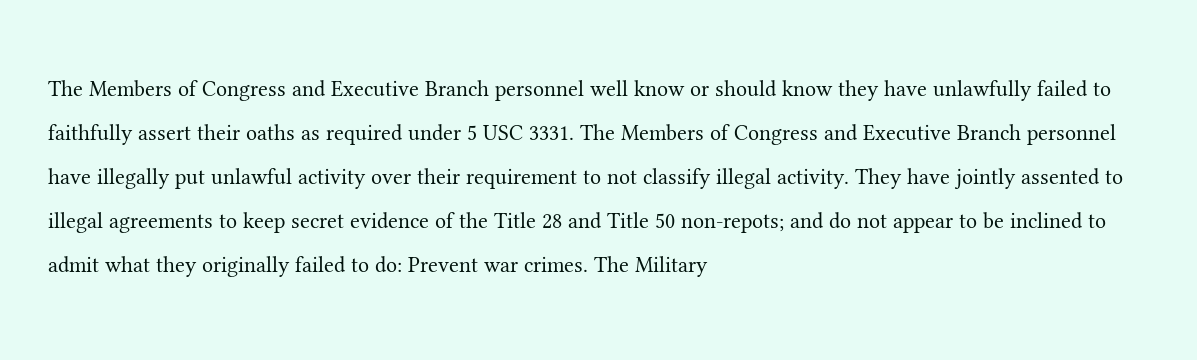The Members of Congress and Executive Branch personnel well know or should know they have unlawfully failed to faithfully assert their oaths as required under 5 USC 3331. The Members of Congress and Executive Branch personnel have illegally put unlawful activity over their requirement to not classify illegal activity. They have jointly assented to illegal agreements to keep secret evidence of the Title 28 and Title 50 non-repots; and do not appear to be inclined to admit what they originally failed to do: Prevent war crimes. The Military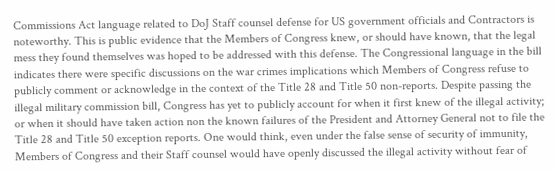Commissions Act language related to DoJ Staff counsel defense for US government officials and Contractors is noteworthy. This is public evidence that the Members of Congress knew, or should have known, that the legal mess they found themselves was hoped to be addressed with this defense. The Congressional language in the bill indicates there were specific discussions on the war crimes implications which Members of Congress refuse to publicly comment or acknowledge in the context of the Title 28 and Title 50 non-reports. Despite passing the illegal military commission bill, Congress has yet to publicly account for when it first knew of the illegal activity; or when it should have taken action non the known failures of the President and Attorney General not to file the Title 28 and Title 50 exception reports. One would think, even under the false sense of security of immunity, Members of Congress and their Staff counsel would have openly discussed the illegal activity without fear of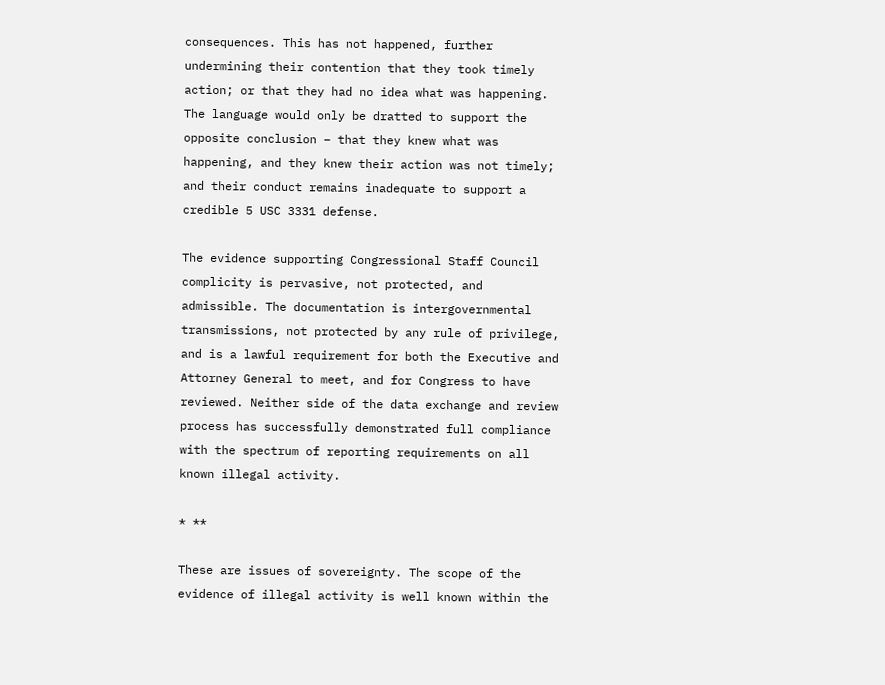consequences. This has not happened, further undermining their contention that they took timely action; or that they had no idea what was happening. The language would only be dratted to support the opposite conclusion – that they knew what was happening, and they knew their action was not timely; and their conduct remains inadequate to support a credible 5 USC 3331 defense.

The evidence supporting Congressional Staff Council complicity is pervasive, not protected, and admissible. The documentation is intergovernmental transmissions, not protected by any rule of privilege, and is a lawful requirement for both the Executive and Attorney General to meet, and for Congress to have reviewed. Neither side of the data exchange and review process has successfully demonstrated full compliance with the spectrum of reporting requirements on all known illegal activity.

* **

These are issues of sovereignty. The scope of the evidence of illegal activity is well known within the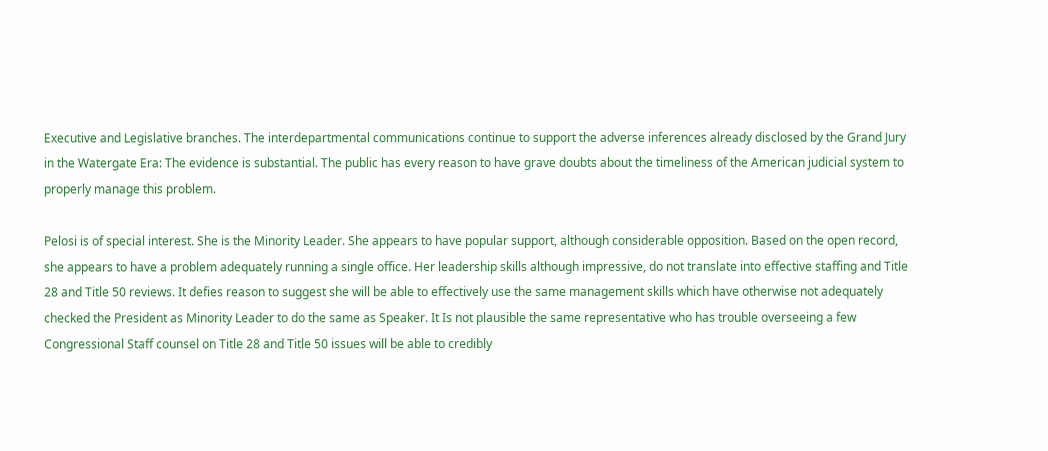Executive and Legislative branches. The interdepartmental communications continue to support the adverse inferences already disclosed by the Grand Jury in the Watergate Era: The evidence is substantial. The public has every reason to have grave doubts about the timeliness of the American judicial system to properly manage this problem.

Pelosi is of special interest. She is the Minority Leader. She appears to have popular support, although considerable opposition. Based on the open record, she appears to have a problem adequately running a single office. Her leadership skills although impressive, do not translate into effective staffing and Title 28 and Title 50 reviews. It defies reason to suggest she will be able to effectively use the same management skills which have otherwise not adequately checked the President as Minority Leader to do the same as Speaker. It Is not plausible the same representative who has trouble overseeing a few Congressional Staff counsel on Title 28 and Title 50 issues will be able to credibly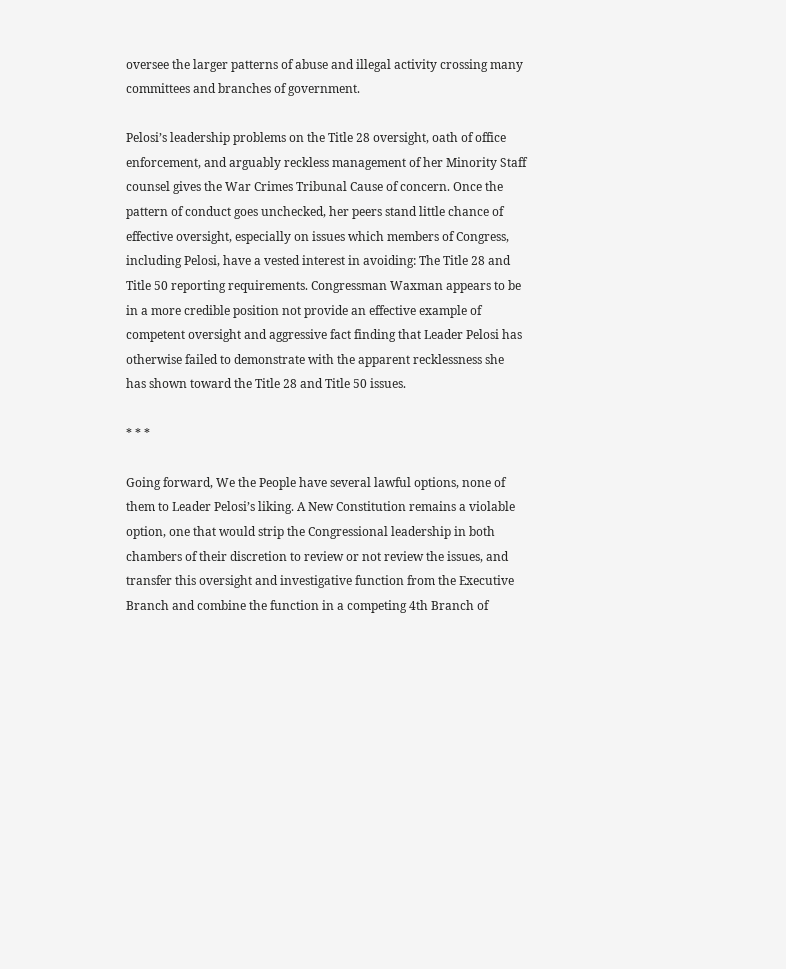oversee the larger patterns of abuse and illegal activity crossing many committees and branches of government.

Pelosi’s leadership problems on the Title 28 oversight, oath of office enforcement, and arguably reckless management of her Minority Staff counsel gives the War Crimes Tribunal Cause of concern. Once the pattern of conduct goes unchecked, her peers stand little chance of effective oversight, especially on issues which members of Congress, including Pelosi, have a vested interest in avoiding: The Title 28 and Title 50 reporting requirements. Congressman Waxman appears to be in a more credible position not provide an effective example of competent oversight and aggressive fact finding that Leader Pelosi has otherwise failed to demonstrate with the apparent recklessness she has shown toward the Title 28 and Title 50 issues.

* * *

Going forward, We the People have several lawful options, none of them to Leader Pelosi’s liking. A New Constitution remains a violable option, one that would strip the Congressional leadership in both chambers of their discretion to review or not review the issues, and transfer this oversight and investigative function from the Executive Branch and combine the function in a competing 4th Branch of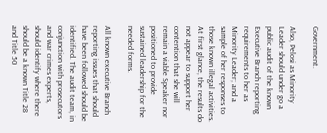Government.

Also, Pelosi as Minority Leader should under go a public audit of the known Executive Branch reporting requirements to her as Minority Leader; and a sample of her responses to those known illegal activities. At first glance, the results do not appear to support her contention that she will remain a viable Speaker nor positioned to provide sustained leadership for the needed forms.

All known executive Branch reporting issues that should have been followed should be identified. The audit team, in conjunction with prosecutors and war crimes experts, should identify where there should be a known Title 28 and Title 50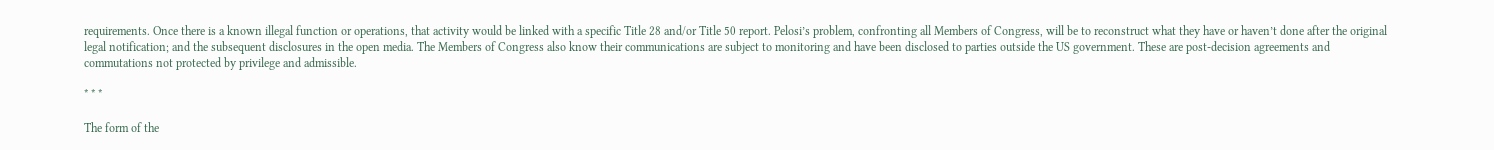requirements. Once there is a known illegal function or operations, that activity would be linked with a specific Title 28 and/or Title 50 report. Pelosi’s problem, confronting all Members of Congress, will be to reconstruct what they have or haven’t done after the original legal notification; and the subsequent disclosures in the open media. The Members of Congress also know their communications are subject to monitoring and have been disclosed to parties outside the US government. These are post-decision agreements and commutations not protected by privilege and admissible.

* * *

The form of the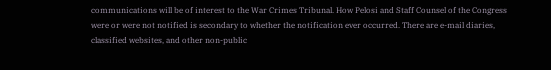communications will be of interest to the War Crimes Tribunal. How Pelosi and Staff Counsel of the Congress were or were not notified is secondary to whether the notification ever occurred. There are e-mail diaries, classified websites, and other non-public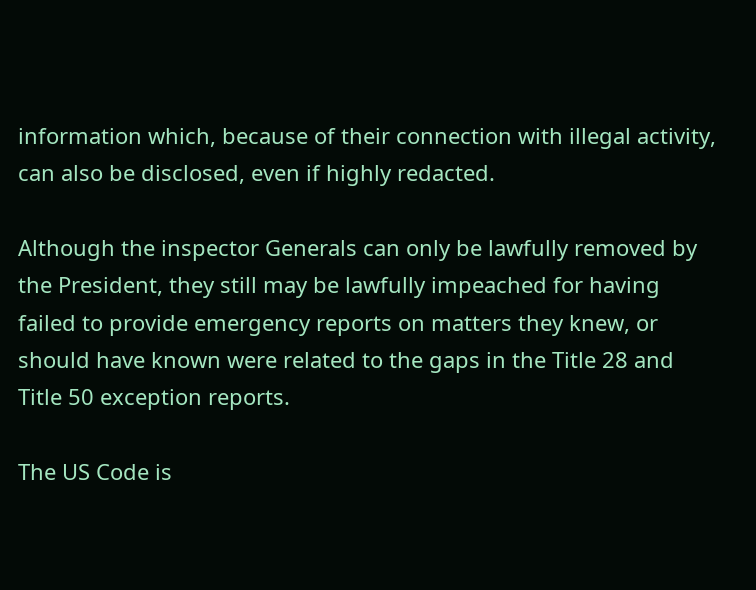information which, because of their connection with illegal activity, can also be disclosed, even if highly redacted.

Although the inspector Generals can only be lawfully removed by the President, they still may be lawfully impeached for having failed to provide emergency reports on matters they knew, or should have known were related to the gaps in the Title 28 and Title 50 exception reports.

The US Code is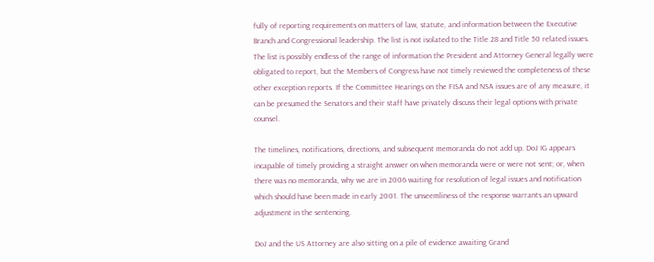fully of reporting requirements on matters of law, statute, and information between the Executive Branch and Congressional leadership. The list is not isolated to the Title 28 and Title 50 related issues. The list is possibly endless of the range of information the President and Attorney General legally were obligated to report, but the Members of Congress have not timely reviewed the completeness of these other exception reports. If the Committee Hearings on the FISA and NSA issues are of any measure, it can be presumed the Senators and their staff have privately discuss their legal options with private counsel.

The timelines, notifications, directions, and subsequent memoranda do not add up. DoJ IG appears incapable of timely providing a straight answer on when memoranda were or were not sent; or, when there was no memoranda, why we are in 2006 waiting for resolution of legal issues and notification which should have been made in early 2001. The unseemliness of the response warrants an upward adjustment in the sentencing.

DoJ and the US Attorney are also sitting on a pile of evidence awaiting Grand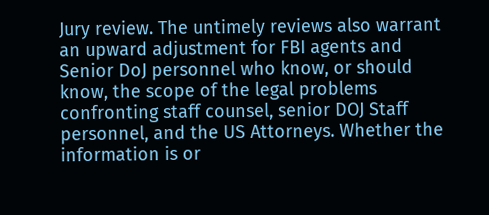Jury review. The untimely reviews also warrant an upward adjustment for FBI agents and Senior DoJ personnel who know, or should know, the scope of the legal problems confronting staff counsel, senior DOJ Staff personnel, and the US Attorneys. Whether the information is or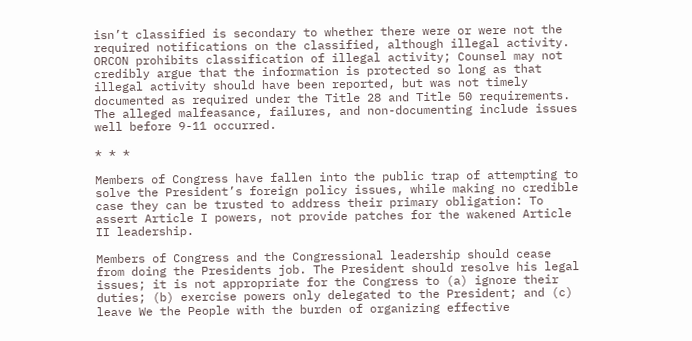isn’t classified is secondary to whether there were or were not the required notifications on the classified, although illegal activity. ORCON prohibits classification of illegal activity; Counsel may not credibly argue that the information is protected so long as that illegal activity should have been reported, but was not timely documented as required under the Title 28 and Title 50 requirements. The alleged malfeasance, failures, and non-documenting include issues well before 9-11 occurred.

* * *

Members of Congress have fallen into the public trap of attempting to solve the President’s foreign policy issues, while making no credible case they can be trusted to address their primary obligation: To assert Article I powers, not provide patches for the wakened Article II leadership.

Members of Congress and the Congressional leadership should cease from doing the Presidents job. The President should resolve his legal issues; it is not appropriate for the Congress to (a) ignore their duties; (b) exercise powers only delegated to the President; and (c) leave We the People with the burden of organizing effective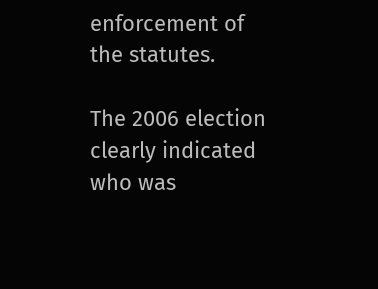enforcement of the statutes.

The 2006 election clearly indicated who was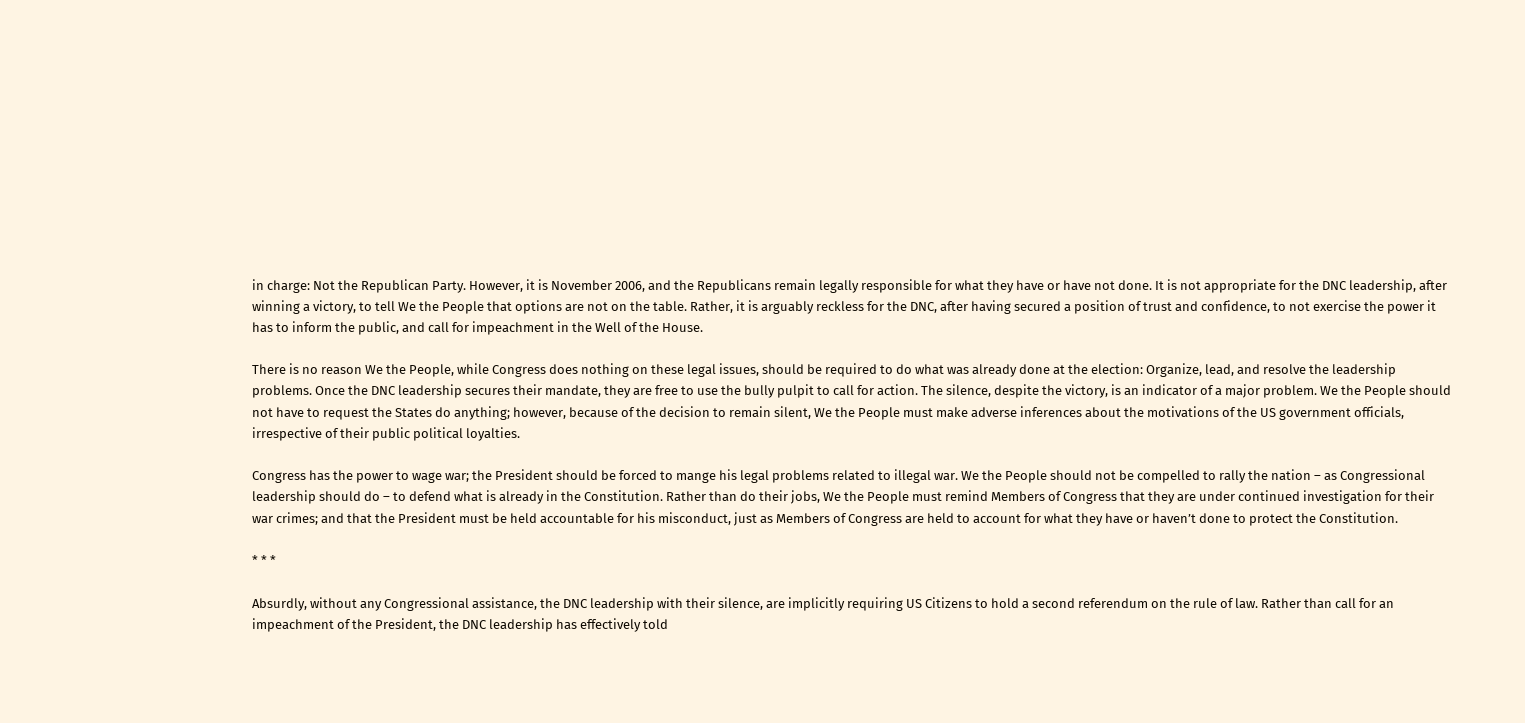in charge: Not the Republican Party. However, it is November 2006, and the Republicans remain legally responsible for what they have or have not done. It is not appropriate for the DNC leadership, after winning a victory, to tell We the People that options are not on the table. Rather, it is arguably reckless for the DNC, after having secured a position of trust and confidence, to not exercise the power it has to inform the public, and call for impeachment in the Well of the House.

There is no reason We the People, while Congress does nothing on these legal issues, should be required to do what was already done at the election: Organize, lead, and resolve the leadership problems. Once the DNC leadership secures their mandate, they are free to use the bully pulpit to call for action. The silence, despite the victory, is an indicator of a major problem. We the People should not have to request the States do anything; however, because of the decision to remain silent, We the People must make adverse inferences about the motivations of the US government officials, irrespective of their public political loyalties.

Congress has the power to wage war; the President should be forced to mange his legal problems related to illegal war. We the People should not be compelled to rally the nation – as Congressional leadership should do – to defend what is already in the Constitution. Rather than do their jobs, We the People must remind Members of Congress that they are under continued investigation for their war crimes; and that the President must be held accountable for his misconduct, just as Members of Congress are held to account for what they have or haven’t done to protect the Constitution.

* * *

Absurdly, without any Congressional assistance, the DNC leadership with their silence, are implicitly requiring US Citizens to hold a second referendum on the rule of law. Rather than call for an impeachment of the President, the DNC leadership has effectively told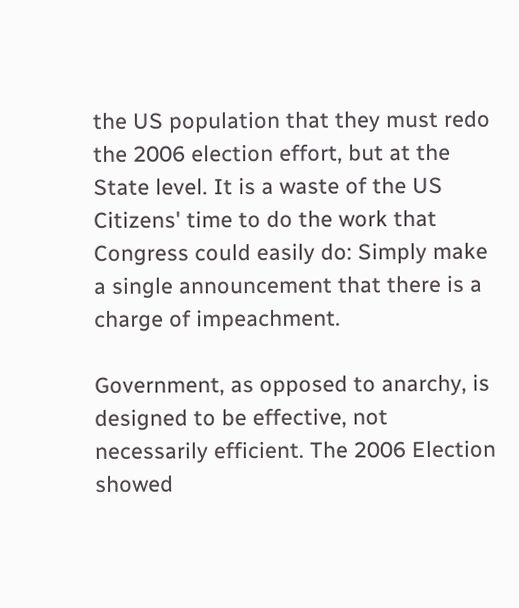the US population that they must redo the 2006 election effort, but at the State level. It is a waste of the US Citizens' time to do the work that Congress could easily do: Simply make a single announcement that there is a charge of impeachment.

Government, as opposed to anarchy, is designed to be effective, not necessarily efficient. The 2006 Election showed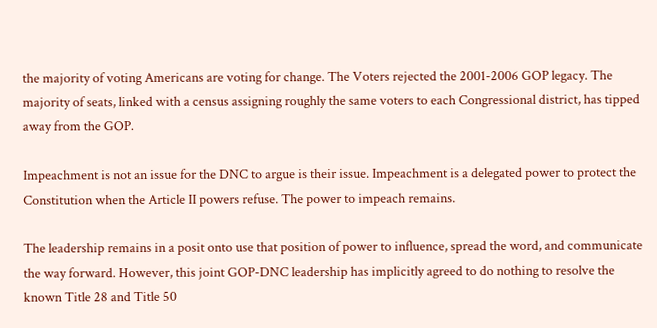the majority of voting Americans are voting for change. The Voters rejected the 2001-2006 GOP legacy. The majority of seats, linked with a census assigning roughly the same voters to each Congressional district, has tipped away from the GOP.

Impeachment is not an issue for the DNC to argue is their issue. Impeachment is a delegated power to protect the Constitution when the Article II powers refuse. The power to impeach remains.

The leadership remains in a posit onto use that position of power to influence, spread the word, and communicate the way forward. However, this joint GOP-DNC leadership has implicitly agreed to do nothing to resolve the known Title 28 and Title 50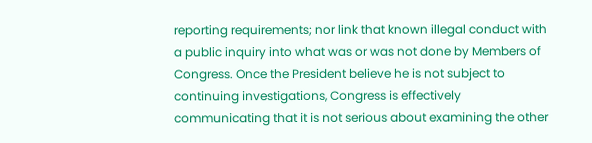reporting requirements; nor link that known illegal conduct with a public inquiry into what was or was not done by Members of Congress. Once the President believe he is not subject to continuing investigations, Congress is effectively communicating that it is not serious about examining the other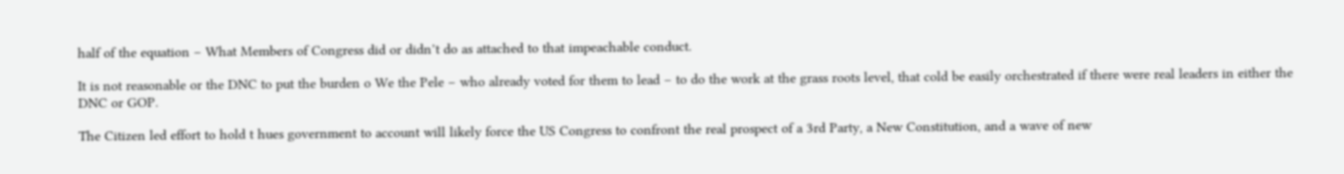half of the equation – What Members of Congress did or didn’t do as attached to that impeachable conduct.

It is not reasonable or the DNC to put the burden o We the Pele – who already voted for them to lead – to do the work at the grass roots level, that cold be easily orchestrated if there were real leaders in either the DNC or GOP.

The Citizen led effort to hold t hues government to account will likely force the US Congress to confront the real prospect of a 3rd Party, a New Constitution, and a wave of new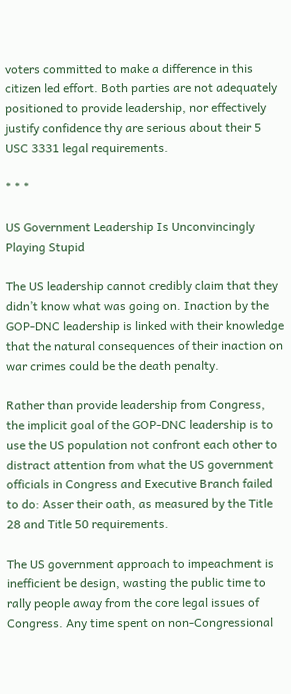voters committed to make a difference in this citizen led effort. Both parties are not adequately positioned to provide leadership, nor effectively justify confidence thy are serious about their 5 USC 3331 legal requirements.

* * *

US Government Leadership Is Unconvincingly Playing Stupid

The US leadership cannot credibly claim that they didn’t know what was going on. Inaction by the GOP-DNC leadership is linked with their knowledge that the natural consequences of their inaction on war crimes could be the death penalty.

Rather than provide leadership from Congress, the implicit goal of the GOP-DNC leadership is to use the US population not confront each other to distract attention from what the US government officials in Congress and Executive Branch failed to do: Asser their oath, as measured by the Title 28 and Title 50 requirements.

The US government approach to impeachment is inefficient be design, wasting the public time to rally people away from the core legal issues of Congress. Any time spent on non-Congressional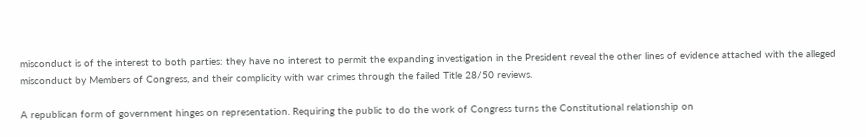misconduct is of the interest to both parties: they have no interest to permit the expanding investigation in the President reveal the other lines of evidence attached with the alleged misconduct by Members of Congress, and their complicity with war crimes through the failed Title 28/50 reviews.

A republican form of government hinges on representation. Requiring the public to do the work of Congress turns the Constitutional relationship on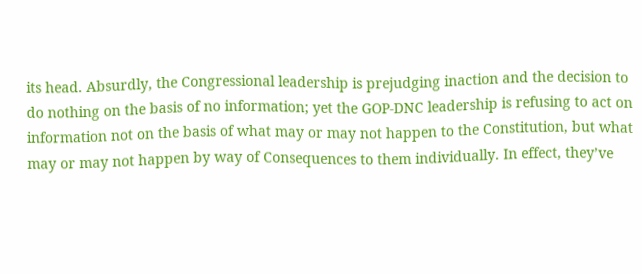its head. Absurdly, the Congressional leadership is prejudging inaction and the decision to do nothing on the basis of no information; yet the GOP-DNC leadership is refusing to act on information not on the basis of what may or may not happen to the Constitution, but what may or may not happen by way of Consequences to them individually. In effect, they’ve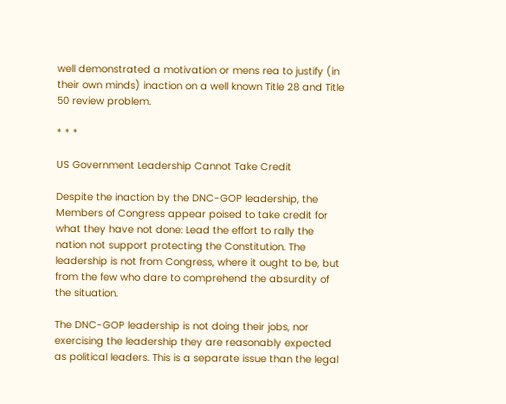well demonstrated a motivation or mens rea to justify (in their own minds) inaction on a well known Title 28 and Title 50 review problem.

* * *

US Government Leadership Cannot Take Credit

Despite the inaction by the DNC-GOP leadership, the Members of Congress appear poised to take credit for what they have not done: Lead the effort to rally the nation not support protecting the Constitution. The leadership is not from Congress, where it ought to be, but from the few who dare to comprehend the absurdity of the situation.

The DNC-GOP leadership is not doing their jobs, nor exercising the leadership they are reasonably expected as political leaders. This is a separate issue than the legal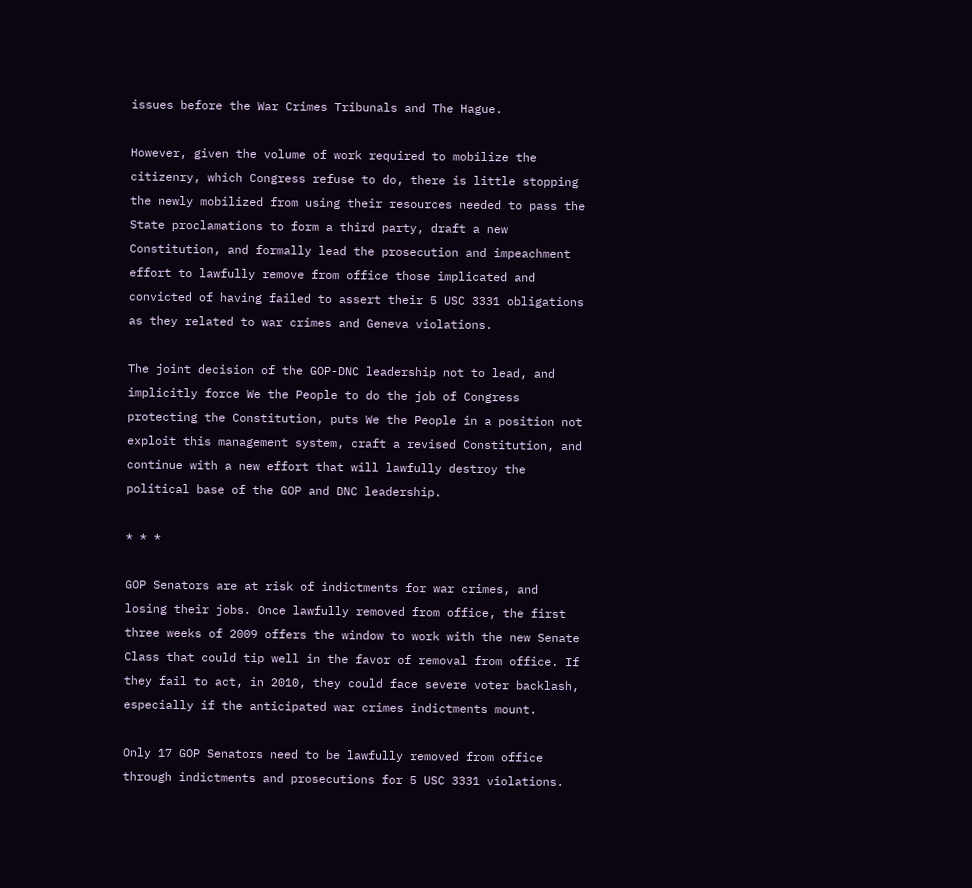issues before the War Crimes Tribunals and The Hague.

However, given the volume of work required to mobilize the citizenry, which Congress refuse to do, there is little stopping the newly mobilized from using their resources needed to pass the State proclamations to form a third party, draft a new Constitution, and formally lead the prosecution and impeachment effort to lawfully remove from office those implicated and convicted of having failed to assert their 5 USC 3331 obligations as they related to war crimes and Geneva violations.

The joint decision of the GOP-DNC leadership not to lead, and implicitly force We the People to do the job of Congress protecting the Constitution, puts We the People in a position not exploit this management system, craft a revised Constitution, and continue with a new effort that will lawfully destroy the political base of the GOP and DNC leadership.

* * *

GOP Senators are at risk of indictments for war crimes, and losing their jobs. Once lawfully removed from office, the first three weeks of 2009 offers the window to work with the new Senate Class that could tip well in the favor of removal from office. If they fail to act, in 2010, they could face severe voter backlash, especially if the anticipated war crimes indictments mount.

Only 17 GOP Senators need to be lawfully removed from office through indictments and prosecutions for 5 USC 3331 violations.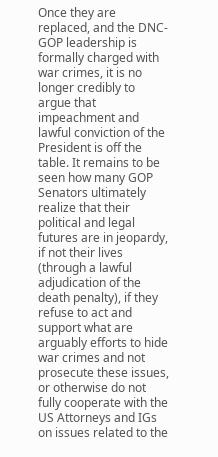Once they are replaced, and the DNC-GOP leadership is formally charged with war crimes, it is no longer credibly to argue that impeachment and lawful conviction of the President is off the table. It remains to be seen how many GOP Senators ultimately realize that their political and legal futures are in jeopardy, if not their lives (through a lawful adjudication of the death penalty), if they refuse to act and support what are arguably efforts to hide war crimes and not prosecute these issues, or otherwise do not fully cooperate with the US Attorneys and IGs on issues related to the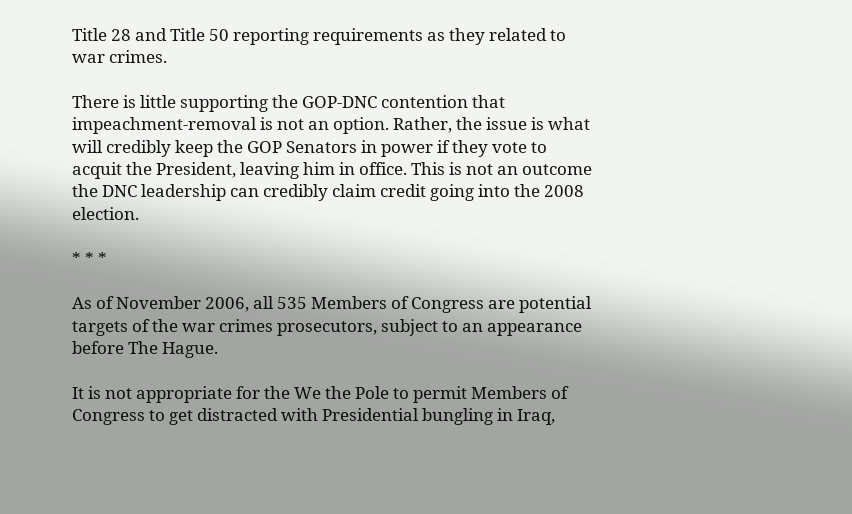Title 28 and Title 50 reporting requirements as they related to war crimes.

There is little supporting the GOP-DNC contention that impeachment-removal is not an option. Rather, the issue is what will credibly keep the GOP Senators in power if they vote to acquit the President, leaving him in office. This is not an outcome the DNC leadership can credibly claim credit going into the 2008 election.

* * *

As of November 2006, all 535 Members of Congress are potential targets of the war crimes prosecutors, subject to an appearance before The Hague.

It is not appropriate for the We the Pole to permit Members of Congress to get distracted with Presidential bungling in Iraq,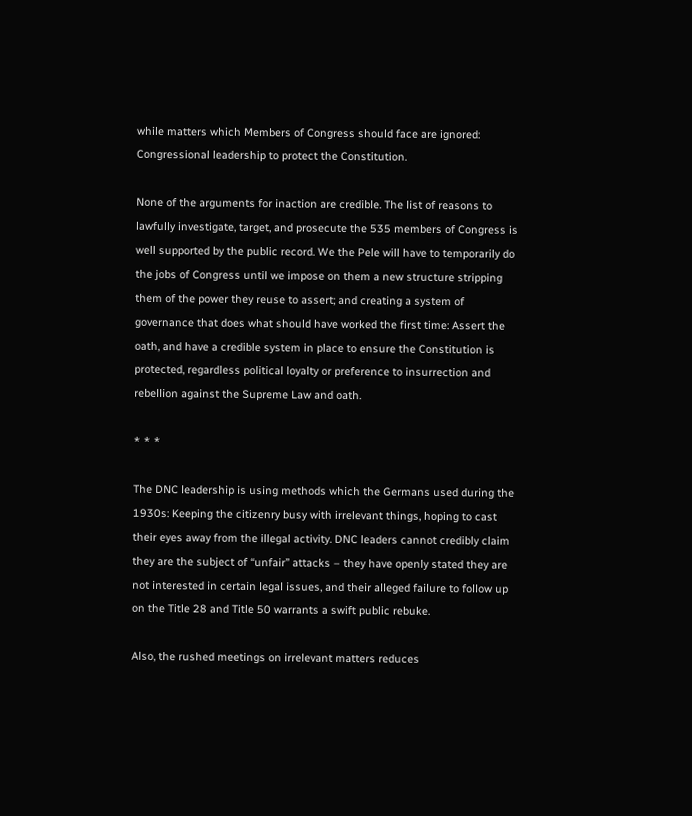while matters which Members of Congress should face are ignored: Congressional leadership to protect the Constitution.

None of the arguments for inaction are credible. The list of reasons to lawfully investigate, target, and prosecute the 535 members of Congress is well supported by the public record. We the Pele will have to temporarily do the jobs of Congress until we impose on them a new structure stripping them of the power they reuse to assert; and creating a system of governance that does what should have worked the first time: Assert the oath, and have a credible system in place to ensure the Constitution is protected, regardless political loyalty or preference to insurrection and rebellion against the Supreme Law and oath.

* * *

The DNC leadership is using methods which the Germans used during the 1930s: Keeping the citizenry busy with irrelevant things, hoping to cast their eyes away from the illegal activity. DNC leaders cannot credibly claim they are the subject of “unfair” attacks – they have openly stated they are not interested in certain legal issues, and their alleged failure to follow up on the Title 28 and Title 50 warrants a swift public rebuke.

Also, the rushed meetings on irrelevant matters reduces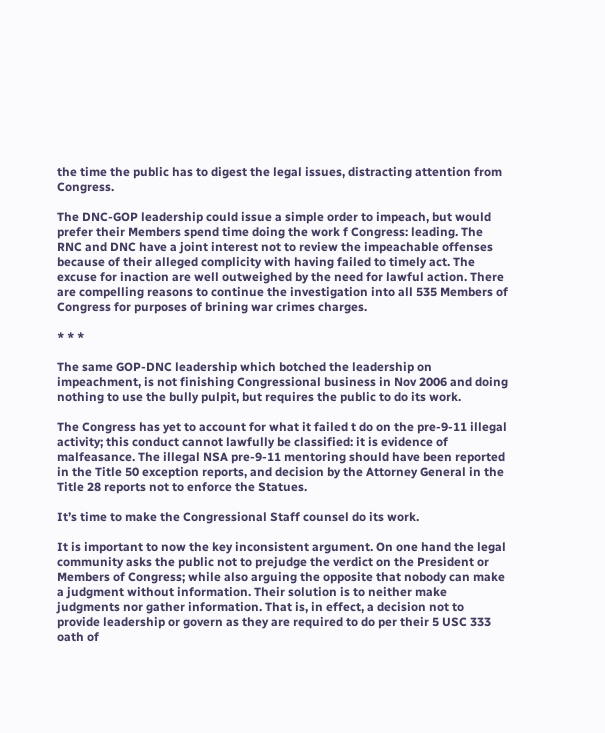the time the public has to digest the legal issues, distracting attention from Congress.

The DNC-GOP leadership could issue a simple order to impeach, but would prefer their Members spend time doing the work f Congress: leading. The RNC and DNC have a joint interest not to review the impeachable offenses because of their alleged complicity with having failed to timely act. The excuse for inaction are well outweighed by the need for lawful action. There are compelling reasons to continue the investigation into all 535 Members of Congress for purposes of brining war crimes charges.

* * *

The same GOP-DNC leadership which botched the leadership on impeachment, is not finishing Congressional business in Nov 2006 and doing nothing to use the bully pulpit, but requires the public to do its work.

The Congress has yet to account for what it failed t do on the pre-9-11 illegal activity; this conduct cannot lawfully be classified: it is evidence of malfeasance. The illegal NSA pre-9-11 mentoring should have been reported in the Title 50 exception reports, and decision by the Attorney General in the Title 28 reports not to enforce the Statues.

It’s time to make the Congressional Staff counsel do its work.

It is important to now the key inconsistent argument. On one hand the legal community asks the public not to prejudge the verdict on the President or Members of Congress; while also arguing the opposite that nobody can make a judgment without information. Their solution is to neither make judgments nor gather information. That is, in effect, a decision not to provide leadership or govern as they are required to do per their 5 USC 333 oath of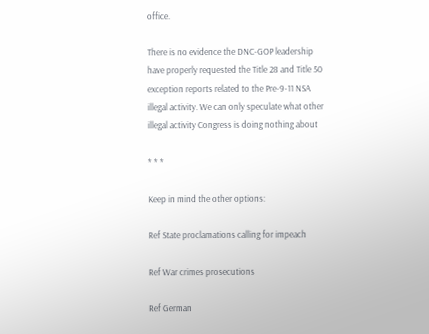office.

There is no evidence the DNC-GOP leadership have properly requested the Title 28 and Title 50 exception reports related to the Pre-9-11 NSA illegal activity. We can only speculate what other illegal activity Congress is doing nothing about

* * *

Keep in mind the other options:

Ref State proclamations calling for impeach

Ref War crimes prosecutions

Ref German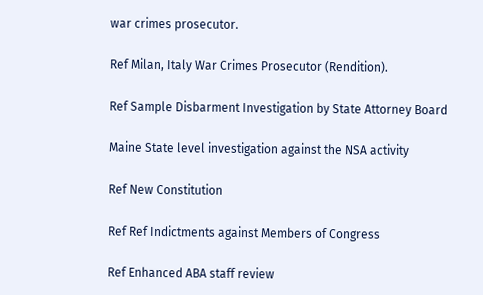war crimes prosecutor.

Ref Milan, Italy War Crimes Prosecutor (Rendition).

Ref Sample Disbarment Investigation by State Attorney Board

Maine State level investigation against the NSA activity

Ref New Constitution

Ref Ref Indictments against Members of Congress

Ref Enhanced ABA staff review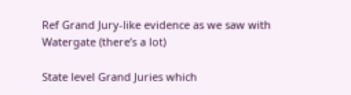Ref Grand Jury-like evidence as we saw with Watergate (there’s a lot)

State level Grand Juries which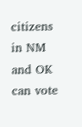citizens in NM and OK can vote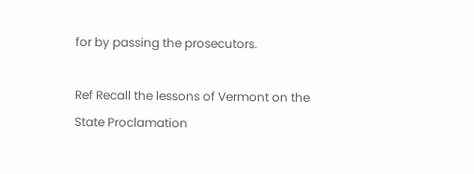for by passing the prosecutors.

Ref Recall the lessons of Vermont on the State Proclamation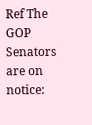Ref The GOP Senators are on notice: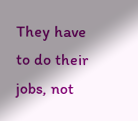They have to do their jobs, not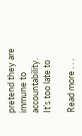pretend they are immune to accountability. It’s too late to

Read more . . .